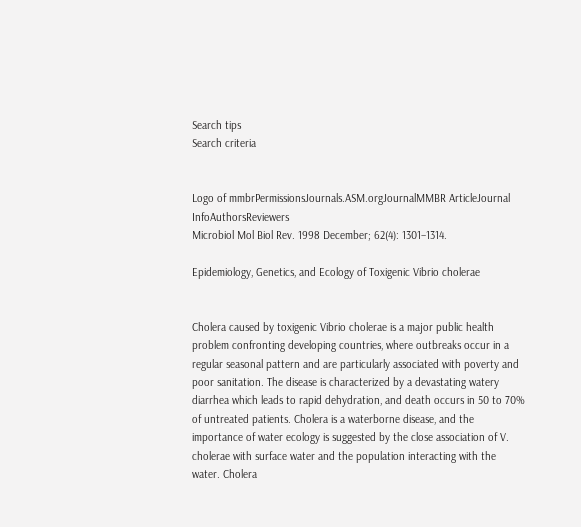Search tips
Search criteria


Logo of mmbrPermissionsJournals.ASM.orgJournalMMBR ArticleJournal InfoAuthorsReviewers
Microbiol Mol Biol Rev. 1998 December; 62(4): 1301–1314.

Epidemiology, Genetics, and Ecology of Toxigenic Vibrio cholerae


Cholera caused by toxigenic Vibrio cholerae is a major public health problem confronting developing countries, where outbreaks occur in a regular seasonal pattern and are particularly associated with poverty and poor sanitation. The disease is characterized by a devastating watery diarrhea which leads to rapid dehydration, and death occurs in 50 to 70% of untreated patients. Cholera is a waterborne disease, and the importance of water ecology is suggested by the close association of V. cholerae with surface water and the population interacting with the water. Cholera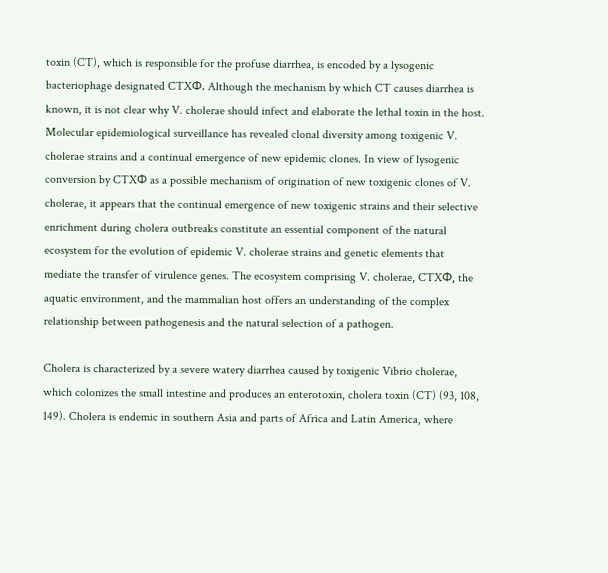toxin (CT), which is responsible for the profuse diarrhea, is encoded by a lysogenic bacteriophage designated CTXΦ. Although the mechanism by which CT causes diarrhea is known, it is not clear why V. cholerae should infect and elaborate the lethal toxin in the host. Molecular epidemiological surveillance has revealed clonal diversity among toxigenic V. cholerae strains and a continual emergence of new epidemic clones. In view of lysogenic conversion by CTXΦ as a possible mechanism of origination of new toxigenic clones of V. cholerae, it appears that the continual emergence of new toxigenic strains and their selective enrichment during cholera outbreaks constitute an essential component of the natural ecosystem for the evolution of epidemic V. cholerae strains and genetic elements that mediate the transfer of virulence genes. The ecosystem comprising V. cholerae, CTXΦ, the aquatic environment, and the mammalian host offers an understanding of the complex relationship between pathogenesis and the natural selection of a pathogen.

Cholera is characterized by a severe watery diarrhea caused by toxigenic Vibrio cholerae, which colonizes the small intestine and produces an enterotoxin, cholera toxin (CT) (93, 108, 149). Cholera is endemic in southern Asia and parts of Africa and Latin America, where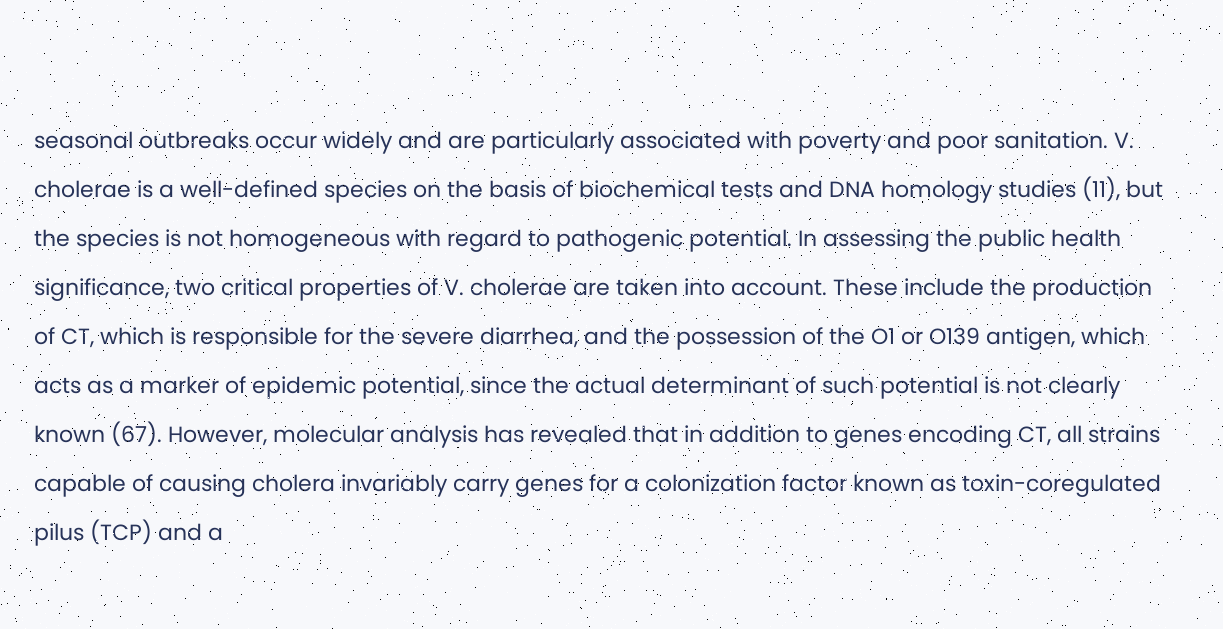seasonal outbreaks occur widely and are particularly associated with poverty and poor sanitation. V. cholerae is a well-defined species on the basis of biochemical tests and DNA homology studies (11), but the species is not homogeneous with regard to pathogenic potential. In assessing the public health significance, two critical properties of V. cholerae are taken into account. These include the production of CT, which is responsible for the severe diarrhea, and the possession of the O1 or O139 antigen, which acts as a marker of epidemic potential, since the actual determinant of such potential is not clearly known (67). However, molecular analysis has revealed that in addition to genes encoding CT, all strains capable of causing cholera invariably carry genes for a colonization factor known as toxin-coregulated pilus (TCP) and a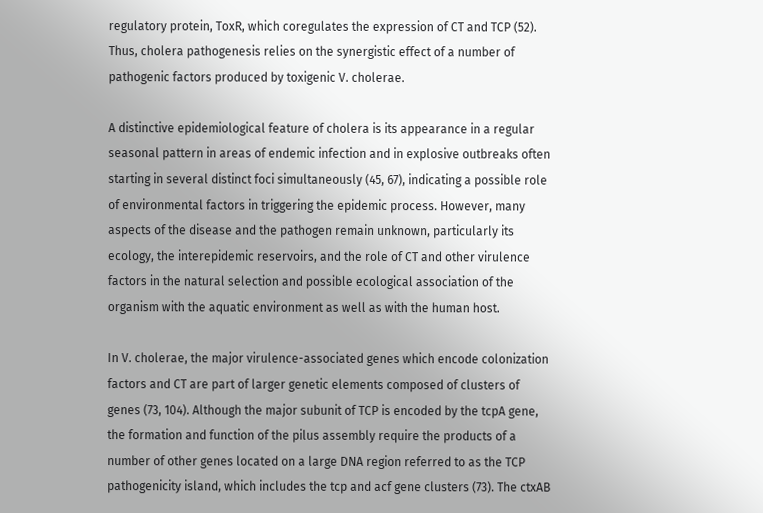regulatory protein, ToxR, which coregulates the expression of CT and TCP (52). Thus, cholera pathogenesis relies on the synergistic effect of a number of pathogenic factors produced by toxigenic V. cholerae.

A distinctive epidemiological feature of cholera is its appearance in a regular seasonal pattern in areas of endemic infection and in explosive outbreaks often starting in several distinct foci simultaneously (45, 67), indicating a possible role of environmental factors in triggering the epidemic process. However, many aspects of the disease and the pathogen remain unknown, particularly its ecology, the interepidemic reservoirs, and the role of CT and other virulence factors in the natural selection and possible ecological association of the organism with the aquatic environment as well as with the human host.

In V. cholerae, the major virulence-associated genes which encode colonization factors and CT are part of larger genetic elements composed of clusters of genes (73, 104). Although the major subunit of TCP is encoded by the tcpA gene, the formation and function of the pilus assembly require the products of a number of other genes located on a large DNA region referred to as the TCP pathogenicity island, which includes the tcp and acf gene clusters (73). The ctxAB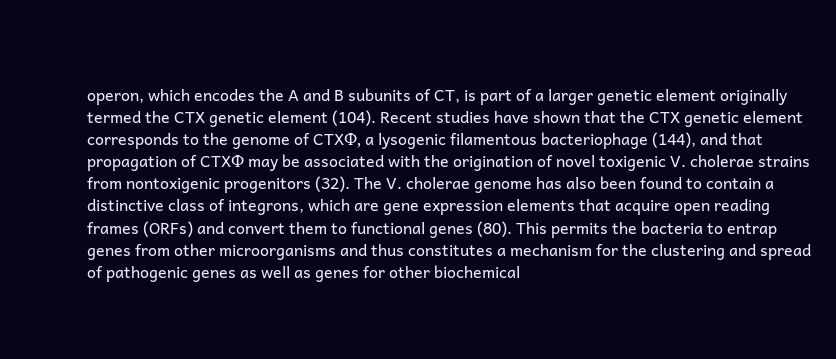operon, which encodes the A and B subunits of CT, is part of a larger genetic element originally termed the CTX genetic element (104). Recent studies have shown that the CTX genetic element corresponds to the genome of CTXΦ, a lysogenic filamentous bacteriophage (144), and that propagation of CTXΦ may be associated with the origination of novel toxigenic V. cholerae strains from nontoxigenic progenitors (32). The V. cholerae genome has also been found to contain a distinctive class of integrons, which are gene expression elements that acquire open reading frames (ORFs) and convert them to functional genes (80). This permits the bacteria to entrap genes from other microorganisms and thus constitutes a mechanism for the clustering and spread of pathogenic genes as well as genes for other biochemical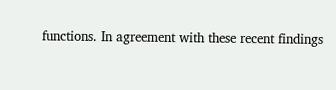functions. In agreement with these recent findings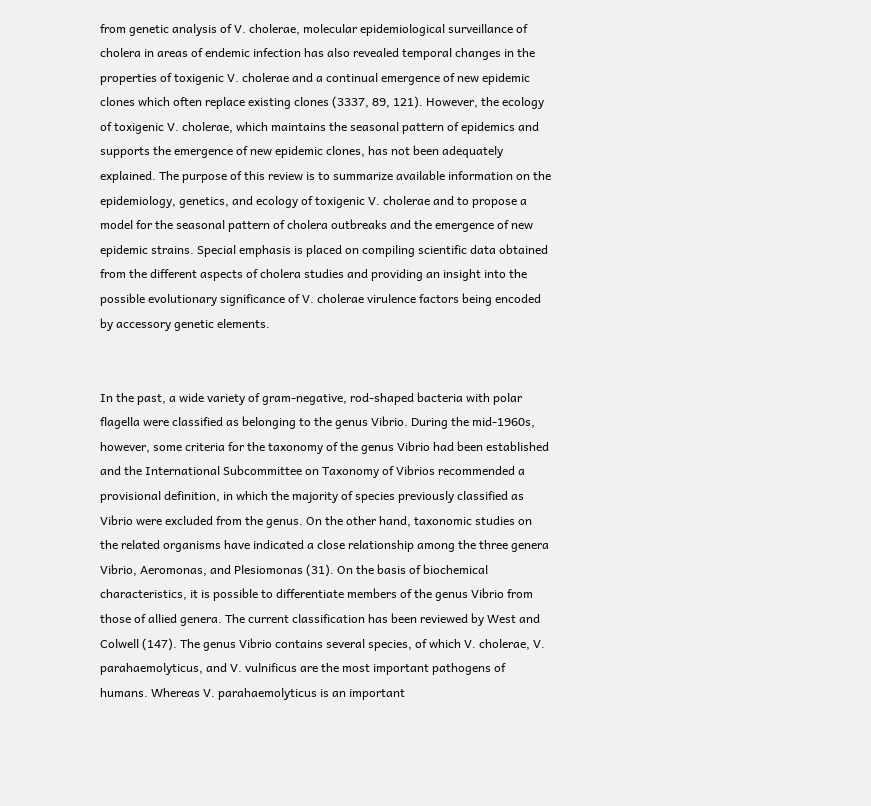from genetic analysis of V. cholerae, molecular epidemiological surveillance of cholera in areas of endemic infection has also revealed temporal changes in the properties of toxigenic V. cholerae and a continual emergence of new epidemic clones which often replace existing clones (3337, 89, 121). However, the ecology of toxigenic V. cholerae, which maintains the seasonal pattern of epidemics and supports the emergence of new epidemic clones, has not been adequately explained. The purpose of this review is to summarize available information on the epidemiology, genetics, and ecology of toxigenic V. cholerae and to propose a model for the seasonal pattern of cholera outbreaks and the emergence of new epidemic strains. Special emphasis is placed on compiling scientific data obtained from the different aspects of cholera studies and providing an insight into the possible evolutionary significance of V. cholerae virulence factors being encoded by accessory genetic elements.


In the past, a wide variety of gram-negative, rod-shaped bacteria with polar flagella were classified as belonging to the genus Vibrio. During the mid-1960s, however, some criteria for the taxonomy of the genus Vibrio had been established and the International Subcommittee on Taxonomy of Vibrios recommended a provisional definition, in which the majority of species previously classified as Vibrio were excluded from the genus. On the other hand, taxonomic studies on the related organisms have indicated a close relationship among the three genera Vibrio, Aeromonas, and Plesiomonas (31). On the basis of biochemical characteristics, it is possible to differentiate members of the genus Vibrio from those of allied genera. The current classification has been reviewed by West and Colwell (147). The genus Vibrio contains several species, of which V. cholerae, V. parahaemolyticus, and V. vulnificus are the most important pathogens of humans. Whereas V. parahaemolyticus is an important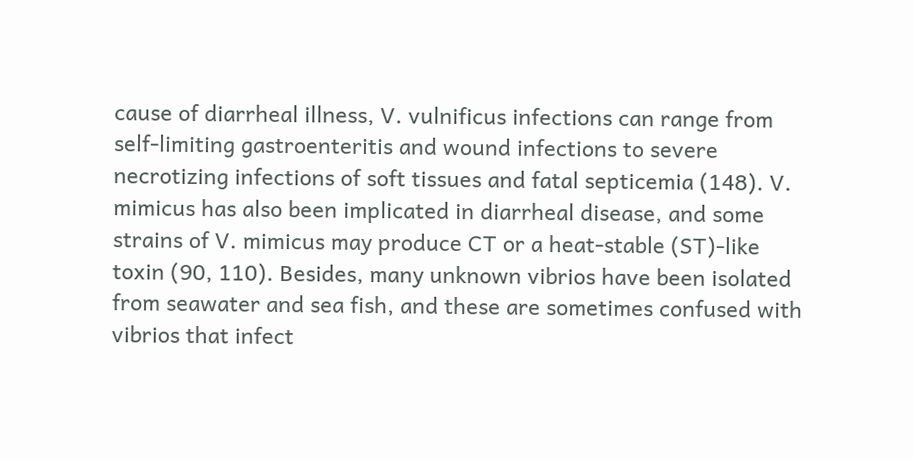cause of diarrheal illness, V. vulnificus infections can range from self-limiting gastroenteritis and wound infections to severe necrotizing infections of soft tissues and fatal septicemia (148). V. mimicus has also been implicated in diarrheal disease, and some strains of V. mimicus may produce CT or a heat-stable (ST)-like toxin (90, 110). Besides, many unknown vibrios have been isolated from seawater and sea fish, and these are sometimes confused with vibrios that infect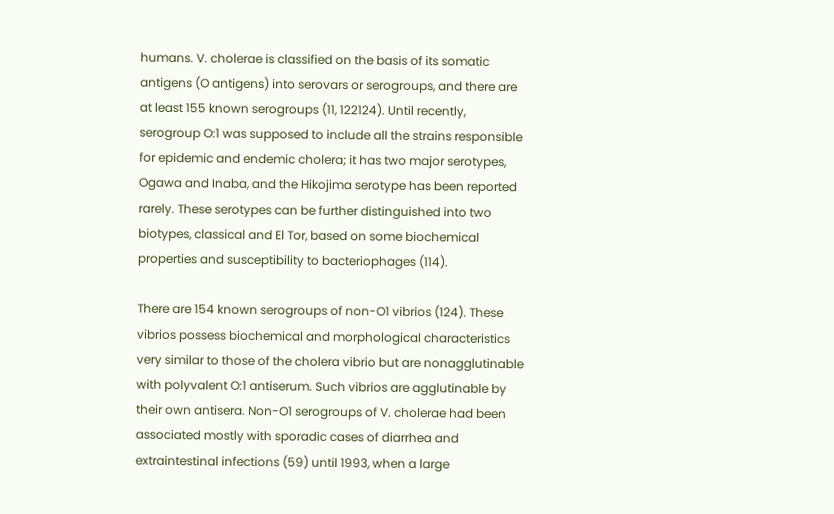humans. V. cholerae is classified on the basis of its somatic antigens (O antigens) into serovars or serogroups, and there are at least 155 known serogroups (11, 122124). Until recently, serogroup O:1 was supposed to include all the strains responsible for epidemic and endemic cholera; it has two major serotypes, Ogawa and Inaba, and the Hikojima serotype has been reported rarely. These serotypes can be further distinguished into two biotypes, classical and El Tor, based on some biochemical properties and susceptibility to bacteriophages (114).

There are 154 known serogroups of non-O1 vibrios (124). These vibrios possess biochemical and morphological characteristics very similar to those of the cholera vibrio but are nonagglutinable with polyvalent O:1 antiserum. Such vibrios are agglutinable by their own antisera. Non-O1 serogroups of V. cholerae had been associated mostly with sporadic cases of diarrhea and extraintestinal infections (59) until 1993, when a large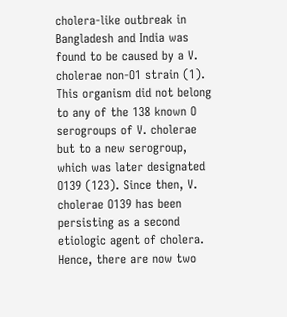cholera-like outbreak in Bangladesh and India was found to be caused by a V. cholerae non-O1 strain (1). This organism did not belong to any of the 138 known O serogroups of V. cholerae but to a new serogroup, which was later designated O139 (123). Since then, V. cholerae O139 has been persisting as a second etiologic agent of cholera. Hence, there are now two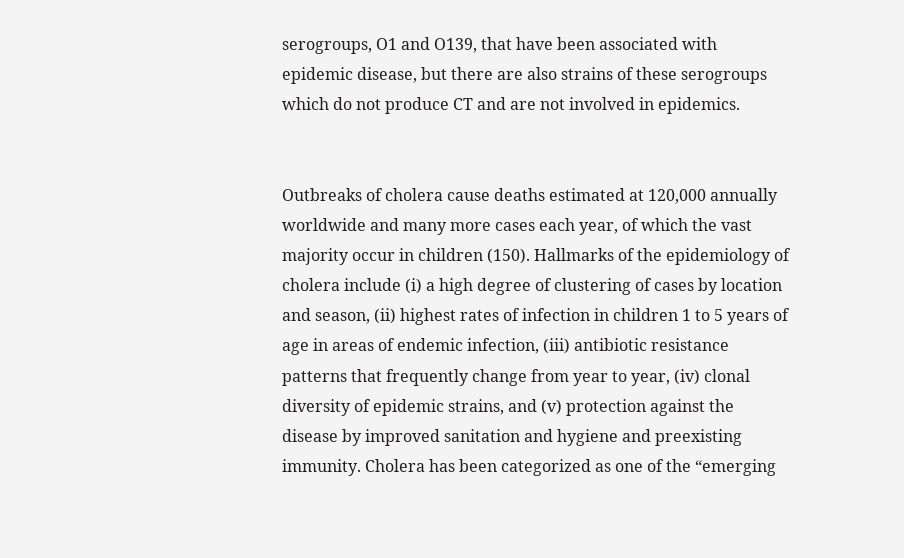serogroups, O1 and O139, that have been associated with epidemic disease, but there are also strains of these serogroups which do not produce CT and are not involved in epidemics.


Outbreaks of cholera cause deaths estimated at 120,000 annually worldwide and many more cases each year, of which the vast majority occur in children (150). Hallmarks of the epidemiology of cholera include (i) a high degree of clustering of cases by location and season, (ii) highest rates of infection in children 1 to 5 years of age in areas of endemic infection, (iii) antibiotic resistance patterns that frequently change from year to year, (iv) clonal diversity of epidemic strains, and (v) protection against the disease by improved sanitation and hygiene and preexisting immunity. Cholera has been categorized as one of the “emerging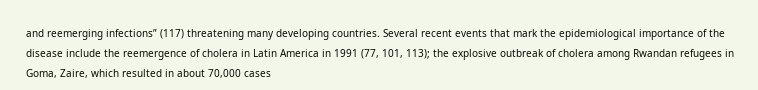and reemerging infections” (117) threatening many developing countries. Several recent events that mark the epidemiological importance of the disease include the reemergence of cholera in Latin America in 1991 (77, 101, 113); the explosive outbreak of cholera among Rwandan refugees in Goma, Zaire, which resulted in about 70,000 cases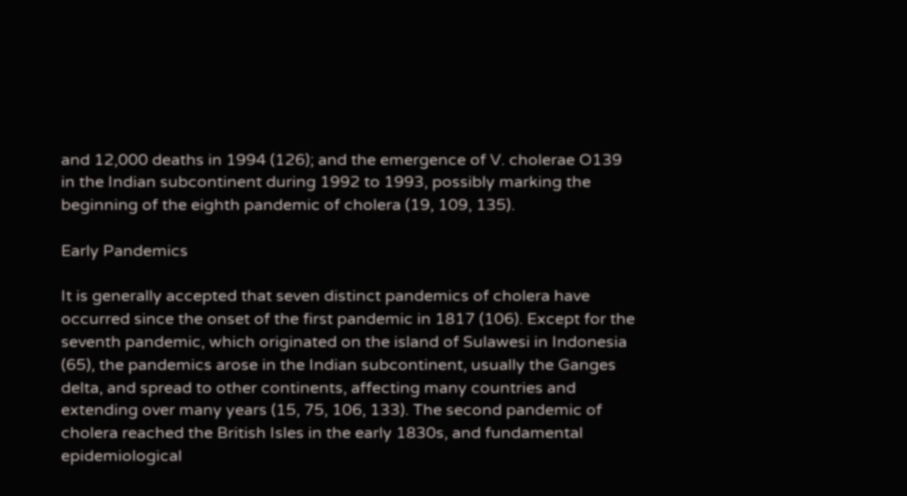and 12,000 deaths in 1994 (126); and the emergence of V. cholerae O139 in the Indian subcontinent during 1992 to 1993, possibly marking the beginning of the eighth pandemic of cholera (19, 109, 135).

Early Pandemics

It is generally accepted that seven distinct pandemics of cholera have occurred since the onset of the first pandemic in 1817 (106). Except for the seventh pandemic, which originated on the island of Sulawesi in Indonesia (65), the pandemics arose in the Indian subcontinent, usually the Ganges delta, and spread to other continents, affecting many countries and extending over many years (15, 75, 106, 133). The second pandemic of cholera reached the British Isles in the early 1830s, and fundamental epidemiological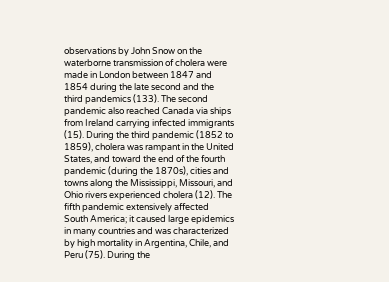observations by John Snow on the waterborne transmission of cholera were made in London between 1847 and 1854 during the late second and the third pandemics (133). The second pandemic also reached Canada via ships from Ireland carrying infected immigrants (15). During the third pandemic (1852 to 1859), cholera was rampant in the United States, and toward the end of the fourth pandemic (during the 1870s), cities and towns along the Mississippi, Missouri, and Ohio rivers experienced cholera (12). The fifth pandemic extensively affected South America; it caused large epidemics in many countries and was characterized by high mortality in Argentina, Chile, and Peru (75). During the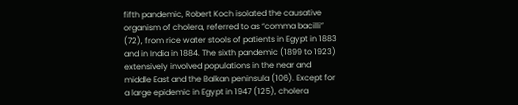fifth pandemic, Robert Koch isolated the causative organism of cholera, referred to as “comma bacilli” (72), from rice water stools of patients in Egypt in 1883 and in India in 1884. The sixth pandemic (1899 to 1923) extensively involved populations in the near and middle East and the Balkan peninsula (106). Except for a large epidemic in Egypt in 1947 (125), cholera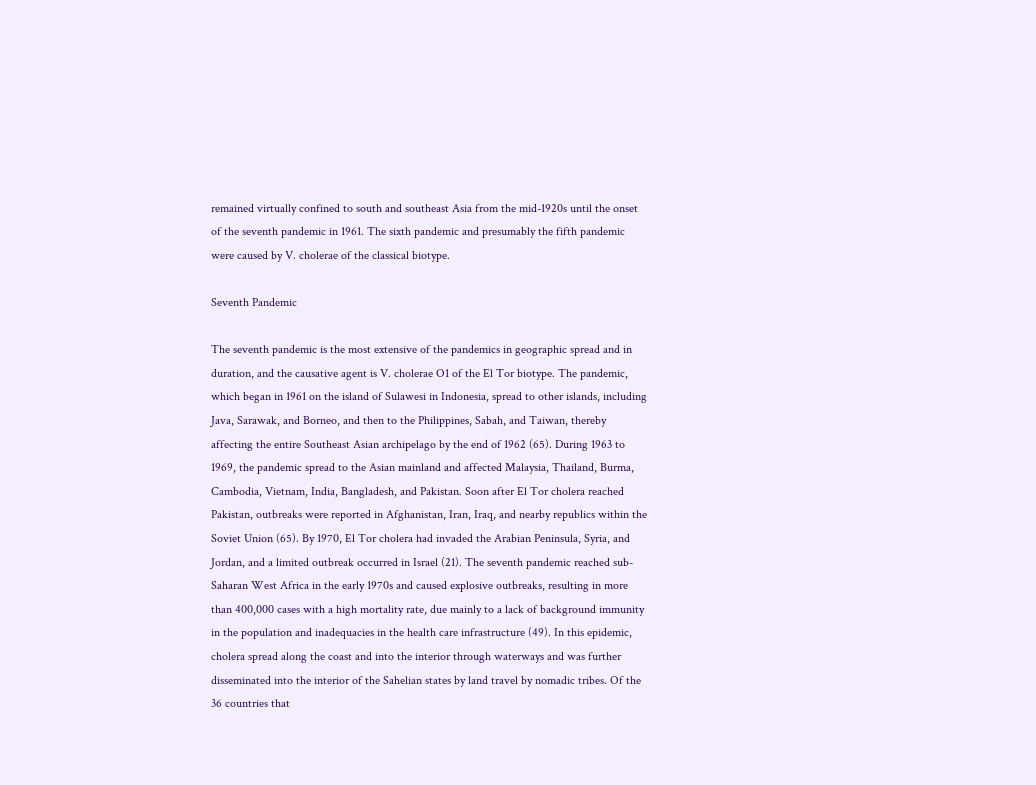remained virtually confined to south and southeast Asia from the mid-1920s until the onset of the seventh pandemic in 1961. The sixth pandemic and presumably the fifth pandemic were caused by V. cholerae of the classical biotype.

Seventh Pandemic

The seventh pandemic is the most extensive of the pandemics in geographic spread and in duration, and the causative agent is V. cholerae O1 of the El Tor biotype. The pandemic, which began in 1961 on the island of Sulawesi in Indonesia, spread to other islands, including Java, Sarawak, and Borneo, and then to the Philippines, Sabah, and Taiwan, thereby affecting the entire Southeast Asian archipelago by the end of 1962 (65). During 1963 to 1969, the pandemic spread to the Asian mainland and affected Malaysia, Thailand, Burma, Cambodia, Vietnam, India, Bangladesh, and Pakistan. Soon after El Tor cholera reached Pakistan, outbreaks were reported in Afghanistan, Iran, Iraq, and nearby republics within the Soviet Union (65). By 1970, El Tor cholera had invaded the Arabian Peninsula, Syria, and Jordan, and a limited outbreak occurred in Israel (21). The seventh pandemic reached sub-Saharan West Africa in the early 1970s and caused explosive outbreaks, resulting in more than 400,000 cases with a high mortality rate, due mainly to a lack of background immunity in the population and inadequacies in the health care infrastructure (49). In this epidemic, cholera spread along the coast and into the interior through waterways and was further disseminated into the interior of the Sahelian states by land travel by nomadic tribes. Of the 36 countries that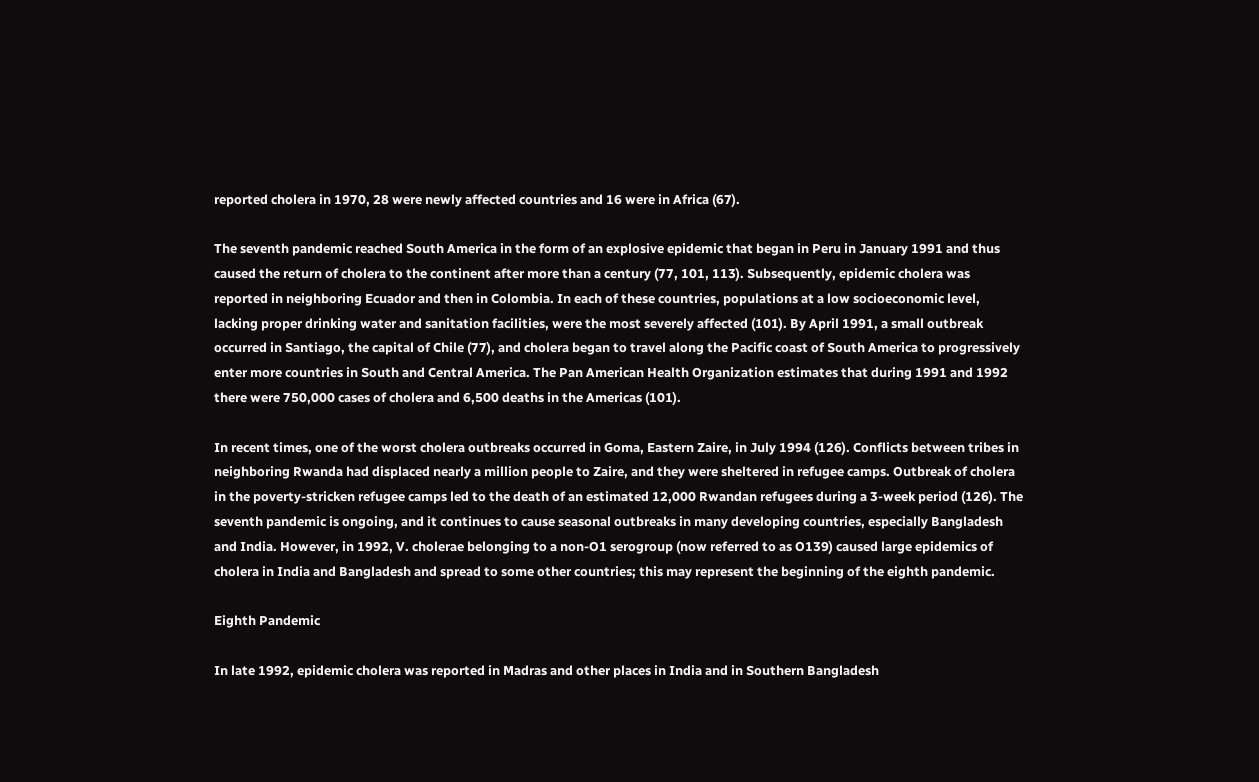reported cholera in 1970, 28 were newly affected countries and 16 were in Africa (67).

The seventh pandemic reached South America in the form of an explosive epidemic that began in Peru in January 1991 and thus caused the return of cholera to the continent after more than a century (77, 101, 113). Subsequently, epidemic cholera was reported in neighboring Ecuador and then in Colombia. In each of these countries, populations at a low socioeconomic level, lacking proper drinking water and sanitation facilities, were the most severely affected (101). By April 1991, a small outbreak occurred in Santiago, the capital of Chile (77), and cholera began to travel along the Pacific coast of South America to progressively enter more countries in South and Central America. The Pan American Health Organization estimates that during 1991 and 1992 there were 750,000 cases of cholera and 6,500 deaths in the Americas (101).

In recent times, one of the worst cholera outbreaks occurred in Goma, Eastern Zaire, in July 1994 (126). Conflicts between tribes in neighboring Rwanda had displaced nearly a million people to Zaire, and they were sheltered in refugee camps. Outbreak of cholera in the poverty-stricken refugee camps led to the death of an estimated 12,000 Rwandan refugees during a 3-week period (126). The seventh pandemic is ongoing, and it continues to cause seasonal outbreaks in many developing countries, especially Bangladesh and India. However, in 1992, V. cholerae belonging to a non-O1 serogroup (now referred to as O139) caused large epidemics of cholera in India and Bangladesh and spread to some other countries; this may represent the beginning of the eighth pandemic.

Eighth Pandemic

In late 1992, epidemic cholera was reported in Madras and other places in India and in Southern Bangladesh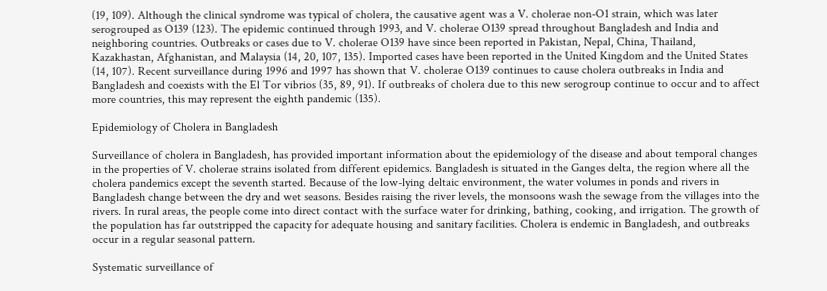(19, 109). Although the clinical syndrome was typical of cholera, the causative agent was a V. cholerae non-O1 strain, which was later serogrouped as O139 (123). The epidemic continued through 1993, and V. cholerae O139 spread throughout Bangladesh and India and neighboring countries. Outbreaks or cases due to V. cholerae O139 have since been reported in Pakistan, Nepal, China, Thailand, Kazakhastan, Afghanistan, and Malaysia (14, 20, 107, 135). Imported cases have been reported in the United Kingdom and the United States (14, 107). Recent surveillance during 1996 and 1997 has shown that V. cholerae O139 continues to cause cholera outbreaks in India and Bangladesh and coexists with the El Tor vibrios (35, 89, 91). If outbreaks of cholera due to this new serogroup continue to occur and to affect more countries, this may represent the eighth pandemic (135).

Epidemiology of Cholera in Bangladesh

Surveillance of cholera in Bangladesh, has provided important information about the epidemiology of the disease and about temporal changes in the properties of V. cholerae strains isolated from different epidemics. Bangladesh is situated in the Ganges delta, the region where all the cholera pandemics except the seventh started. Because of the low-lying deltaic environment, the water volumes in ponds and rivers in Bangladesh change between the dry and wet seasons. Besides raising the river levels, the monsoons wash the sewage from the villages into the rivers. In rural areas, the people come into direct contact with the surface water for drinking, bathing, cooking, and irrigation. The growth of the population has far outstripped the capacity for adequate housing and sanitary facilities. Cholera is endemic in Bangladesh, and outbreaks occur in a regular seasonal pattern.

Systematic surveillance of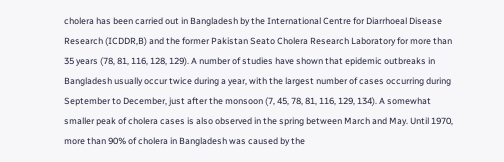cholera has been carried out in Bangladesh by the International Centre for Diarrhoeal Disease Research (ICDDR,B) and the former Pakistan Seato Cholera Research Laboratory for more than 35 years (78, 81, 116, 128, 129). A number of studies have shown that epidemic outbreaks in Bangladesh usually occur twice during a year, with the largest number of cases occurring during September to December, just after the monsoon (7, 45, 78, 81, 116, 129, 134). A somewhat smaller peak of cholera cases is also observed in the spring between March and May. Until 1970, more than 90% of cholera in Bangladesh was caused by the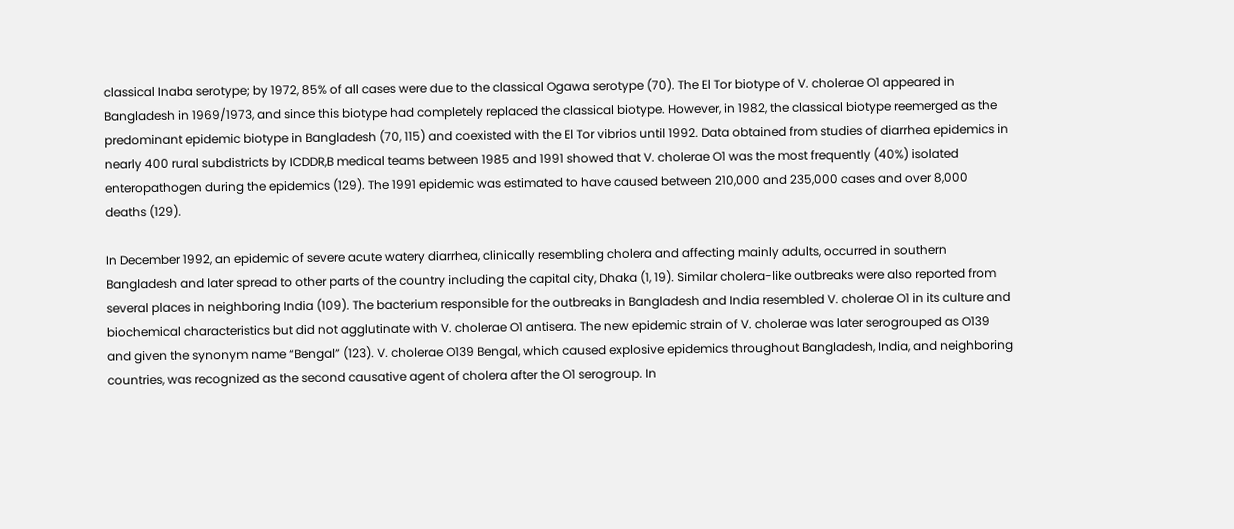classical Inaba serotype; by 1972, 85% of all cases were due to the classical Ogawa serotype (70). The El Tor biotype of V. cholerae O1 appeared in Bangladesh in 1969/1973, and since this biotype had completely replaced the classical biotype. However, in 1982, the classical biotype reemerged as the predominant epidemic biotype in Bangladesh (70, 115) and coexisted with the El Tor vibrios until 1992. Data obtained from studies of diarrhea epidemics in nearly 400 rural subdistricts by ICDDR,B medical teams between 1985 and 1991 showed that V. cholerae O1 was the most frequently (40%) isolated enteropathogen during the epidemics (129). The 1991 epidemic was estimated to have caused between 210,000 and 235,000 cases and over 8,000 deaths (129).

In December 1992, an epidemic of severe acute watery diarrhea, clinically resembling cholera and affecting mainly adults, occurred in southern Bangladesh and later spread to other parts of the country including the capital city, Dhaka (1, 19). Similar cholera-like outbreaks were also reported from several places in neighboring India (109). The bacterium responsible for the outbreaks in Bangladesh and India resembled V. cholerae O1 in its culture and biochemical characteristics but did not agglutinate with V. cholerae O1 antisera. The new epidemic strain of V. cholerae was later serogrouped as O139 and given the synonym name “Bengal” (123). V. cholerae O139 Bengal, which caused explosive epidemics throughout Bangladesh, India, and neighboring countries, was recognized as the second causative agent of cholera after the O1 serogroup. In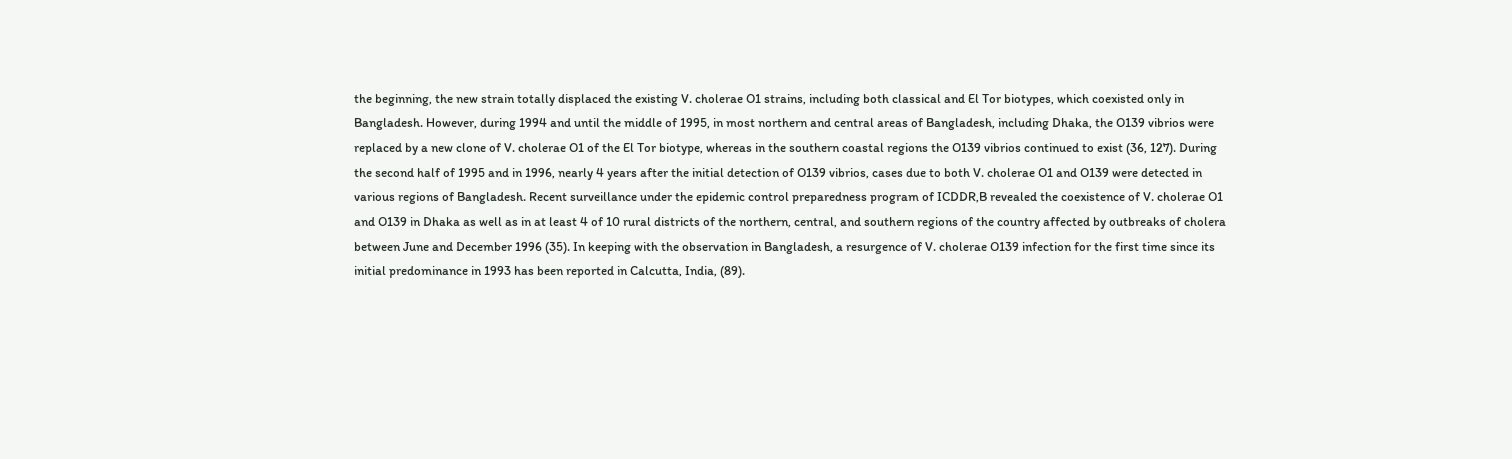the beginning, the new strain totally displaced the existing V. cholerae O1 strains, including both classical and El Tor biotypes, which coexisted only in Bangladesh. However, during 1994 and until the middle of 1995, in most northern and central areas of Bangladesh, including Dhaka, the O139 vibrios were replaced by a new clone of V. cholerae O1 of the El Tor biotype, whereas in the southern coastal regions the O139 vibrios continued to exist (36, 127). During the second half of 1995 and in 1996, nearly 4 years after the initial detection of O139 vibrios, cases due to both V. cholerae O1 and O139 were detected in various regions of Bangladesh. Recent surveillance under the epidemic control preparedness program of ICDDR,B revealed the coexistence of V. cholerae O1 and O139 in Dhaka as well as in at least 4 of 10 rural districts of the northern, central, and southern regions of the country affected by outbreaks of cholera between June and December 1996 (35). In keeping with the observation in Bangladesh, a resurgence of V. cholerae O139 infection for the first time since its initial predominance in 1993 has been reported in Calcutta, India, (89).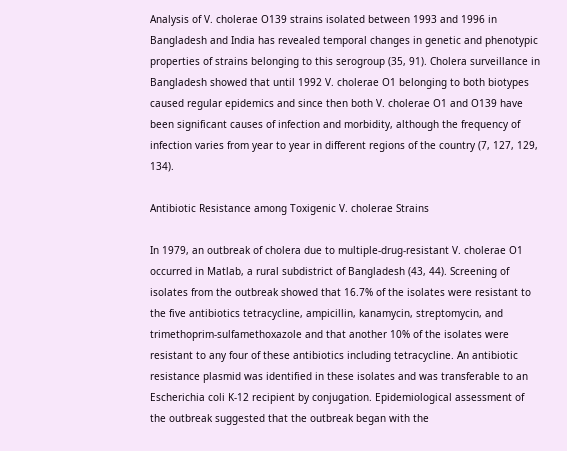Analysis of V. cholerae O139 strains isolated between 1993 and 1996 in Bangladesh and India has revealed temporal changes in genetic and phenotypic properties of strains belonging to this serogroup (35, 91). Cholera surveillance in Bangladesh showed that until 1992 V. cholerae O1 belonging to both biotypes caused regular epidemics and since then both V. cholerae O1 and O139 have been significant causes of infection and morbidity, although the frequency of infection varies from year to year in different regions of the country (7, 127, 129, 134).

Antibiotic Resistance among Toxigenic V. cholerae Strains

In 1979, an outbreak of cholera due to multiple-drug-resistant V. cholerae O1 occurred in Matlab, a rural subdistrict of Bangladesh (43, 44). Screening of isolates from the outbreak showed that 16.7% of the isolates were resistant to the five antibiotics tetracycline, ampicillin, kanamycin, streptomycin, and trimethoprim-sulfamethoxazole and that another 10% of the isolates were resistant to any four of these antibiotics including tetracycline. An antibiotic resistance plasmid was identified in these isolates and was transferable to an Escherichia coli K-12 recipient by conjugation. Epidemiological assessment of the outbreak suggested that the outbreak began with the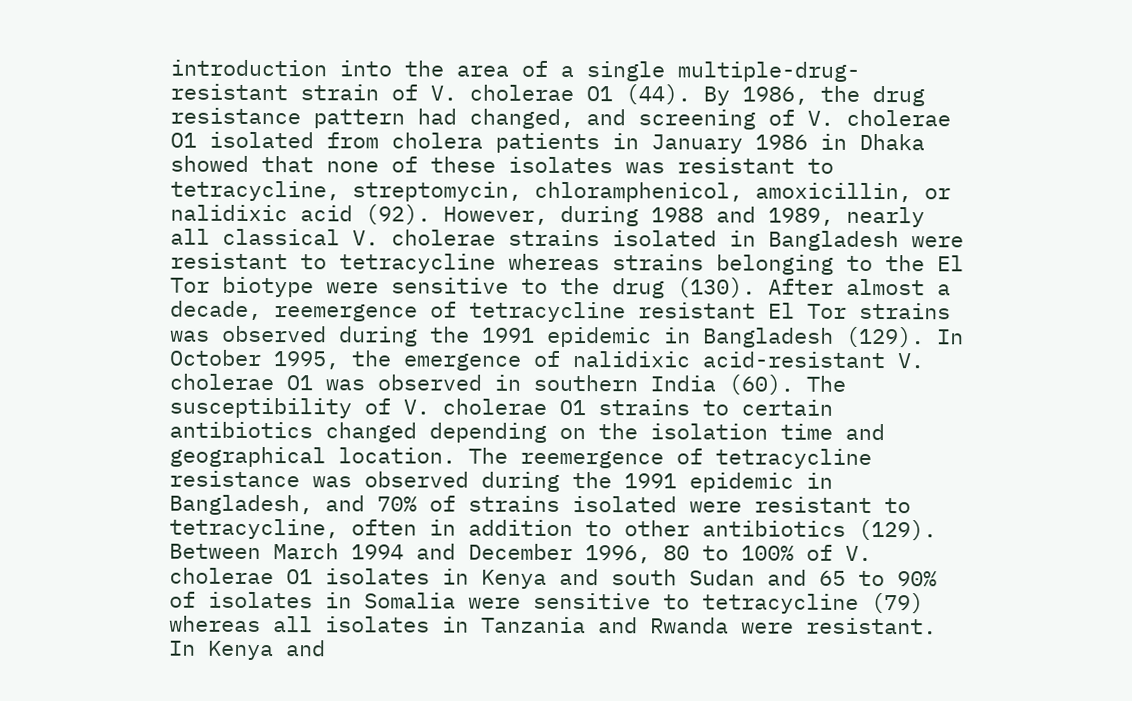introduction into the area of a single multiple-drug-resistant strain of V. cholerae O1 (44). By 1986, the drug resistance pattern had changed, and screening of V. cholerae O1 isolated from cholera patients in January 1986 in Dhaka showed that none of these isolates was resistant to tetracycline, streptomycin, chloramphenicol, amoxicillin, or nalidixic acid (92). However, during 1988 and 1989, nearly all classical V. cholerae strains isolated in Bangladesh were resistant to tetracycline whereas strains belonging to the El Tor biotype were sensitive to the drug (130). After almost a decade, reemergence of tetracycline resistant El Tor strains was observed during the 1991 epidemic in Bangladesh (129). In October 1995, the emergence of nalidixic acid-resistant V. cholerae O1 was observed in southern India (60). The susceptibility of V. cholerae O1 strains to certain antibiotics changed depending on the isolation time and geographical location. The reemergence of tetracycline resistance was observed during the 1991 epidemic in Bangladesh, and 70% of strains isolated were resistant to tetracycline, often in addition to other antibiotics (129). Between March 1994 and December 1996, 80 to 100% of V. cholerae O1 isolates in Kenya and south Sudan and 65 to 90% of isolates in Somalia were sensitive to tetracycline (79) whereas all isolates in Tanzania and Rwanda were resistant. In Kenya and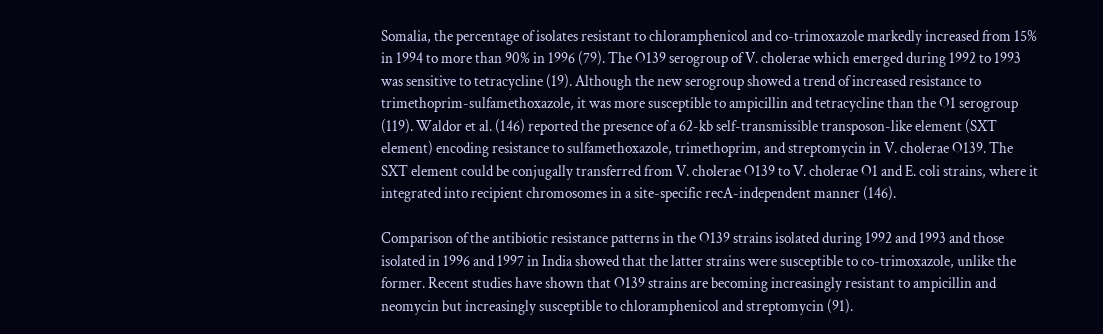Somalia, the percentage of isolates resistant to chloramphenicol and co-trimoxazole markedly increased from 15% in 1994 to more than 90% in 1996 (79). The O139 serogroup of V. cholerae which emerged during 1992 to 1993 was sensitive to tetracycline (19). Although the new serogroup showed a trend of increased resistance to trimethoprim-sulfamethoxazole, it was more susceptible to ampicillin and tetracycline than the O1 serogroup (119). Waldor et al. (146) reported the presence of a 62-kb self-transmissible transposon-like element (SXT element) encoding resistance to sulfamethoxazole, trimethoprim, and streptomycin in V. cholerae O139. The SXT element could be conjugally transferred from V. cholerae O139 to V. cholerae O1 and E. coli strains, where it integrated into recipient chromosomes in a site-specific recA-independent manner (146).

Comparison of the antibiotic resistance patterns in the O139 strains isolated during 1992 and 1993 and those isolated in 1996 and 1997 in India showed that the latter strains were susceptible to co-trimoxazole, unlike the former. Recent studies have shown that O139 strains are becoming increasingly resistant to ampicillin and neomycin but increasingly susceptible to chloramphenicol and streptomycin (91).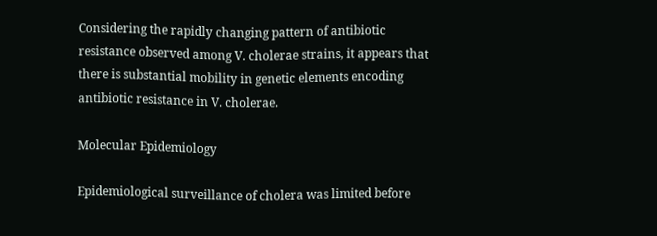Considering the rapidly changing pattern of antibiotic resistance observed among V. cholerae strains, it appears that there is substantial mobility in genetic elements encoding antibiotic resistance in V. cholerae.

Molecular Epidemiology

Epidemiological surveillance of cholera was limited before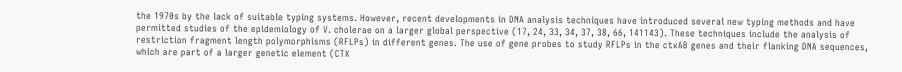the 1970s by the lack of suitable typing systems. However, recent developments in DNA analysis techniques have introduced several new typing methods and have permitted studies of the epidemiology of V. cholerae on a larger global perspective (17, 24, 33, 34, 37, 38, 66, 141143). These techniques include the analysis of restriction fragment length polymorphisms (RFLPs) in different genes. The use of gene probes to study RFLPs in the ctxAB genes and their flanking DNA sequences, which are part of a larger genetic element (CTX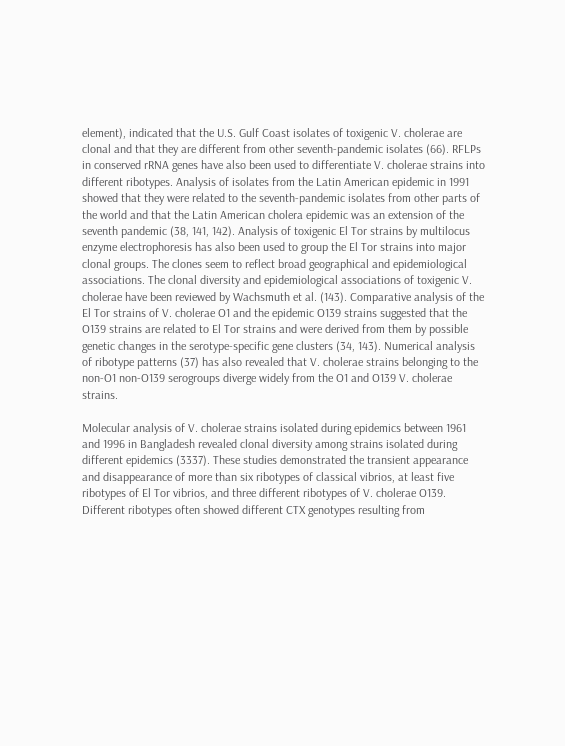element), indicated that the U.S. Gulf Coast isolates of toxigenic V. cholerae are clonal and that they are different from other seventh-pandemic isolates (66). RFLPs in conserved rRNA genes have also been used to differentiate V. cholerae strains into different ribotypes. Analysis of isolates from the Latin American epidemic in 1991 showed that they were related to the seventh-pandemic isolates from other parts of the world and that the Latin American cholera epidemic was an extension of the seventh pandemic (38, 141, 142). Analysis of toxigenic El Tor strains by multilocus enzyme electrophoresis has also been used to group the El Tor strains into major clonal groups. The clones seem to reflect broad geographical and epidemiological associations. The clonal diversity and epidemiological associations of toxigenic V. cholerae have been reviewed by Wachsmuth et al. (143). Comparative analysis of the El Tor strains of V. cholerae O1 and the epidemic O139 strains suggested that the O139 strains are related to El Tor strains and were derived from them by possible genetic changes in the serotype-specific gene clusters (34, 143). Numerical analysis of ribotype patterns (37) has also revealed that V. cholerae strains belonging to the non-O1 non-O139 serogroups diverge widely from the O1 and O139 V. cholerae strains.

Molecular analysis of V. cholerae strains isolated during epidemics between 1961 and 1996 in Bangladesh revealed clonal diversity among strains isolated during different epidemics (3337). These studies demonstrated the transient appearance and disappearance of more than six ribotypes of classical vibrios, at least five ribotypes of El Tor vibrios, and three different ribotypes of V. cholerae O139. Different ribotypes often showed different CTX genotypes resulting from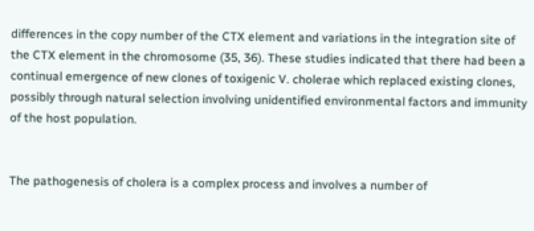differences in the copy number of the CTX element and variations in the integration site of the CTX element in the chromosome (35, 36). These studies indicated that there had been a continual emergence of new clones of toxigenic V. cholerae which replaced existing clones, possibly through natural selection involving unidentified environmental factors and immunity of the host population.


The pathogenesis of cholera is a complex process and involves a number of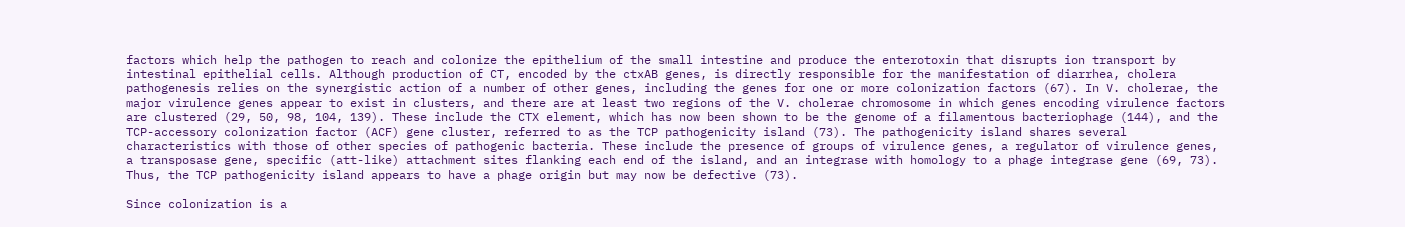factors which help the pathogen to reach and colonize the epithelium of the small intestine and produce the enterotoxin that disrupts ion transport by intestinal epithelial cells. Although production of CT, encoded by the ctxAB genes, is directly responsible for the manifestation of diarrhea, cholera pathogenesis relies on the synergistic action of a number of other genes, including the genes for one or more colonization factors (67). In V. cholerae, the major virulence genes appear to exist in clusters, and there are at least two regions of the V. cholerae chromosome in which genes encoding virulence factors are clustered (29, 50, 98, 104, 139). These include the CTX element, which has now been shown to be the genome of a filamentous bacteriophage (144), and the TCP-accessory colonization factor (ACF) gene cluster, referred to as the TCP pathogenicity island (73). The pathogenicity island shares several characteristics with those of other species of pathogenic bacteria. These include the presence of groups of virulence genes, a regulator of virulence genes, a transposase gene, specific (att-like) attachment sites flanking each end of the island, and an integrase with homology to a phage integrase gene (69, 73). Thus, the TCP pathogenicity island appears to have a phage origin but may now be defective (73).

Since colonization is a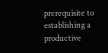prerequisite to establishing a productive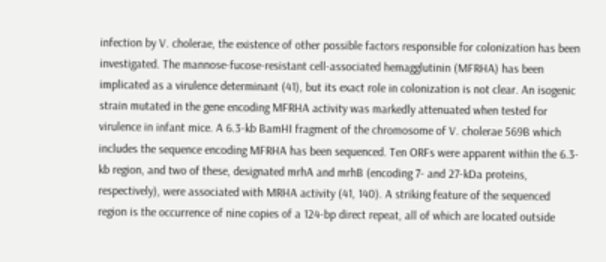infection by V. cholerae, the existence of other possible factors responsible for colonization has been investigated. The mannose-fucose-resistant cell-associated hemagglutinin (MFRHA) has been implicated as a virulence determinant (41), but its exact role in colonization is not clear. An isogenic strain mutated in the gene encoding MFRHA activity was markedly attenuated when tested for virulence in infant mice. A 6.3-kb BamHI fragment of the chromosome of V. cholerae 569B which includes the sequence encoding MFRHA has been sequenced. Ten ORFs were apparent within the 6.3-kb region, and two of these, designated mrhA and mrhB (encoding 7- and 27-kDa proteins, respectively), were associated with MRHA activity (41, 140). A striking feature of the sequenced region is the occurrence of nine copies of a 124-bp direct repeat, all of which are located outside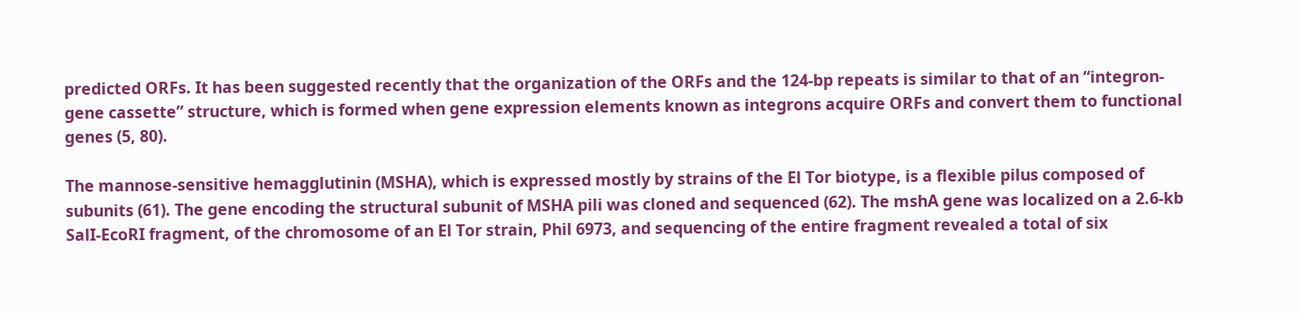predicted ORFs. It has been suggested recently that the organization of the ORFs and the 124-bp repeats is similar to that of an “integron-gene cassette” structure, which is formed when gene expression elements known as integrons acquire ORFs and convert them to functional genes (5, 80).

The mannose-sensitive hemagglutinin (MSHA), which is expressed mostly by strains of the El Tor biotype, is a flexible pilus composed of subunits (61). The gene encoding the structural subunit of MSHA pili was cloned and sequenced (62). The mshA gene was localized on a 2.6-kb SalI-EcoRI fragment, of the chromosome of an El Tor strain, Phil 6973, and sequencing of the entire fragment revealed a total of six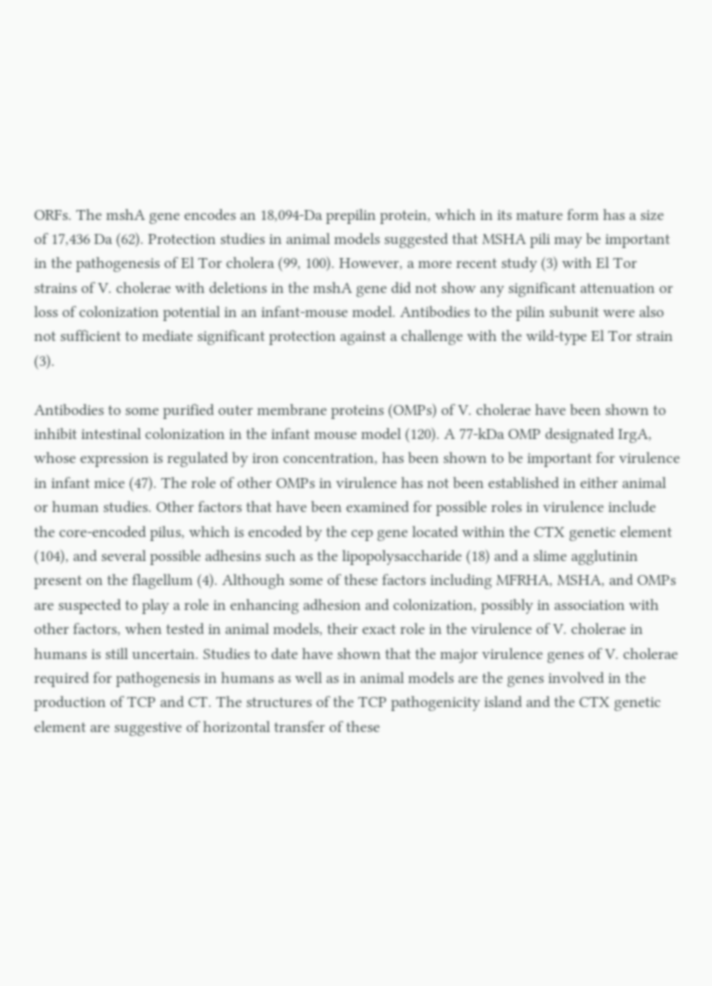ORFs. The mshA gene encodes an 18,094-Da prepilin protein, which in its mature form has a size of 17,436 Da (62). Protection studies in animal models suggested that MSHA pili may be important in the pathogenesis of El Tor cholera (99, 100). However, a more recent study (3) with El Tor strains of V. cholerae with deletions in the mshA gene did not show any significant attenuation or loss of colonization potential in an infant-mouse model. Antibodies to the pilin subunit were also not sufficient to mediate significant protection against a challenge with the wild-type El Tor strain (3).

Antibodies to some purified outer membrane proteins (OMPs) of V. cholerae have been shown to inhibit intestinal colonization in the infant mouse model (120). A 77-kDa OMP designated IrgA, whose expression is regulated by iron concentration, has been shown to be important for virulence in infant mice (47). The role of other OMPs in virulence has not been established in either animal or human studies. Other factors that have been examined for possible roles in virulence include the core-encoded pilus, which is encoded by the cep gene located within the CTX genetic element (104), and several possible adhesins such as the lipopolysaccharide (18) and a slime agglutinin present on the flagellum (4). Although some of these factors including MFRHA, MSHA, and OMPs are suspected to play a role in enhancing adhesion and colonization, possibly in association with other factors, when tested in animal models, their exact role in the virulence of V. cholerae in humans is still uncertain. Studies to date have shown that the major virulence genes of V. cholerae required for pathogenesis in humans as well as in animal models are the genes involved in the production of TCP and CT. The structures of the TCP pathogenicity island and the CTX genetic element are suggestive of horizontal transfer of these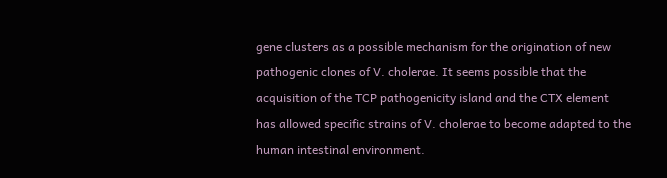gene clusters as a possible mechanism for the origination of new pathogenic clones of V. cholerae. It seems possible that the acquisition of the TCP pathogenicity island and the CTX element has allowed specific strains of V. cholerae to become adapted to the human intestinal environment.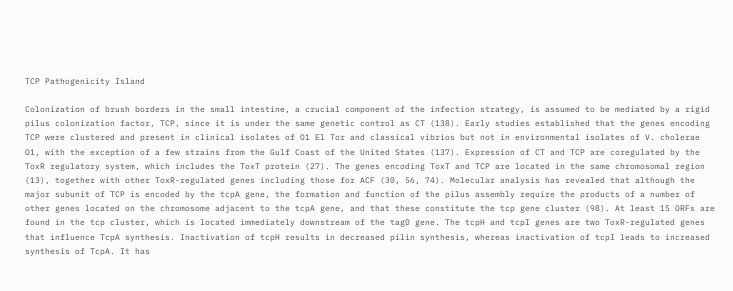TCP Pathogenicity Island

Colonization of brush borders in the small intestine, a crucial component of the infection strategy, is assumed to be mediated by a rigid pilus colonization factor, TCP, since it is under the same genetic control as CT (138). Early studies established that the genes encoding TCP were clustered and present in clinical isolates of O1 El Tor and classical vibrios but not in environmental isolates of V. cholerae O1, with the exception of a few strains from the Gulf Coast of the United States (137). Expression of CT and TCP are coregulated by the ToxR regulatory system, which includes the ToxT protein (27). The genes encoding ToxT and TCP are located in the same chromosomal region (13), together with other ToxR-regulated genes including those for ACF (30, 56, 74). Molecular analysis has revealed that although the major subunit of TCP is encoded by the tcpA gene, the formation and function of the pilus assembly require the products of a number of other genes located on the chromosome adjacent to the tcpA gene, and that these constitute the tcp gene cluster (98). At least 15 ORFs are found in the tcp cluster, which is located immediately downstream of the tagD gene. The tcpH and tcpI genes are two ToxR-regulated genes that influence TcpA synthesis. Inactivation of tcpH results in decreased pilin synthesis, whereas inactivation of tcpI leads to increased synthesis of TcpA. It has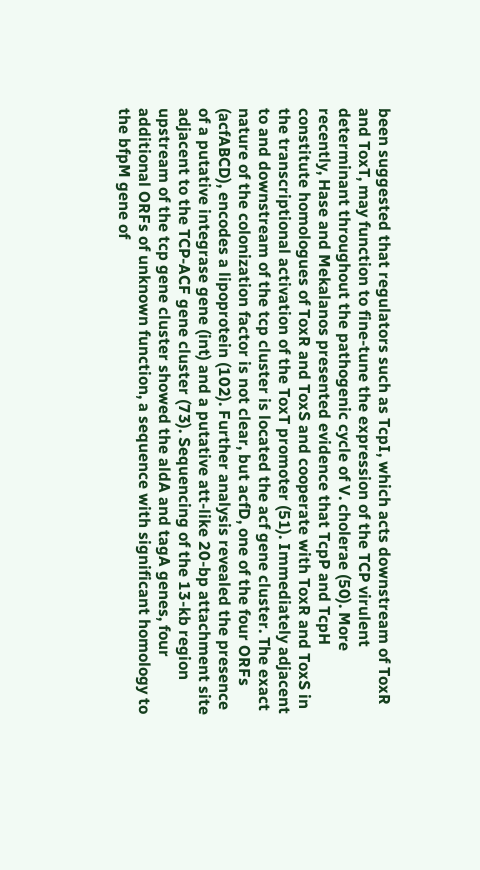been suggested that regulators such as TcpI, which acts downstream of ToxR and ToxT, may function to fine-tune the expression of the TCP virulent determinant throughout the pathogenic cycle of V. cholerae (50). More recently, Hase and Mekalanos presented evidence that TcpP and TcpH constitute homologues of ToxR and ToxS and cooperate with ToxR and ToxS in the transcriptional activation of the ToxT promoter (51). Immediately adjacent to and downstream of the tcp cluster is located the acf gene cluster. The exact nature of the colonization factor is not clear, but acfD, one of the four ORFs (acfABCD), encodes a lipoprotein (102). Further analysis revealed the presence of a putative integrase gene (int) and a putative att-like 20-bp attachment site adjacent to the TCP-ACF gene cluster (73). Sequencing of the 13-kb region upstream of the tcp gene cluster showed the aldA and tagA genes, four additional ORFs of unknown function, a sequence with significant homology to the bfpM gene of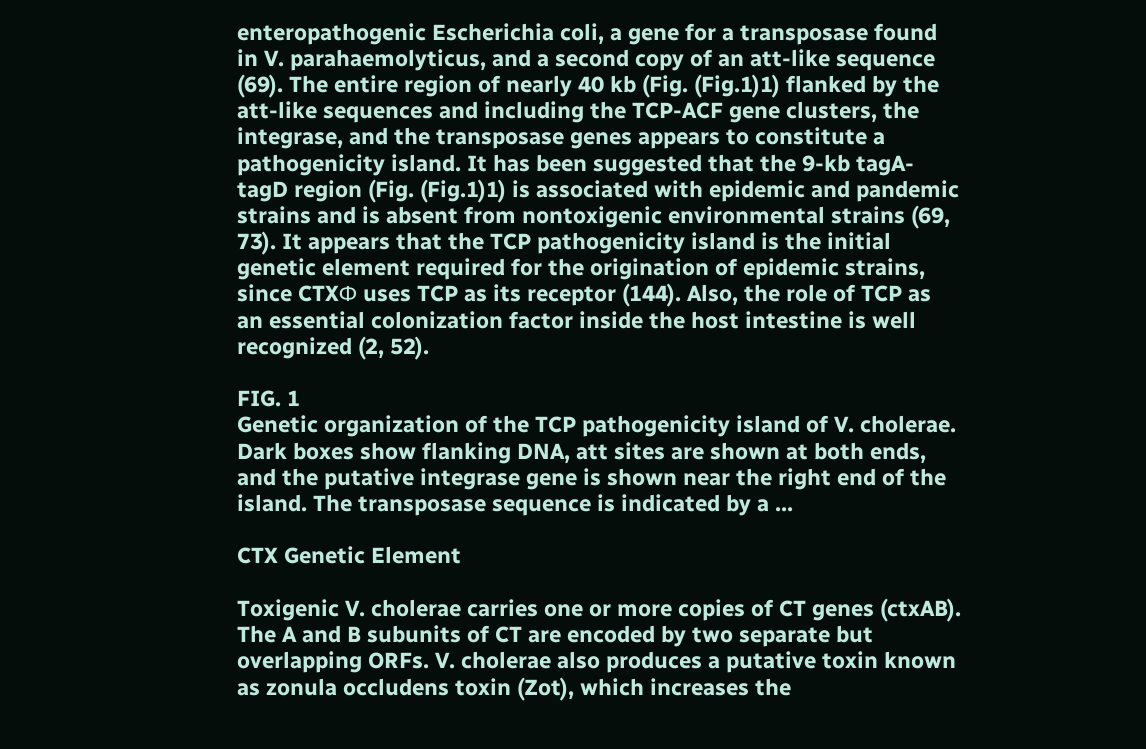enteropathogenic Escherichia coli, a gene for a transposase found in V. parahaemolyticus, and a second copy of an att-like sequence (69). The entire region of nearly 40 kb (Fig. (Fig.1)1) flanked by the att-like sequences and including the TCP-ACF gene clusters, the integrase, and the transposase genes appears to constitute a pathogenicity island. It has been suggested that the 9-kb tagA-tagD region (Fig. (Fig.1)1) is associated with epidemic and pandemic strains and is absent from nontoxigenic environmental strains (69, 73). It appears that the TCP pathogenicity island is the initial genetic element required for the origination of epidemic strains, since CTXΦ uses TCP as its receptor (144). Also, the role of TCP as an essential colonization factor inside the host intestine is well recognized (2, 52).

FIG. 1
Genetic organization of the TCP pathogenicity island of V. cholerae. Dark boxes show flanking DNA, att sites are shown at both ends, and the putative integrase gene is shown near the right end of the island. The transposase sequence is indicated by a ...

CTX Genetic Element

Toxigenic V. cholerae carries one or more copies of CT genes (ctxAB). The A and B subunits of CT are encoded by two separate but overlapping ORFs. V. cholerae also produces a putative toxin known as zonula occludens toxin (Zot), which increases the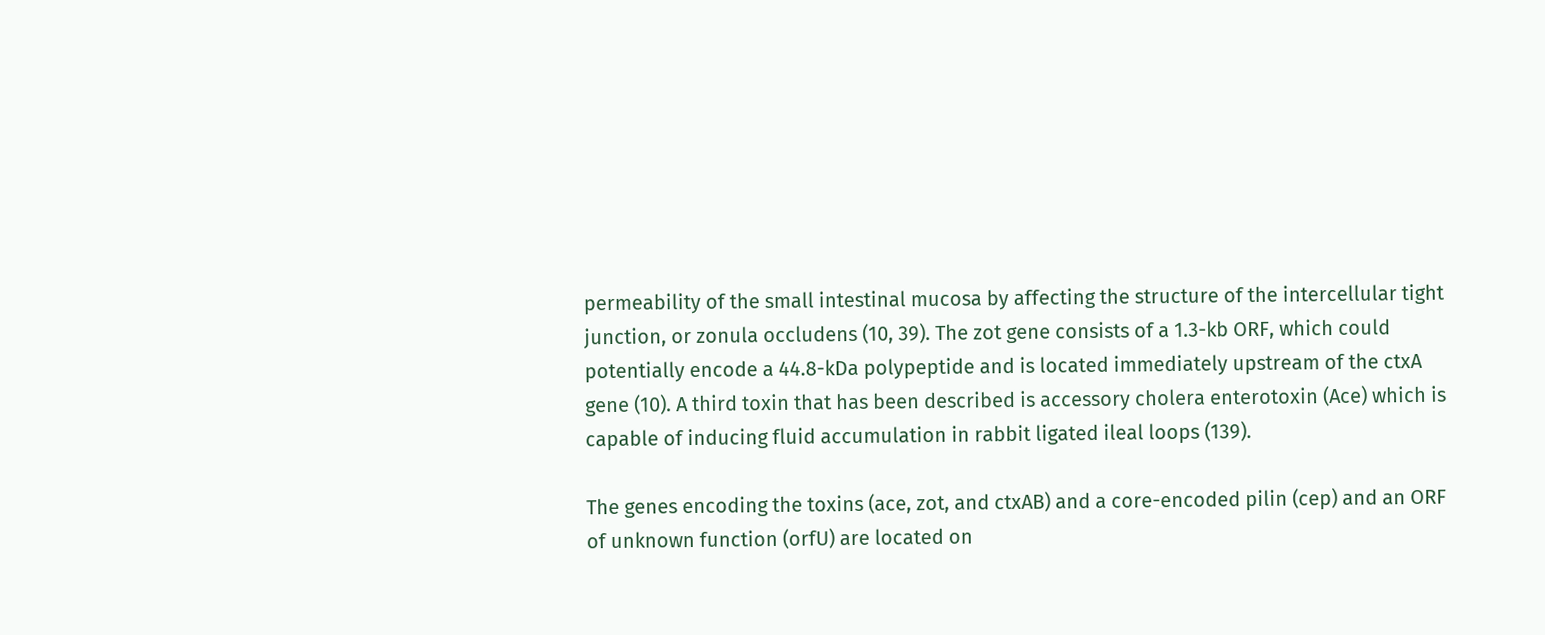permeability of the small intestinal mucosa by affecting the structure of the intercellular tight junction, or zonula occludens (10, 39). The zot gene consists of a 1.3-kb ORF, which could potentially encode a 44.8-kDa polypeptide and is located immediately upstream of the ctxA gene (10). A third toxin that has been described is accessory cholera enterotoxin (Ace) which is capable of inducing fluid accumulation in rabbit ligated ileal loops (139).

The genes encoding the toxins (ace, zot, and ctxAB) and a core-encoded pilin (cep) and an ORF of unknown function (orfU) are located on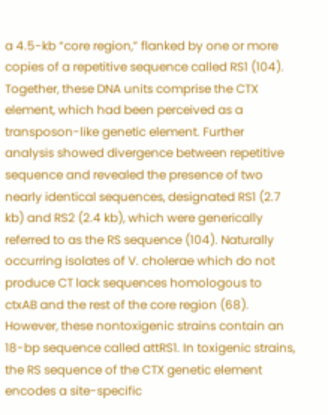a 4.5-kb “core region,” flanked by one or more copies of a repetitive sequence called RS1 (104). Together, these DNA units comprise the CTX element, which had been perceived as a transposon-like genetic element. Further analysis showed divergence between repetitive sequence and revealed the presence of two nearly identical sequences, designated RS1 (2.7 kb) and RS2 (2.4 kb), which were generically referred to as the RS sequence (104). Naturally occurring isolates of V. cholerae which do not produce CT lack sequences homologous to ctxAB and the rest of the core region (68). However, these nontoxigenic strains contain an 18-bp sequence called attRS1. In toxigenic strains, the RS sequence of the CTX genetic element encodes a site-specific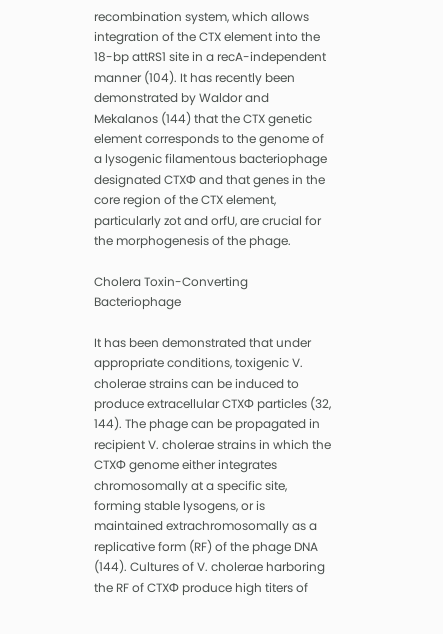recombination system, which allows integration of the CTX element into the 18-bp attRS1 site in a recA-independent manner (104). It has recently been demonstrated by Waldor and Mekalanos (144) that the CTX genetic element corresponds to the genome of a lysogenic filamentous bacteriophage designated CTXΦ and that genes in the core region of the CTX element, particularly zot and orfU, are crucial for the morphogenesis of the phage.

Cholera Toxin-Converting Bacteriophage

It has been demonstrated that under appropriate conditions, toxigenic V. cholerae strains can be induced to produce extracellular CTXΦ particles (32, 144). The phage can be propagated in recipient V. cholerae strains in which the CTXΦ genome either integrates chromosomally at a specific site, forming stable lysogens, or is maintained extrachromosomally as a replicative form (RF) of the phage DNA (144). Cultures of V. cholerae harboring the RF of CTXΦ produce high titers of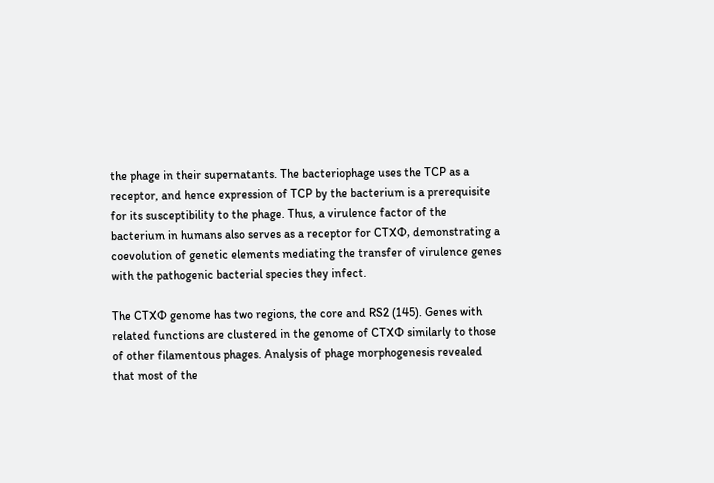the phage in their supernatants. The bacteriophage uses the TCP as a receptor, and hence expression of TCP by the bacterium is a prerequisite for its susceptibility to the phage. Thus, a virulence factor of the bacterium in humans also serves as a receptor for CTXΦ, demonstrating a coevolution of genetic elements mediating the transfer of virulence genes with the pathogenic bacterial species they infect.

The CTXΦ genome has two regions, the core and RS2 (145). Genes with related functions are clustered in the genome of CTXΦ similarly to those of other filamentous phages. Analysis of phage morphogenesis revealed that most of the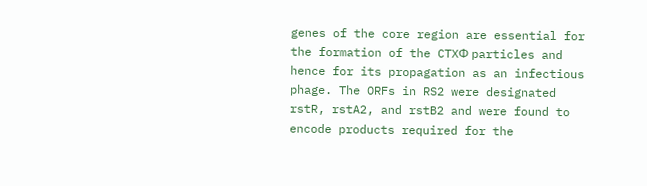genes of the core region are essential for the formation of the CTXΦ particles and hence for its propagation as an infectious phage. The ORFs in RS2 were designated rstR, rstA2, and rstB2 and were found to encode products required for the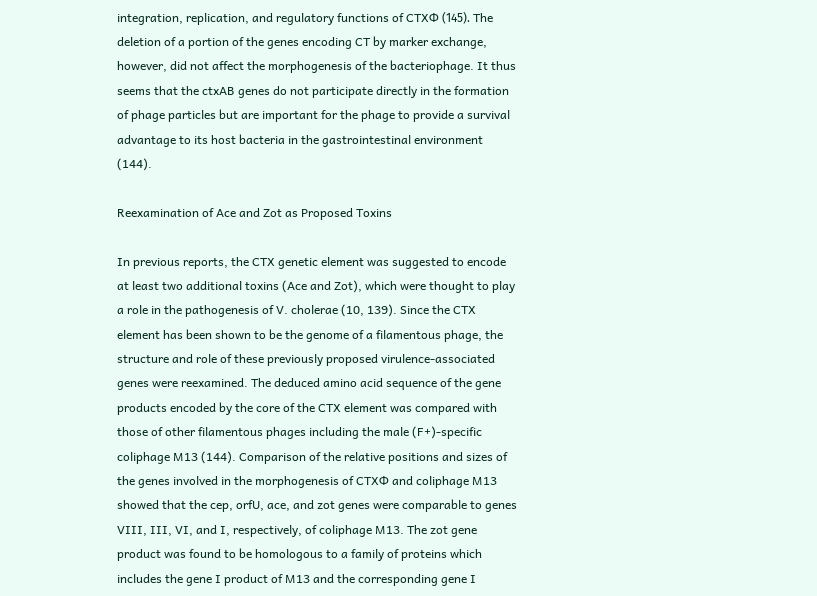integration, replication, and regulatory functions of CTXΦ (145). The deletion of a portion of the genes encoding CT by marker exchange, however, did not affect the morphogenesis of the bacteriophage. It thus seems that the ctxAB genes do not participate directly in the formation of phage particles but are important for the phage to provide a survival advantage to its host bacteria in the gastrointestinal environment (144).

Reexamination of Ace and Zot as Proposed Toxins

In previous reports, the CTX genetic element was suggested to encode at least two additional toxins (Ace and Zot), which were thought to play a role in the pathogenesis of V. cholerae (10, 139). Since the CTX element has been shown to be the genome of a filamentous phage, the structure and role of these previously proposed virulence-associated genes were reexamined. The deduced amino acid sequence of the gene products encoded by the core of the CTX element was compared with those of other filamentous phages including the male (F+)-specific coliphage M13 (144). Comparison of the relative positions and sizes of the genes involved in the morphogenesis of CTXΦ and coliphage M13 showed that the cep, orfU, ace, and zot genes were comparable to genes VIII, III, VI, and I, respectively, of coliphage M13. The zot gene product was found to be homologous to a family of proteins which includes the gene I product of M13 and the corresponding gene I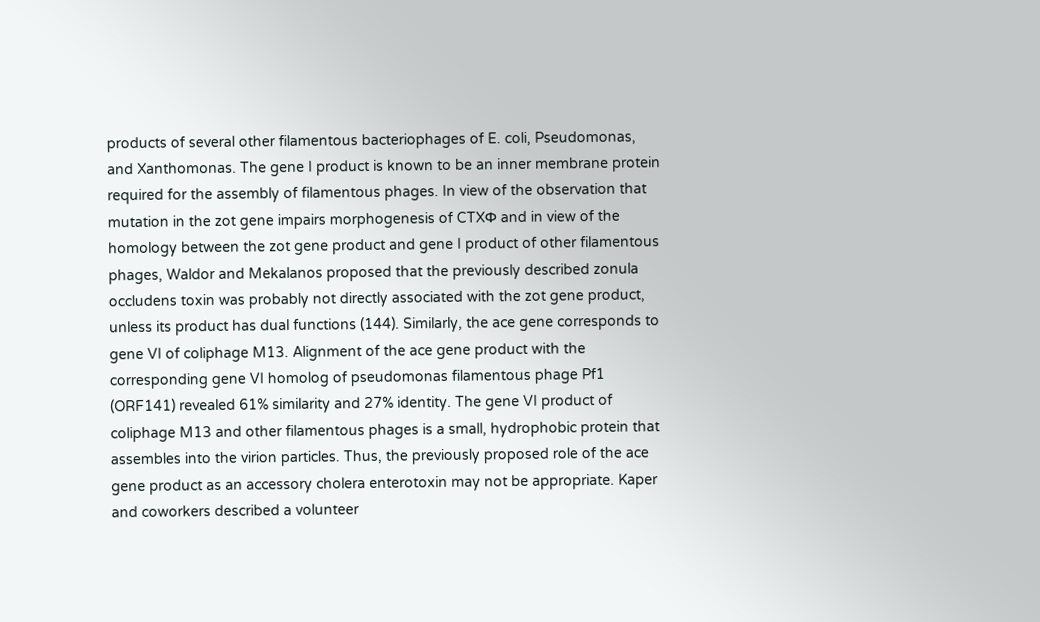products of several other filamentous bacteriophages of E. coli, Pseudomonas, and Xanthomonas. The gene I product is known to be an inner membrane protein required for the assembly of filamentous phages. In view of the observation that mutation in the zot gene impairs morphogenesis of CTXΦ and in view of the homology between the zot gene product and gene I product of other filamentous phages, Waldor and Mekalanos proposed that the previously described zonula occludens toxin was probably not directly associated with the zot gene product, unless its product has dual functions (144). Similarly, the ace gene corresponds to gene VI of coliphage M13. Alignment of the ace gene product with the corresponding gene VI homolog of pseudomonas filamentous phage Pf1 (ORF141) revealed 61% similarity and 27% identity. The gene VI product of coliphage M13 and other filamentous phages is a small, hydrophobic protein that assembles into the virion particles. Thus, the previously proposed role of the ace gene product as an accessory cholera enterotoxin may not be appropriate. Kaper and coworkers described a volunteer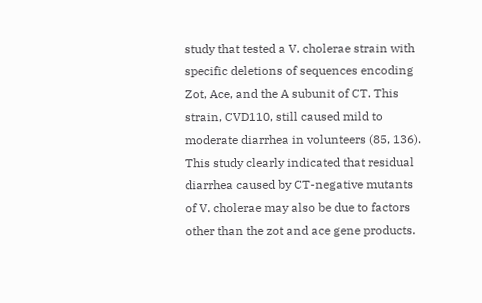study that tested a V. cholerae strain with specific deletions of sequences encoding Zot, Ace, and the A subunit of CT. This strain, CVD110, still caused mild to moderate diarrhea in volunteers (85, 136). This study clearly indicated that residual diarrhea caused by CT-negative mutants of V. cholerae may also be due to factors other than the zot and ace gene products.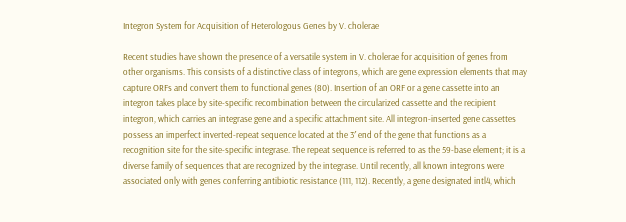Integron System for Acquisition of Heterologous Genes by V. cholerae

Recent studies have shown the presence of a versatile system in V. cholerae for acquisition of genes from other organisms. This consists of a distinctive class of integrons, which are gene expression elements that may capture ORFs and convert them to functional genes (80). Insertion of an ORF or a gene cassette into an integron takes place by site-specific recombination between the circularized cassette and the recipient integron, which carries an integrase gene and a specific attachment site. All integron-inserted gene cassettes possess an imperfect inverted-repeat sequence located at the 3′ end of the gene that functions as a recognition site for the site-specific integrase. The repeat sequence is referred to as the 59-base element; it is a diverse family of sequences that are recognized by the integrase. Until recently, all known integrons were associated only with genes conferring antibiotic resistance (111, 112). Recently, a gene designated intl4, which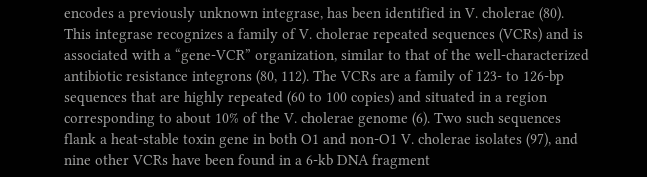encodes a previously unknown integrase, has been identified in V. cholerae (80). This integrase recognizes a family of V. cholerae repeated sequences (VCRs) and is associated with a “gene-VCR” organization, similar to that of the well-characterized antibiotic resistance integrons (80, 112). The VCRs are a family of 123- to 126-bp sequences that are highly repeated (60 to 100 copies) and situated in a region corresponding to about 10% of the V. cholerae genome (6). Two such sequences flank a heat-stable toxin gene in both O1 and non-O1 V. cholerae isolates (97), and nine other VCRs have been found in a 6-kb DNA fragment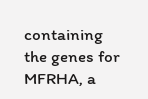containing the genes for MFRHA, a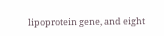lipoprotein gene, and eight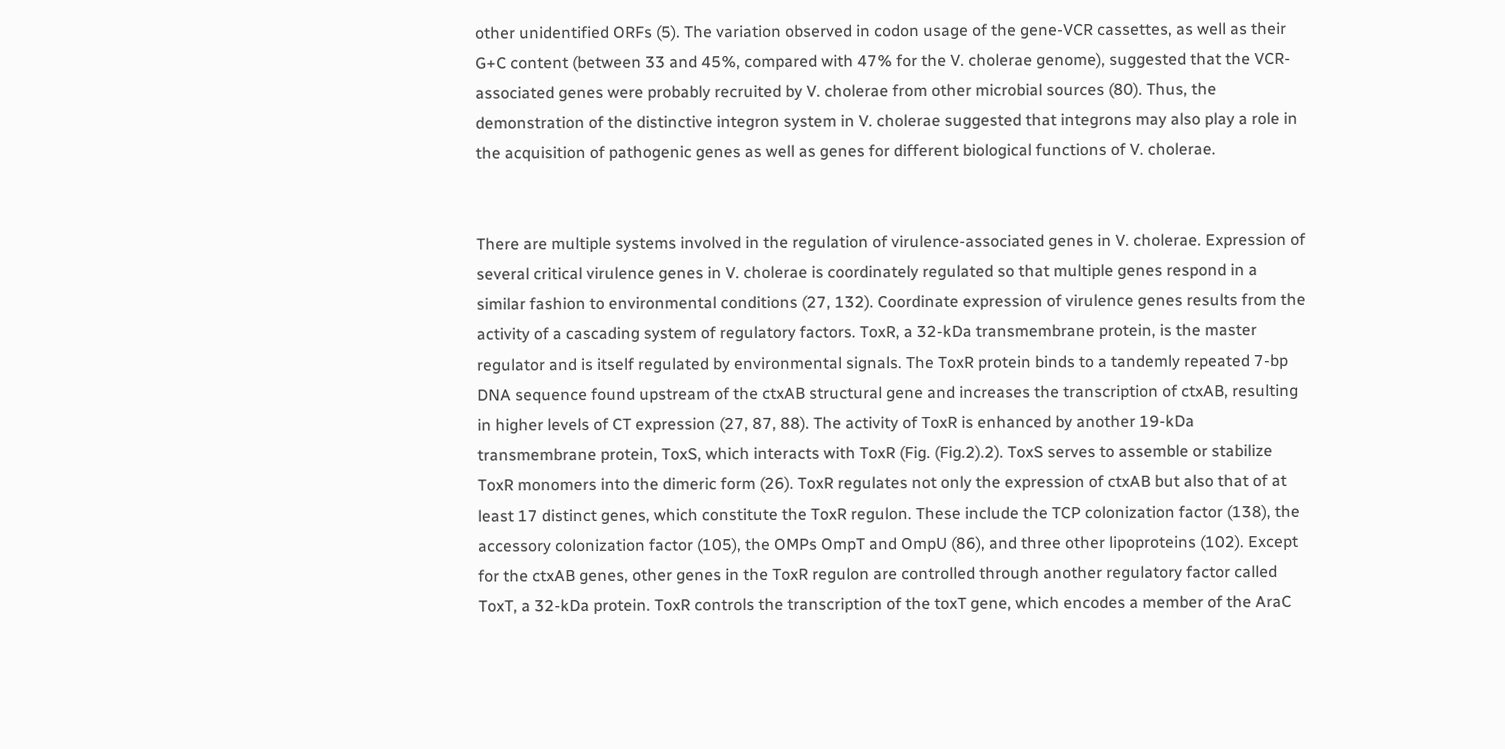other unidentified ORFs (5). The variation observed in codon usage of the gene-VCR cassettes, as well as their G+C content (between 33 and 45%, compared with 47% for the V. cholerae genome), suggested that the VCR-associated genes were probably recruited by V. cholerae from other microbial sources (80). Thus, the demonstration of the distinctive integron system in V. cholerae suggested that integrons may also play a role in the acquisition of pathogenic genes as well as genes for different biological functions of V. cholerae.


There are multiple systems involved in the regulation of virulence-associated genes in V. cholerae. Expression of several critical virulence genes in V. cholerae is coordinately regulated so that multiple genes respond in a similar fashion to environmental conditions (27, 132). Coordinate expression of virulence genes results from the activity of a cascading system of regulatory factors. ToxR, a 32-kDa transmembrane protein, is the master regulator and is itself regulated by environmental signals. The ToxR protein binds to a tandemly repeated 7-bp DNA sequence found upstream of the ctxAB structural gene and increases the transcription of ctxAB, resulting in higher levels of CT expression (27, 87, 88). The activity of ToxR is enhanced by another 19-kDa transmembrane protein, ToxS, which interacts with ToxR (Fig. (Fig.2).2). ToxS serves to assemble or stabilize ToxR monomers into the dimeric form (26). ToxR regulates not only the expression of ctxAB but also that of at least 17 distinct genes, which constitute the ToxR regulon. These include the TCP colonization factor (138), the accessory colonization factor (105), the OMPs OmpT and OmpU (86), and three other lipoproteins (102). Except for the ctxAB genes, other genes in the ToxR regulon are controlled through another regulatory factor called ToxT, a 32-kDa protein. ToxR controls the transcription of the toxT gene, which encodes a member of the AraC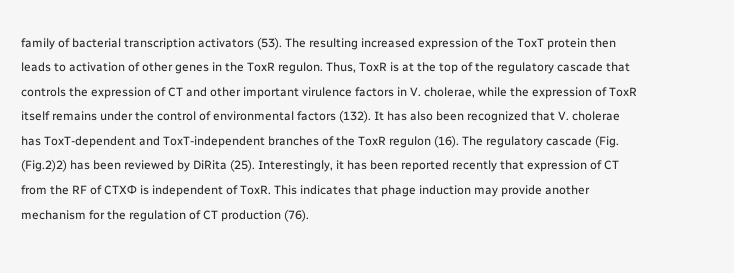family of bacterial transcription activators (53). The resulting increased expression of the ToxT protein then leads to activation of other genes in the ToxR regulon. Thus, ToxR is at the top of the regulatory cascade that controls the expression of CT and other important virulence factors in V. cholerae, while the expression of ToxR itself remains under the control of environmental factors (132). It has also been recognized that V. cholerae has ToxT-dependent and ToxT-independent branches of the ToxR regulon (16). The regulatory cascade (Fig. (Fig.2)2) has been reviewed by DiRita (25). Interestingly, it has been reported recently that expression of CT from the RF of CTXΦ is independent of ToxR. This indicates that phage induction may provide another mechanism for the regulation of CT production (76).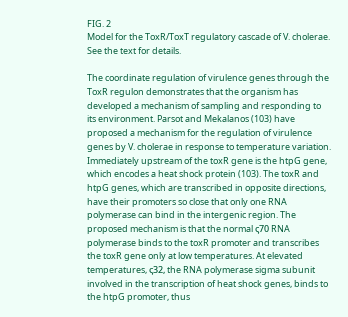FIG. 2
Model for the ToxR/ToxT regulatory cascade of V. cholerae. See the text for details.

The coordinate regulation of virulence genes through the ToxR regulon demonstrates that the organism has developed a mechanism of sampling and responding to its environment. Parsot and Mekalanos (103) have proposed a mechanism for the regulation of virulence genes by V. cholerae in response to temperature variation. Immediately upstream of the toxR gene is the htpG gene, which encodes a heat shock protein (103). The toxR and htpG genes, which are transcribed in opposite directions, have their promoters so close that only one RNA polymerase can bind in the intergenic region. The proposed mechanism is that the normal ς70 RNA polymerase binds to the toxR promoter and transcribes the toxR gene only at low temperatures. At elevated temperatures, ς32, the RNA polymerase sigma subunit involved in the transcription of heat shock genes, binds to the htpG promoter, thus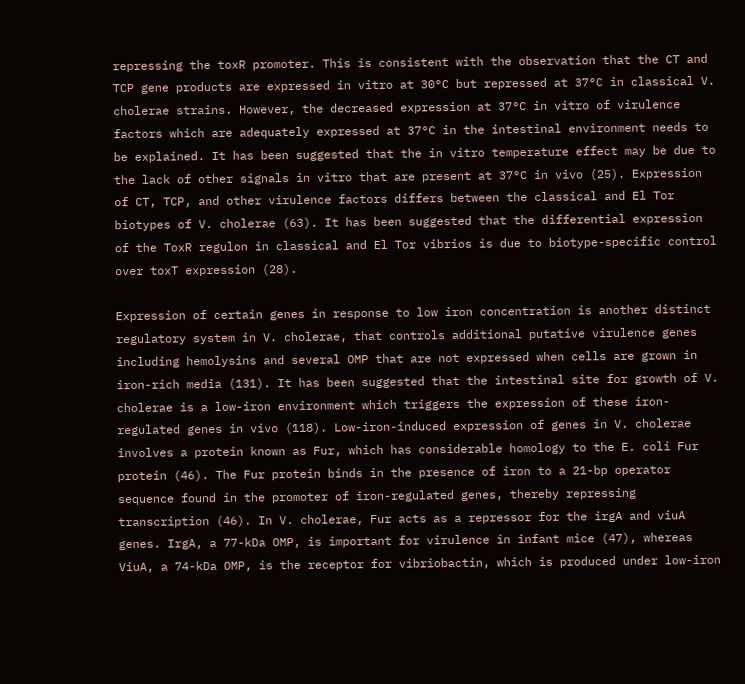repressing the toxR promoter. This is consistent with the observation that the CT and TCP gene products are expressed in vitro at 30°C but repressed at 37°C in classical V. cholerae strains. However, the decreased expression at 37°C in vitro of virulence factors which are adequately expressed at 37°C in the intestinal environment needs to be explained. It has been suggested that the in vitro temperature effect may be due to the lack of other signals in vitro that are present at 37°C in vivo (25). Expression of CT, TCP, and other virulence factors differs between the classical and El Tor biotypes of V. cholerae (63). It has been suggested that the differential expression of the ToxR regulon in classical and El Tor vibrios is due to biotype-specific control over toxT expression (28).

Expression of certain genes in response to low iron concentration is another distinct regulatory system in V. cholerae, that controls additional putative virulence genes including hemolysins and several OMP that are not expressed when cells are grown in iron-rich media (131). It has been suggested that the intestinal site for growth of V. cholerae is a low-iron environment which triggers the expression of these iron-regulated genes in vivo (118). Low-iron-induced expression of genes in V. cholerae involves a protein known as Fur, which has considerable homology to the E. coli Fur protein (46). The Fur protein binds in the presence of iron to a 21-bp operator sequence found in the promoter of iron-regulated genes, thereby repressing transcription (46). In V. cholerae, Fur acts as a repressor for the irgA and viuA genes. IrgA, a 77-kDa OMP, is important for virulence in infant mice (47), whereas ViuA, a 74-kDa OMP, is the receptor for vibriobactin, which is produced under low-iron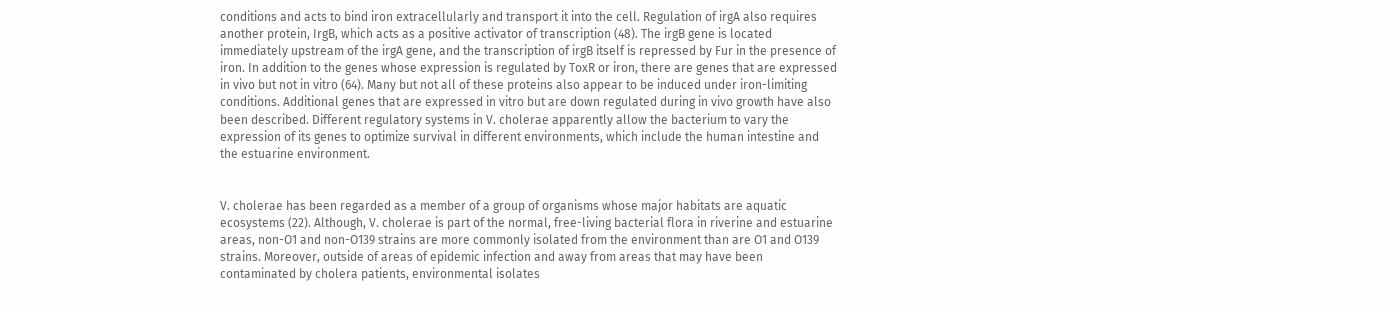conditions and acts to bind iron extracellularly and transport it into the cell. Regulation of irgA also requires another protein, IrgB, which acts as a positive activator of transcription (48). The irgB gene is located immediately upstream of the irgA gene, and the transcription of irgB itself is repressed by Fur in the presence of iron. In addition to the genes whose expression is regulated by ToxR or iron, there are genes that are expressed in vivo but not in vitro (64). Many but not all of these proteins also appear to be induced under iron-limiting conditions. Additional genes that are expressed in vitro but are down regulated during in vivo growth have also been described. Different regulatory systems in V. cholerae apparently allow the bacterium to vary the expression of its genes to optimize survival in different environments, which include the human intestine and the estuarine environment.


V. cholerae has been regarded as a member of a group of organisms whose major habitats are aquatic ecosystems (22). Although, V. cholerae is part of the normal, free-living bacterial flora in riverine and estuarine areas, non-O1 and non-O139 strains are more commonly isolated from the environment than are O1 and O139 strains. Moreover, outside of areas of epidemic infection and away from areas that may have been contaminated by cholera patients, environmental isolates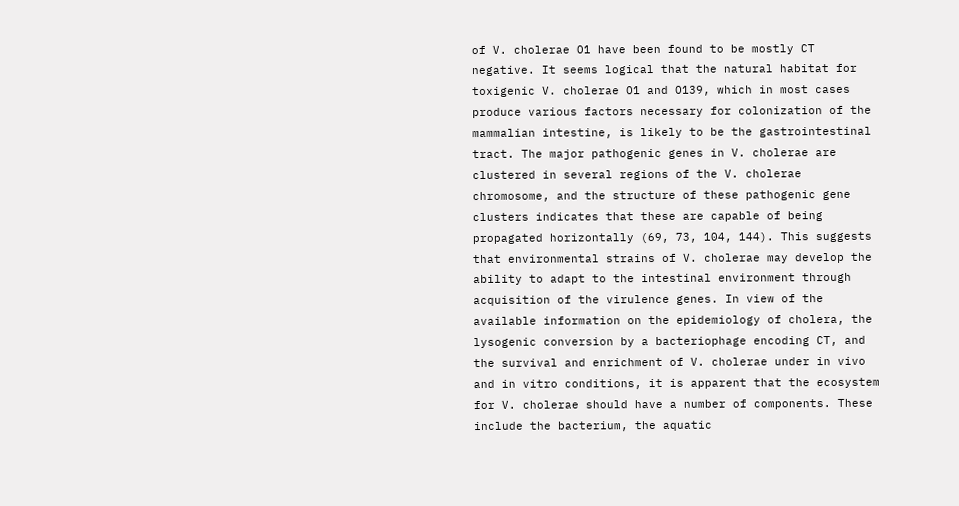of V. cholerae O1 have been found to be mostly CT negative. It seems logical that the natural habitat for toxigenic V. cholerae O1 and O139, which in most cases produce various factors necessary for colonization of the mammalian intestine, is likely to be the gastrointestinal tract. The major pathogenic genes in V. cholerae are clustered in several regions of the V. cholerae chromosome, and the structure of these pathogenic gene clusters indicates that these are capable of being propagated horizontally (69, 73, 104, 144). This suggests that environmental strains of V. cholerae may develop the ability to adapt to the intestinal environment through acquisition of the virulence genes. In view of the available information on the epidemiology of cholera, the lysogenic conversion by a bacteriophage encoding CT, and the survival and enrichment of V. cholerae under in vivo and in vitro conditions, it is apparent that the ecosystem for V. cholerae should have a number of components. These include the bacterium, the aquatic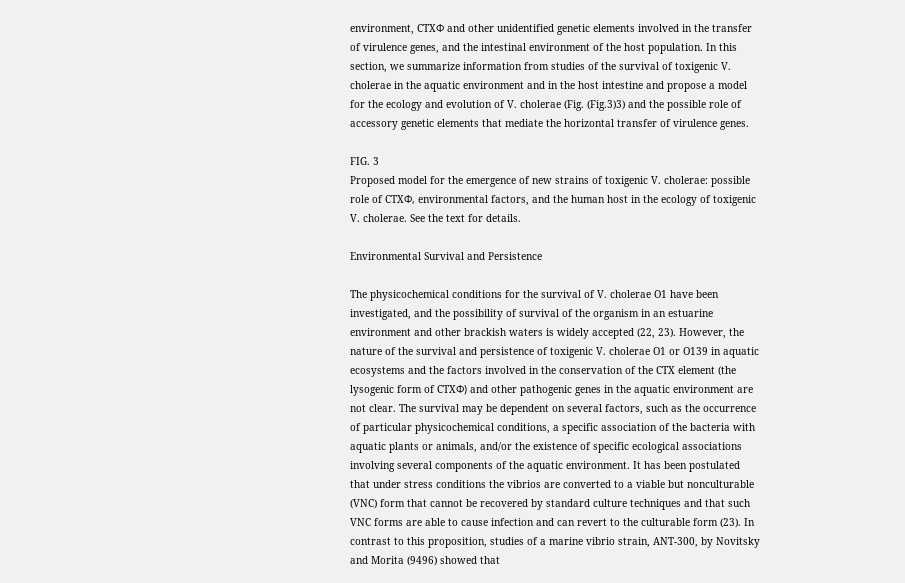environment, CTXΦ and other unidentified genetic elements involved in the transfer of virulence genes, and the intestinal environment of the host population. In this section, we summarize information from studies of the survival of toxigenic V. cholerae in the aquatic environment and in the host intestine and propose a model for the ecology and evolution of V. cholerae (Fig. (Fig.3)3) and the possible role of accessory genetic elements that mediate the horizontal transfer of virulence genes.

FIG. 3
Proposed model for the emergence of new strains of toxigenic V. cholerae: possible role of CTXΦ, environmental factors, and the human host in the ecology of toxigenic V. cholerae. See the text for details.

Environmental Survival and Persistence

The physicochemical conditions for the survival of V. cholerae O1 have been investigated, and the possibility of survival of the organism in an estuarine environment and other brackish waters is widely accepted (22, 23). However, the nature of the survival and persistence of toxigenic V. cholerae O1 or O139 in aquatic ecosystems and the factors involved in the conservation of the CTX element (the lysogenic form of CTXΦ) and other pathogenic genes in the aquatic environment are not clear. The survival may be dependent on several factors, such as the occurrence of particular physicochemical conditions, a specific association of the bacteria with aquatic plants or animals, and/or the existence of specific ecological associations involving several components of the aquatic environment. It has been postulated that under stress conditions the vibrios are converted to a viable but nonculturable (VNC) form that cannot be recovered by standard culture techniques and that such VNC forms are able to cause infection and can revert to the culturable form (23). In contrast to this proposition, studies of a marine vibrio strain, ANT-300, by Novitsky and Morita (9496) showed that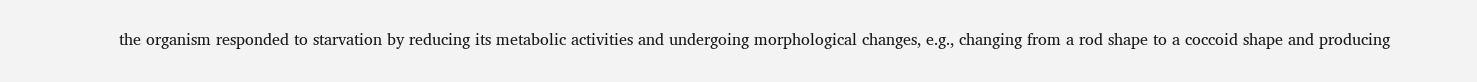the organism responded to starvation by reducing its metabolic activities and undergoing morphological changes, e.g., changing from a rod shape to a coccoid shape and producing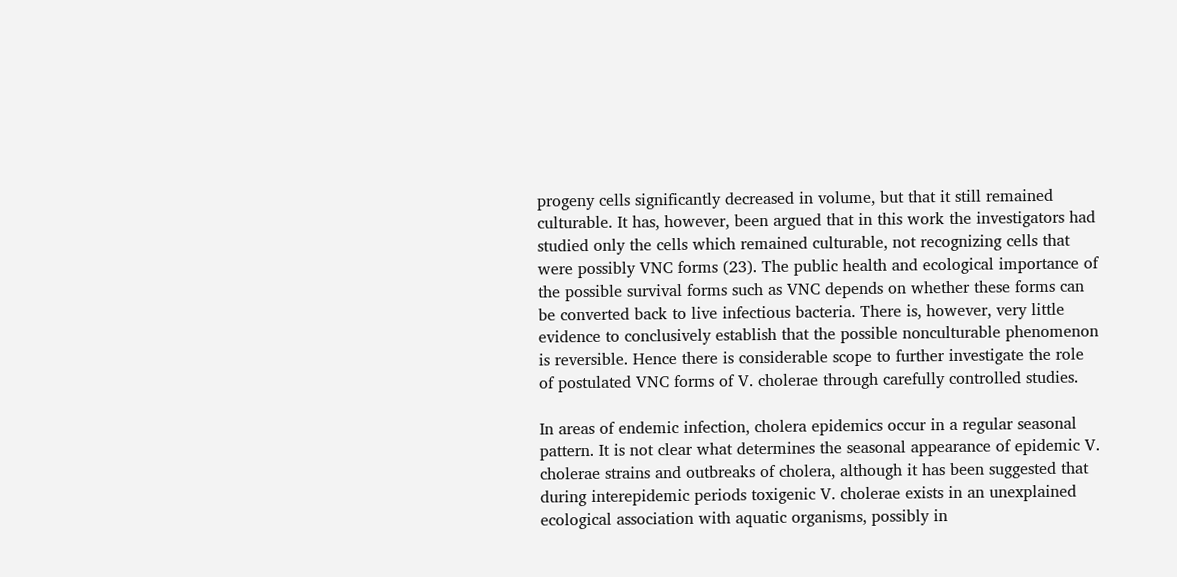progeny cells significantly decreased in volume, but that it still remained culturable. It has, however, been argued that in this work the investigators had studied only the cells which remained culturable, not recognizing cells that were possibly VNC forms (23). The public health and ecological importance of the possible survival forms such as VNC depends on whether these forms can be converted back to live infectious bacteria. There is, however, very little evidence to conclusively establish that the possible nonculturable phenomenon is reversible. Hence there is considerable scope to further investigate the role of postulated VNC forms of V. cholerae through carefully controlled studies.

In areas of endemic infection, cholera epidemics occur in a regular seasonal pattern. It is not clear what determines the seasonal appearance of epidemic V. cholerae strains and outbreaks of cholera, although it has been suggested that during interepidemic periods toxigenic V. cholerae exists in an unexplained ecological association with aquatic organisms, possibly in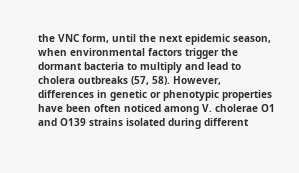the VNC form, until the next epidemic season, when environmental factors trigger the dormant bacteria to multiply and lead to cholera outbreaks (57, 58). However, differences in genetic or phenotypic properties have been often noticed among V. cholerae O1 and O139 strains isolated during different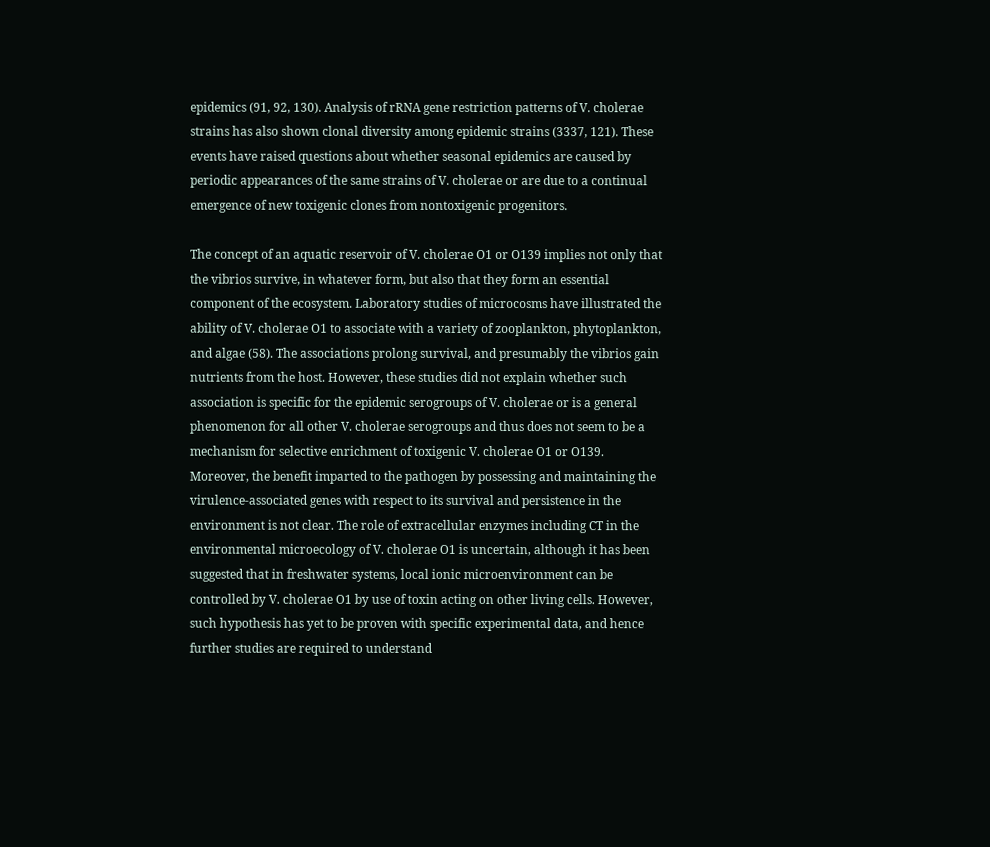epidemics (91, 92, 130). Analysis of rRNA gene restriction patterns of V. cholerae strains has also shown clonal diversity among epidemic strains (3337, 121). These events have raised questions about whether seasonal epidemics are caused by periodic appearances of the same strains of V. cholerae or are due to a continual emergence of new toxigenic clones from nontoxigenic progenitors.

The concept of an aquatic reservoir of V. cholerae O1 or O139 implies not only that the vibrios survive, in whatever form, but also that they form an essential component of the ecosystem. Laboratory studies of microcosms have illustrated the ability of V. cholerae O1 to associate with a variety of zooplankton, phytoplankton, and algae (58). The associations prolong survival, and presumably the vibrios gain nutrients from the host. However, these studies did not explain whether such association is specific for the epidemic serogroups of V. cholerae or is a general phenomenon for all other V. cholerae serogroups and thus does not seem to be a mechanism for selective enrichment of toxigenic V. cholerae O1 or O139. Moreover, the benefit imparted to the pathogen by possessing and maintaining the virulence-associated genes with respect to its survival and persistence in the environment is not clear. The role of extracellular enzymes including CT in the environmental microecology of V. cholerae O1 is uncertain, although it has been suggested that in freshwater systems, local ionic microenvironment can be controlled by V. cholerae O1 by use of toxin acting on other living cells. However, such hypothesis has yet to be proven with specific experimental data, and hence further studies are required to understand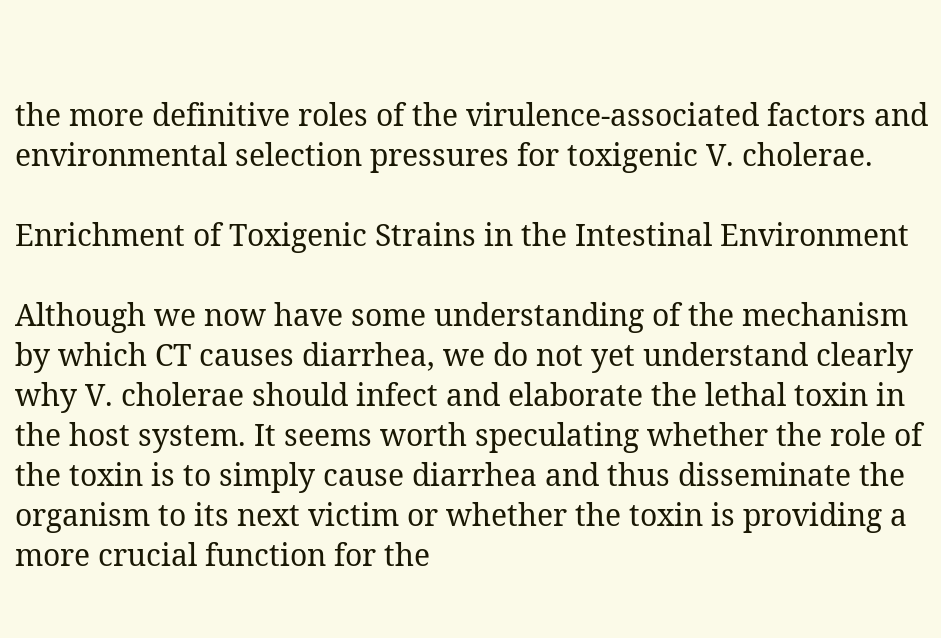the more definitive roles of the virulence-associated factors and environmental selection pressures for toxigenic V. cholerae.

Enrichment of Toxigenic Strains in the Intestinal Environment

Although we now have some understanding of the mechanism by which CT causes diarrhea, we do not yet understand clearly why V. cholerae should infect and elaborate the lethal toxin in the host system. It seems worth speculating whether the role of the toxin is to simply cause diarrhea and thus disseminate the organism to its next victim or whether the toxin is providing a more crucial function for the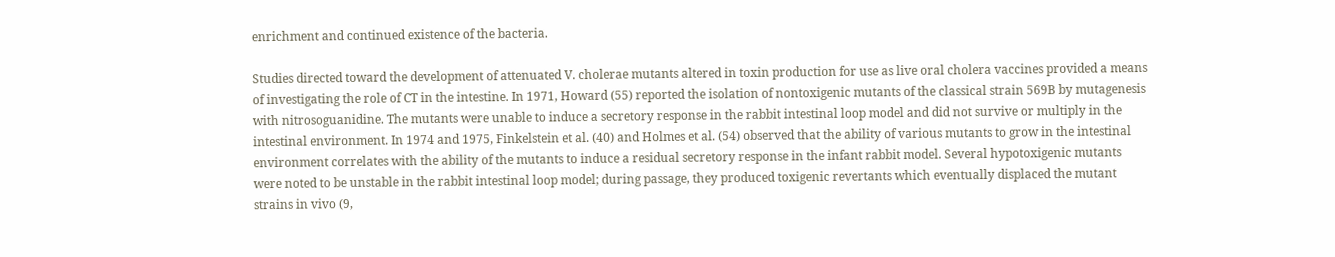enrichment and continued existence of the bacteria.

Studies directed toward the development of attenuated V. cholerae mutants altered in toxin production for use as live oral cholera vaccines provided a means of investigating the role of CT in the intestine. In 1971, Howard (55) reported the isolation of nontoxigenic mutants of the classical strain 569B by mutagenesis with nitrosoguanidine. The mutants were unable to induce a secretory response in the rabbit intestinal loop model and did not survive or multiply in the intestinal environment. In 1974 and 1975, Finkelstein et al. (40) and Holmes et al. (54) observed that the ability of various mutants to grow in the intestinal environment correlates with the ability of the mutants to induce a residual secretory response in the infant rabbit model. Several hypotoxigenic mutants were noted to be unstable in the rabbit intestinal loop model; during passage, they produced toxigenic revertants which eventually displaced the mutant strains in vivo (9,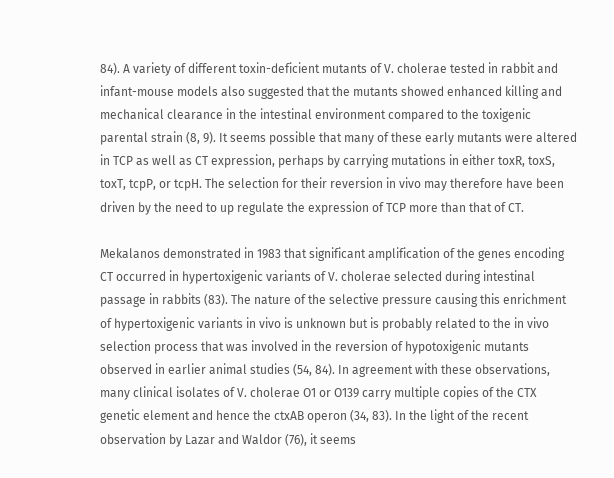84). A variety of different toxin-deficient mutants of V. cholerae tested in rabbit and infant-mouse models also suggested that the mutants showed enhanced killing and mechanical clearance in the intestinal environment compared to the toxigenic parental strain (8, 9). It seems possible that many of these early mutants were altered in TCP as well as CT expression, perhaps by carrying mutations in either toxR, toxS, toxT, tcpP, or tcpH. The selection for their reversion in vivo may therefore have been driven by the need to up regulate the expression of TCP more than that of CT.

Mekalanos demonstrated in 1983 that significant amplification of the genes encoding CT occurred in hypertoxigenic variants of V. cholerae selected during intestinal passage in rabbits (83). The nature of the selective pressure causing this enrichment of hypertoxigenic variants in vivo is unknown but is probably related to the in vivo selection process that was involved in the reversion of hypotoxigenic mutants observed in earlier animal studies (54, 84). In agreement with these observations, many clinical isolates of V. cholerae O1 or O139 carry multiple copies of the CTX genetic element and hence the ctxAB operon (34, 83). In the light of the recent observation by Lazar and Waldor (76), it seems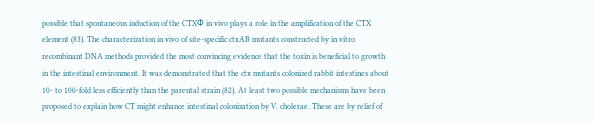possible that spontaneous induction of the CTXΦ in vivo plays a role in the amplification of the CTX element (83). The characterization in vivo of site-specific ctxAB mutants constructed by in vitro recombinant DNA methods provided the most convincing evidence that the toxin is beneficial to growth in the intestinal environment. It was demonstrated that the ctx mutants colonized rabbit intestines about 10- to 100-fold less efficiently than the parental strain (82). At least two possible mechanisms have been proposed to explain how CT might enhance intestinal colonization by V. cholerae. These are by relief of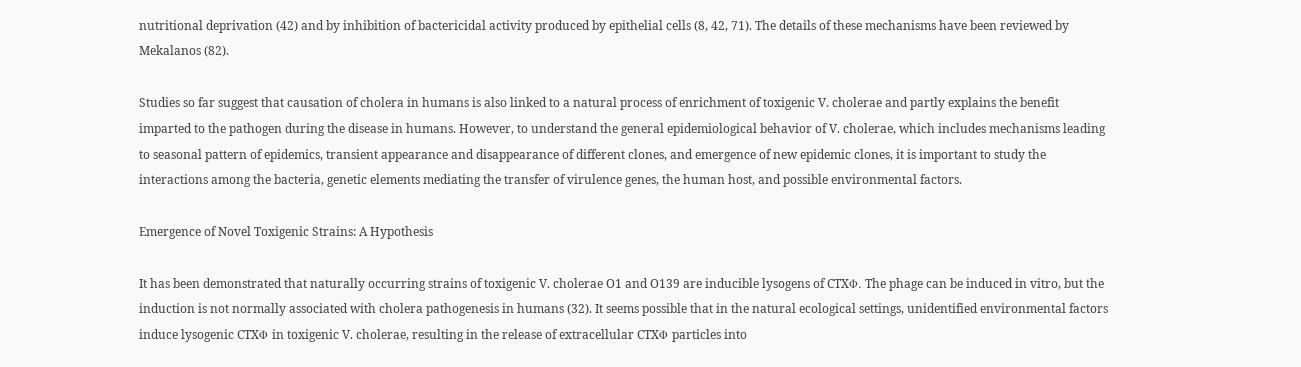nutritional deprivation (42) and by inhibition of bactericidal activity produced by epithelial cells (8, 42, 71). The details of these mechanisms have been reviewed by Mekalanos (82).

Studies so far suggest that causation of cholera in humans is also linked to a natural process of enrichment of toxigenic V. cholerae and partly explains the benefit imparted to the pathogen during the disease in humans. However, to understand the general epidemiological behavior of V. cholerae, which includes mechanisms leading to seasonal pattern of epidemics, transient appearance and disappearance of different clones, and emergence of new epidemic clones, it is important to study the interactions among the bacteria, genetic elements mediating the transfer of virulence genes, the human host, and possible environmental factors.

Emergence of Novel Toxigenic Strains: A Hypothesis

It has been demonstrated that naturally occurring strains of toxigenic V. cholerae O1 and O139 are inducible lysogens of CTXΦ. The phage can be induced in vitro, but the induction is not normally associated with cholera pathogenesis in humans (32). It seems possible that in the natural ecological settings, unidentified environmental factors induce lysogenic CTXΦ in toxigenic V. cholerae, resulting in the release of extracellular CTXΦ particles into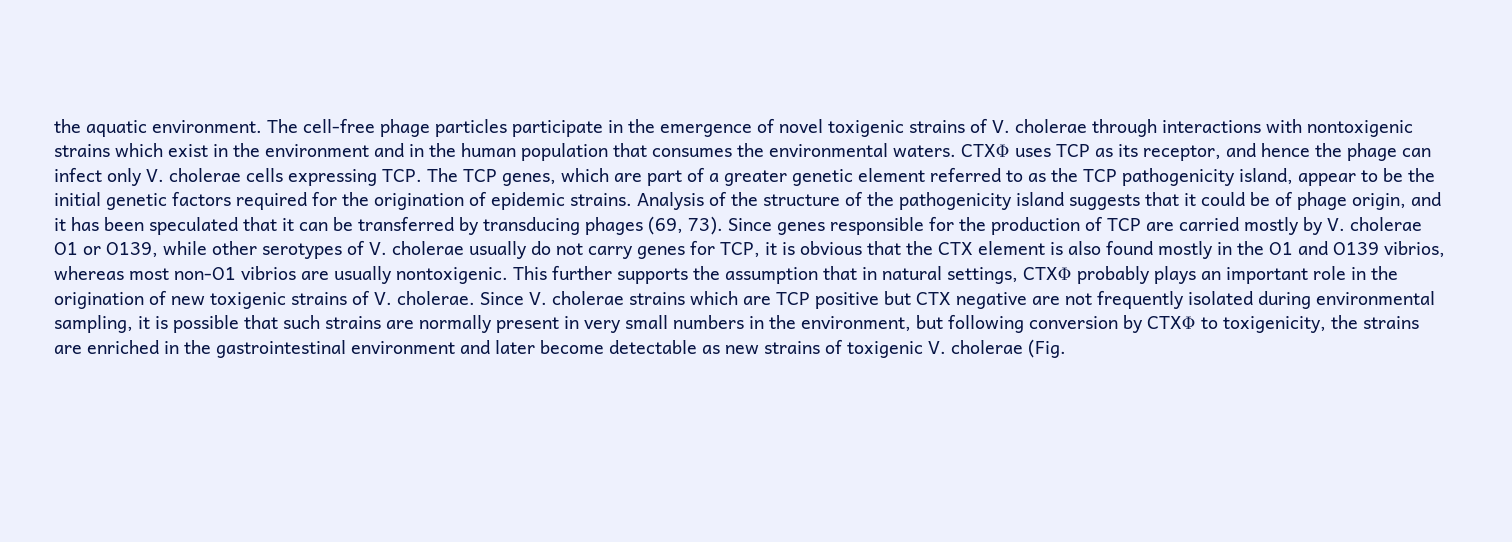the aquatic environment. The cell-free phage particles participate in the emergence of novel toxigenic strains of V. cholerae through interactions with nontoxigenic strains which exist in the environment and in the human population that consumes the environmental waters. CTXΦ uses TCP as its receptor, and hence the phage can infect only V. cholerae cells expressing TCP. The TCP genes, which are part of a greater genetic element referred to as the TCP pathogenicity island, appear to be the initial genetic factors required for the origination of epidemic strains. Analysis of the structure of the pathogenicity island suggests that it could be of phage origin, and it has been speculated that it can be transferred by transducing phages (69, 73). Since genes responsible for the production of TCP are carried mostly by V. cholerae O1 or O139, while other serotypes of V. cholerae usually do not carry genes for TCP, it is obvious that the CTX element is also found mostly in the O1 and O139 vibrios, whereas most non-O1 vibrios are usually nontoxigenic. This further supports the assumption that in natural settings, CTXΦ probably plays an important role in the origination of new toxigenic strains of V. cholerae. Since V. cholerae strains which are TCP positive but CTX negative are not frequently isolated during environmental sampling, it is possible that such strains are normally present in very small numbers in the environment, but following conversion by CTXΦ to toxigenicity, the strains are enriched in the gastrointestinal environment and later become detectable as new strains of toxigenic V. cholerae (Fig.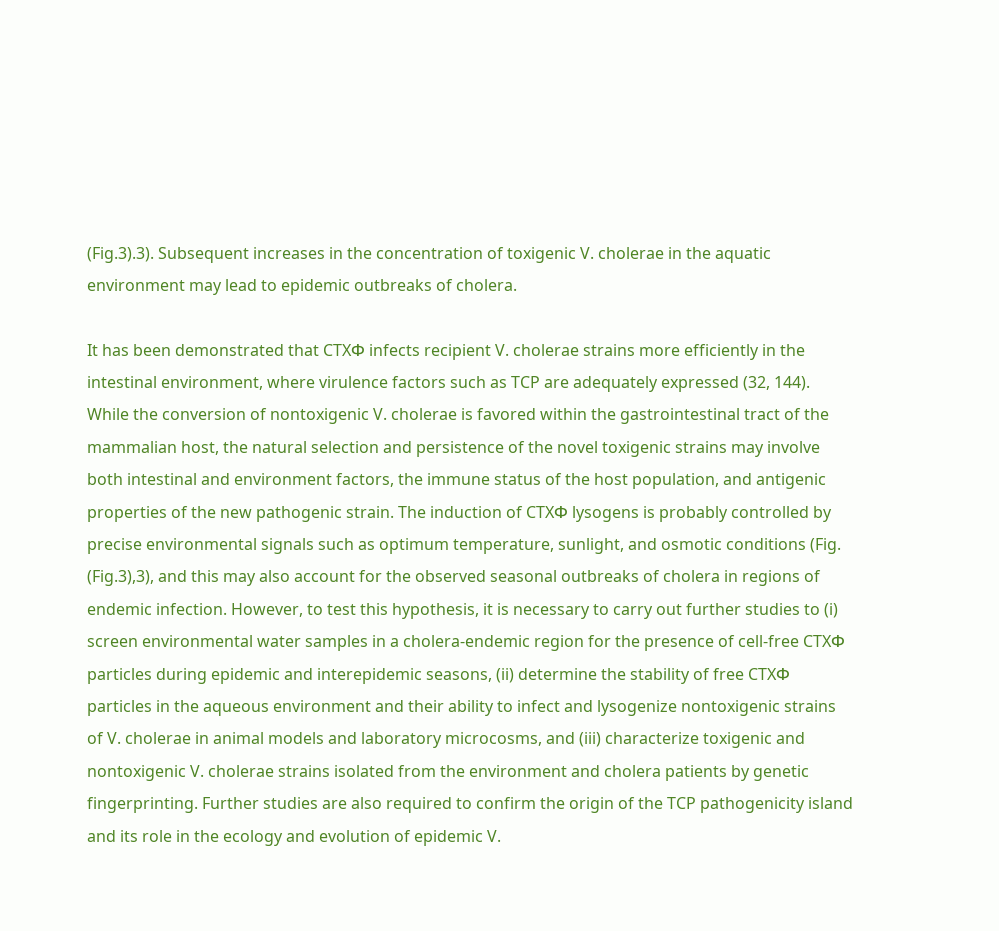(Fig.3).3). Subsequent increases in the concentration of toxigenic V. cholerae in the aquatic environment may lead to epidemic outbreaks of cholera.

It has been demonstrated that CTXΦ infects recipient V. cholerae strains more efficiently in the intestinal environment, where virulence factors such as TCP are adequately expressed (32, 144). While the conversion of nontoxigenic V. cholerae is favored within the gastrointestinal tract of the mammalian host, the natural selection and persistence of the novel toxigenic strains may involve both intestinal and environment factors, the immune status of the host population, and antigenic properties of the new pathogenic strain. The induction of CTXΦ lysogens is probably controlled by precise environmental signals such as optimum temperature, sunlight, and osmotic conditions (Fig. (Fig.3),3), and this may also account for the observed seasonal outbreaks of cholera in regions of endemic infection. However, to test this hypothesis, it is necessary to carry out further studies to (i) screen environmental water samples in a cholera-endemic region for the presence of cell-free CTXΦ particles during epidemic and interepidemic seasons, (ii) determine the stability of free CTXΦ particles in the aqueous environment and their ability to infect and lysogenize nontoxigenic strains of V. cholerae in animal models and laboratory microcosms, and (iii) characterize toxigenic and nontoxigenic V. cholerae strains isolated from the environment and cholera patients by genetic fingerprinting. Further studies are also required to confirm the origin of the TCP pathogenicity island and its role in the ecology and evolution of epidemic V.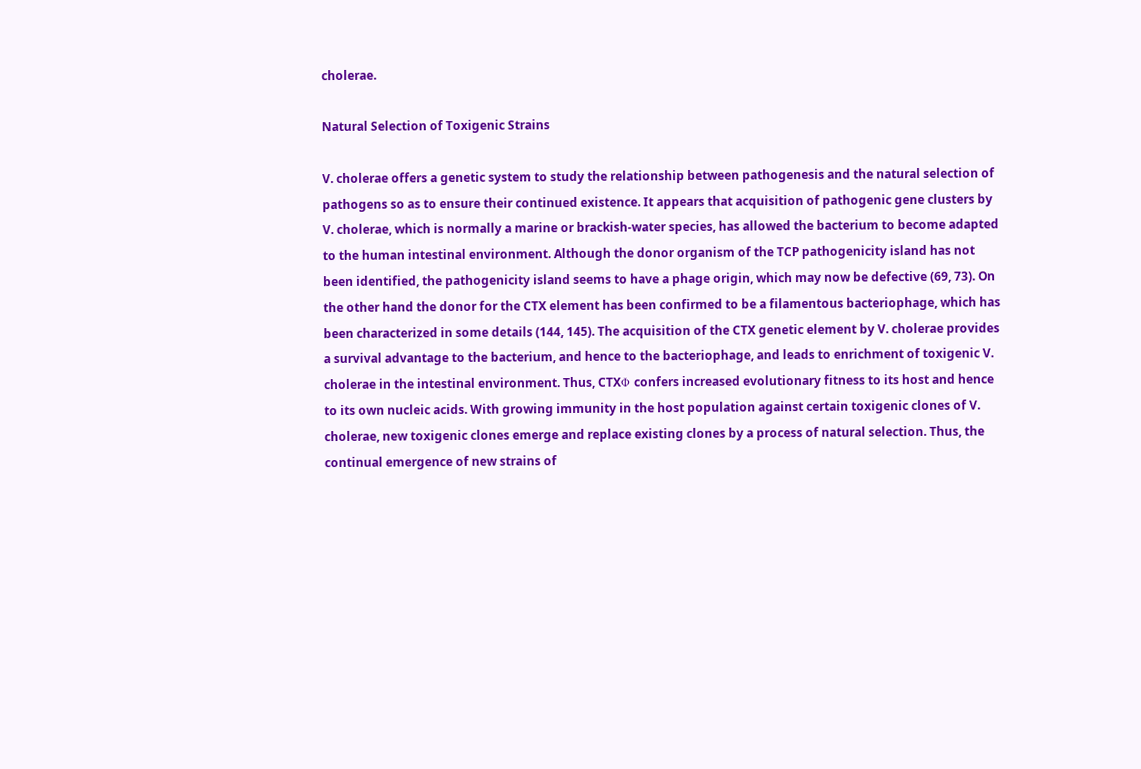cholerae.

Natural Selection of Toxigenic Strains

V. cholerae offers a genetic system to study the relationship between pathogenesis and the natural selection of pathogens so as to ensure their continued existence. It appears that acquisition of pathogenic gene clusters by V. cholerae, which is normally a marine or brackish-water species, has allowed the bacterium to become adapted to the human intestinal environment. Although the donor organism of the TCP pathogenicity island has not been identified, the pathogenicity island seems to have a phage origin, which may now be defective (69, 73). On the other hand the donor for the CTX element has been confirmed to be a filamentous bacteriophage, which has been characterized in some details (144, 145). The acquisition of the CTX genetic element by V. cholerae provides a survival advantage to the bacterium, and hence to the bacteriophage, and leads to enrichment of toxigenic V. cholerae in the intestinal environment. Thus, CTXΦ confers increased evolutionary fitness to its host and hence to its own nucleic acids. With growing immunity in the host population against certain toxigenic clones of V. cholerae, new toxigenic clones emerge and replace existing clones by a process of natural selection. Thus, the continual emergence of new strains of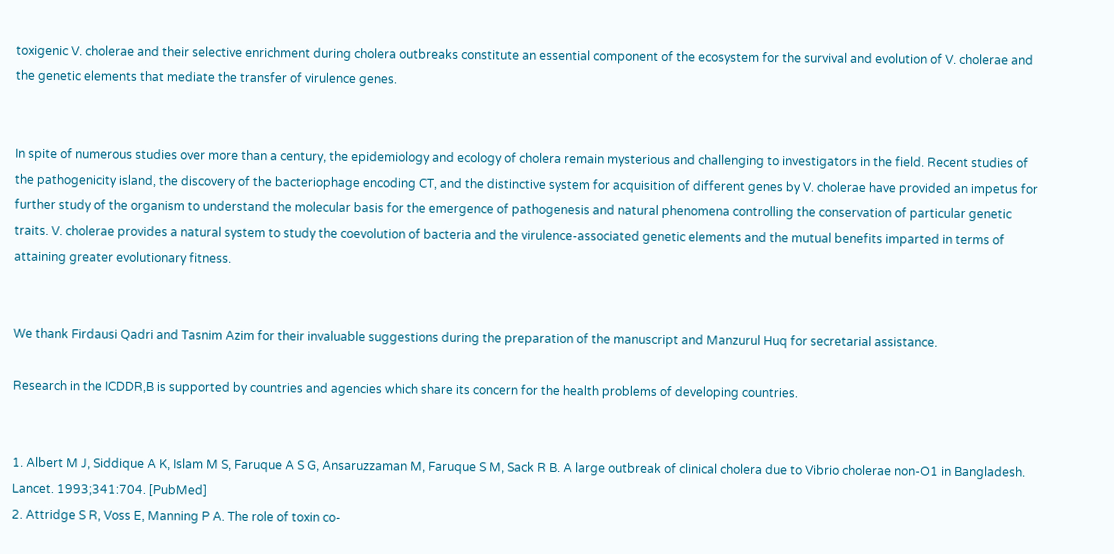toxigenic V. cholerae and their selective enrichment during cholera outbreaks constitute an essential component of the ecosystem for the survival and evolution of V. cholerae and the genetic elements that mediate the transfer of virulence genes.


In spite of numerous studies over more than a century, the epidemiology and ecology of cholera remain mysterious and challenging to investigators in the field. Recent studies of the pathogenicity island, the discovery of the bacteriophage encoding CT, and the distinctive system for acquisition of different genes by V. cholerae have provided an impetus for further study of the organism to understand the molecular basis for the emergence of pathogenesis and natural phenomena controlling the conservation of particular genetic traits. V. cholerae provides a natural system to study the coevolution of bacteria and the virulence-associated genetic elements and the mutual benefits imparted in terms of attaining greater evolutionary fitness.


We thank Firdausi Qadri and Tasnim Azim for their invaluable suggestions during the preparation of the manuscript and Manzurul Huq for secretarial assistance.

Research in the ICDDR,B is supported by countries and agencies which share its concern for the health problems of developing countries.


1. Albert M J, Siddique A K, Islam M S, Faruque A S G, Ansaruzzaman M, Faruque S M, Sack R B. A large outbreak of clinical cholera due to Vibrio cholerae non-O1 in Bangladesh. Lancet. 1993;341:704. [PubMed]
2. Attridge S R, Voss E, Manning P A. The role of toxin co-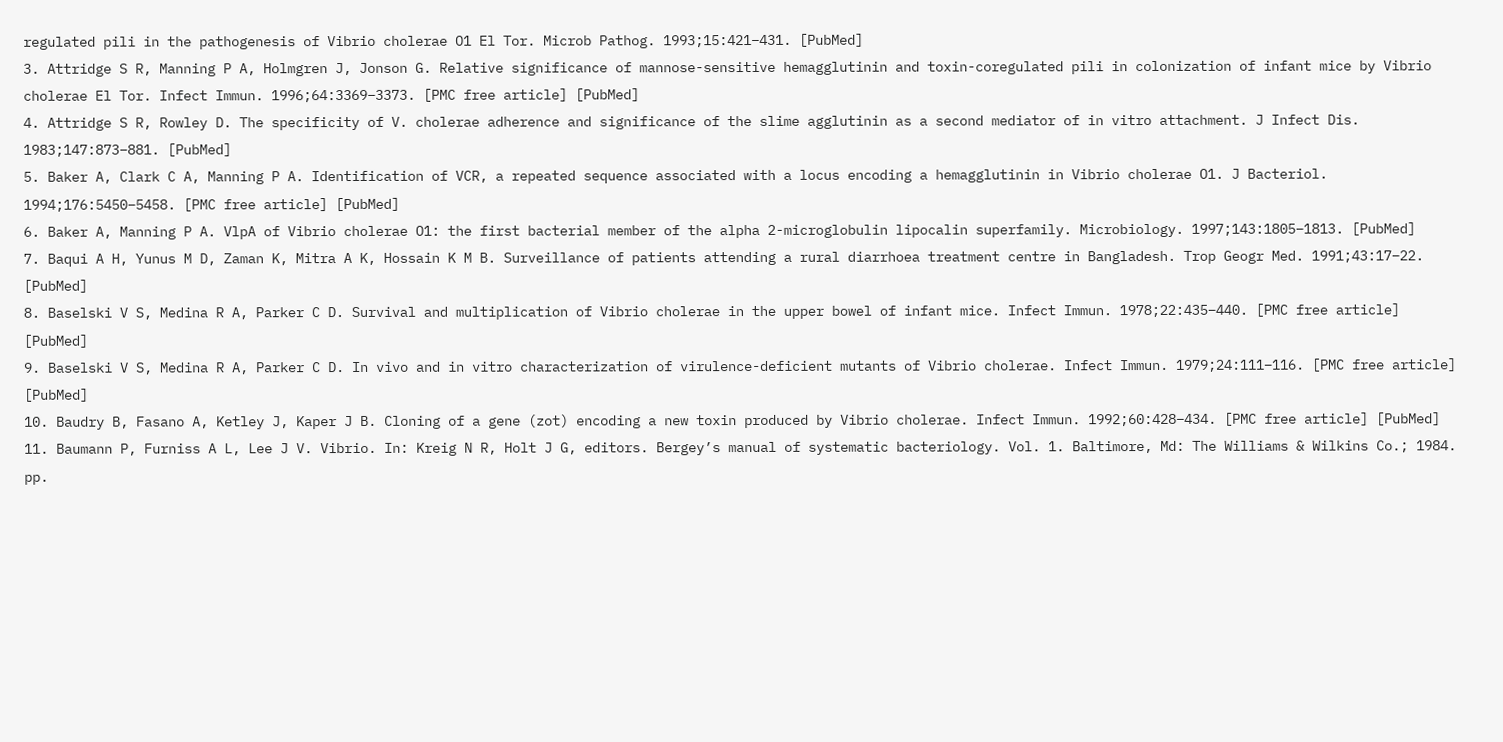regulated pili in the pathogenesis of Vibrio cholerae O1 El Tor. Microb Pathog. 1993;15:421–431. [PubMed]
3. Attridge S R, Manning P A, Holmgren J, Jonson G. Relative significance of mannose-sensitive hemagglutinin and toxin-coregulated pili in colonization of infant mice by Vibrio cholerae El Tor. Infect Immun. 1996;64:3369–3373. [PMC free article] [PubMed]
4. Attridge S R, Rowley D. The specificity of V. cholerae adherence and significance of the slime agglutinin as a second mediator of in vitro attachment. J Infect Dis. 1983;147:873–881. [PubMed]
5. Baker A, Clark C A, Manning P A. Identification of VCR, a repeated sequence associated with a locus encoding a hemagglutinin in Vibrio cholerae O1. J Bacteriol. 1994;176:5450–5458. [PMC free article] [PubMed]
6. Baker A, Manning P A. VlpA of Vibrio cholerae O1: the first bacterial member of the alpha 2-microglobulin lipocalin superfamily. Microbiology. 1997;143:1805–1813. [PubMed]
7. Baqui A H, Yunus M D, Zaman K, Mitra A K, Hossain K M B. Surveillance of patients attending a rural diarrhoea treatment centre in Bangladesh. Trop Geogr Med. 1991;43:17–22. [PubMed]
8. Baselski V S, Medina R A, Parker C D. Survival and multiplication of Vibrio cholerae in the upper bowel of infant mice. Infect Immun. 1978;22:435–440. [PMC free article] [PubMed]
9. Baselski V S, Medina R A, Parker C D. In vivo and in vitro characterization of virulence-deficient mutants of Vibrio cholerae. Infect Immun. 1979;24:111–116. [PMC free article] [PubMed]
10. Baudry B, Fasano A, Ketley J, Kaper J B. Cloning of a gene (zot) encoding a new toxin produced by Vibrio cholerae. Infect Immun. 1992;60:428–434. [PMC free article] [PubMed]
11. Baumann P, Furniss A L, Lee J V. Vibrio. In: Kreig N R, Holt J G, editors. Bergey’s manual of systematic bacteriology. Vol. 1. Baltimore, Md: The Williams & Wilkins Co.; 1984. pp.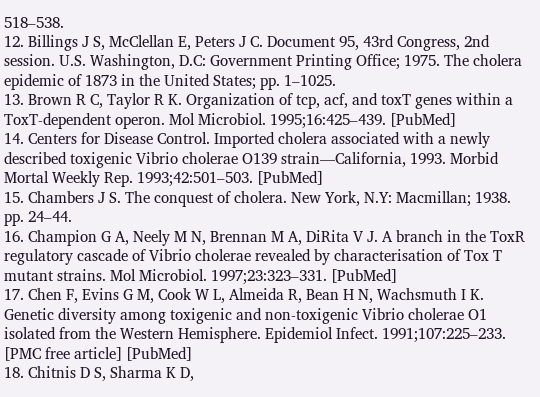518–538.
12. Billings J S, McClellan E, Peters J C. Document 95, 43rd Congress, 2nd session. U.S. Washington, D.C: Government Printing Office; 1975. The cholera epidemic of 1873 in the United States; pp. 1–1025.
13. Brown R C, Taylor R K. Organization of tcp, acf, and toxT genes within a ToxT-dependent operon. Mol Microbiol. 1995;16:425–439. [PubMed]
14. Centers for Disease Control. Imported cholera associated with a newly described toxigenic Vibrio cholerae O139 strain—California, 1993. Morbid Mortal Weekly Rep. 1993;42:501–503. [PubMed]
15. Chambers J S. The conquest of cholera. New York, N.Y: Macmillan; 1938. pp. 24–44.
16. Champion G A, Neely M N, Brennan M A, DiRita V J. A branch in the ToxR regulatory cascade of Vibrio cholerae revealed by characterisation of Tox T mutant strains. Mol Microbiol. 1997;23:323–331. [PubMed]
17. Chen F, Evins G M, Cook W L, Almeida R, Bean H N, Wachsmuth I K. Genetic diversity among toxigenic and non-toxigenic Vibrio cholerae O1 isolated from the Western Hemisphere. Epidemiol Infect. 1991;107:225–233. [PMC free article] [PubMed]
18. Chitnis D S, Sharma K D,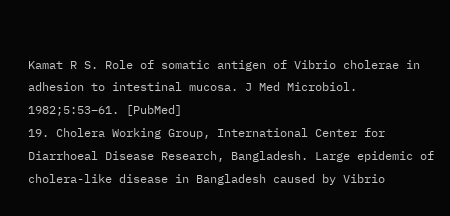Kamat R S. Role of somatic antigen of Vibrio cholerae in adhesion to intestinal mucosa. J Med Microbiol. 1982;5:53–61. [PubMed]
19. Cholera Working Group, International Center for Diarrhoeal Disease Research, Bangladesh. Large epidemic of cholera-like disease in Bangladesh caused by Vibrio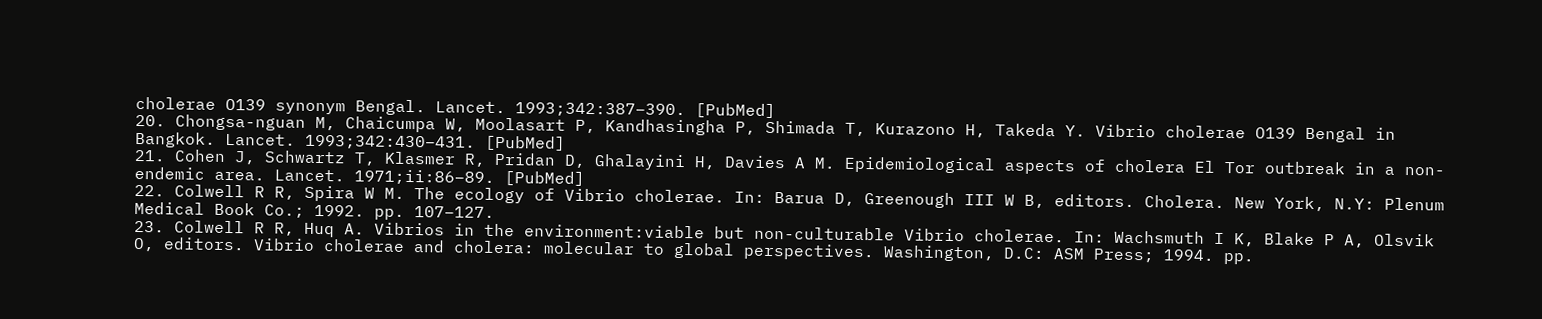cholerae O139 synonym Bengal. Lancet. 1993;342:387–390. [PubMed]
20. Chongsa-nguan M, Chaicumpa W, Moolasart P, Kandhasingha P, Shimada T, Kurazono H, Takeda Y. Vibrio cholerae O139 Bengal in Bangkok. Lancet. 1993;342:430–431. [PubMed]
21. Cohen J, Schwartz T, Klasmer R, Pridan D, Ghalayini H, Davies A M. Epidemiological aspects of cholera El Tor outbreak in a non-endemic area. Lancet. 1971;ii:86–89. [PubMed]
22. Colwell R R, Spira W M. The ecology of Vibrio cholerae. In: Barua D, Greenough III W B, editors. Cholera. New York, N.Y: Plenum Medical Book Co.; 1992. pp. 107–127.
23. Colwell R R, Huq A. Vibrios in the environment:viable but non-culturable Vibrio cholerae. In: Wachsmuth I K, Blake P A, Olsvik O, editors. Vibrio cholerae and cholera: molecular to global perspectives. Washington, D.C: ASM Press; 1994. pp.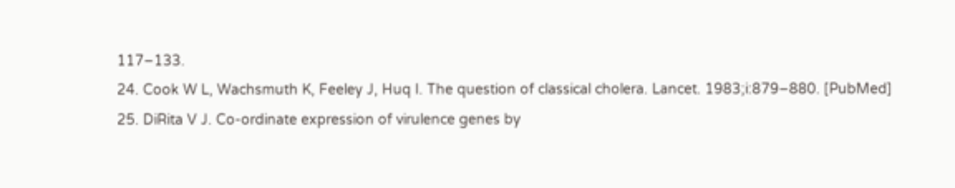117–133.
24. Cook W L, Wachsmuth K, Feeley J, Huq I. The question of classical cholera. Lancet. 1983;i:879–880. [PubMed]
25. DiRita V J. Co-ordinate expression of virulence genes by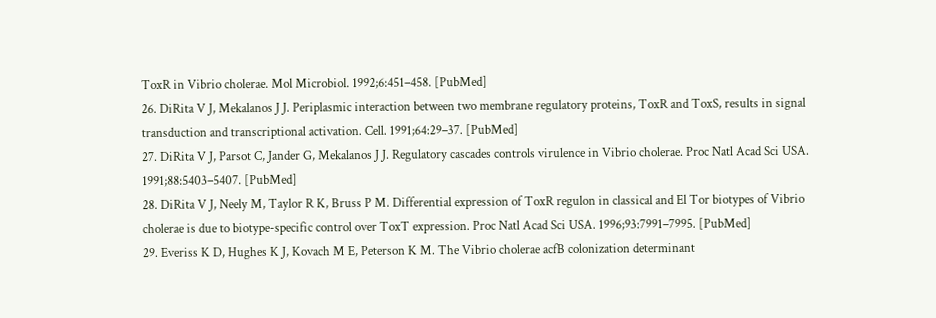ToxR in Vibrio cholerae. Mol Microbiol. 1992;6:451–458. [PubMed]
26. DiRita V J, Mekalanos J J. Periplasmic interaction between two membrane regulatory proteins, ToxR and ToxS, results in signal transduction and transcriptional activation. Cell. 1991;64:29–37. [PubMed]
27. DiRita V J, Parsot C, Jander G, Mekalanos J J. Regulatory cascades controls virulence in Vibrio cholerae. Proc Natl Acad Sci USA. 1991;88:5403–5407. [PubMed]
28. DiRita V J, Neely M, Taylor R K, Bruss P M. Differential expression of ToxR regulon in classical and El Tor biotypes of Vibrio cholerae is due to biotype-specific control over ToxT expression. Proc Natl Acad Sci USA. 1996;93:7991–7995. [PubMed]
29. Everiss K D, Hughes K J, Kovach M E, Peterson K M. The Vibrio cholerae acfB colonization determinant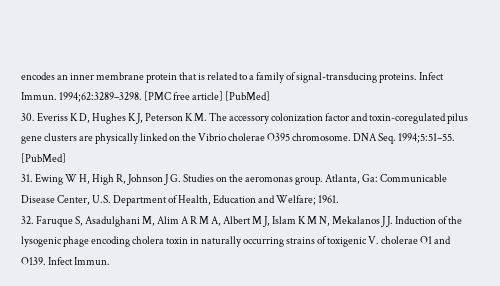encodes an inner membrane protein that is related to a family of signal-transducing proteins. Infect Immun. 1994;62:3289–3298. [PMC free article] [PubMed]
30. Everiss K D, Hughes K J, Peterson K M. The accessory colonization factor and toxin-coregulated pilus gene clusters are physically linked on the Vibrio cholerae O395 chromosome. DNA Seq. 1994;5:51–55. [PubMed]
31. Ewing W H, High R, Johnson J G. Studies on the aeromonas group. Atlanta, Ga: Communicable Disease Center, U.S. Department of Health, Education and Welfare; 1961.
32. Faruque S, Asadulghani M, Alim A R M A, Albert M J, Islam K M N, Mekalanos J J. Induction of the lysogenic phage encoding cholera toxin in naturally occurring strains of toxigenic V. cholerae O1 and O139. Infect Immun.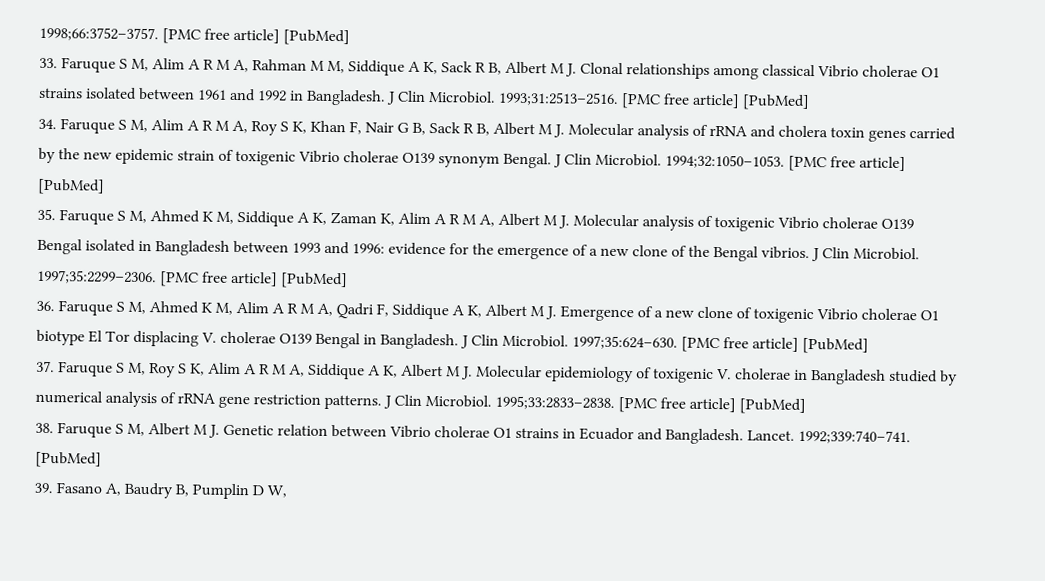1998;66:3752–3757. [PMC free article] [PubMed]
33. Faruque S M, Alim A R M A, Rahman M M, Siddique A K, Sack R B, Albert M J. Clonal relationships among classical Vibrio cholerae O1 strains isolated between 1961 and 1992 in Bangladesh. J Clin Microbiol. 1993;31:2513–2516. [PMC free article] [PubMed]
34. Faruque S M, Alim A R M A, Roy S K, Khan F, Nair G B, Sack R B, Albert M J. Molecular analysis of rRNA and cholera toxin genes carried by the new epidemic strain of toxigenic Vibrio cholerae O139 synonym Bengal. J Clin Microbiol. 1994;32:1050–1053. [PMC free article] [PubMed]
35. Faruque S M, Ahmed K M, Siddique A K, Zaman K, Alim A R M A, Albert M J. Molecular analysis of toxigenic Vibrio cholerae O139 Bengal isolated in Bangladesh between 1993 and 1996: evidence for the emergence of a new clone of the Bengal vibrios. J Clin Microbiol. 1997;35:2299–2306. [PMC free article] [PubMed]
36. Faruque S M, Ahmed K M, Alim A R M A, Qadri F, Siddique A K, Albert M J. Emergence of a new clone of toxigenic Vibrio cholerae O1 biotype El Tor displacing V. cholerae O139 Bengal in Bangladesh. J Clin Microbiol. 1997;35:624–630. [PMC free article] [PubMed]
37. Faruque S M, Roy S K, Alim A R M A, Siddique A K, Albert M J. Molecular epidemiology of toxigenic V. cholerae in Bangladesh studied by numerical analysis of rRNA gene restriction patterns. J Clin Microbiol. 1995;33:2833–2838. [PMC free article] [PubMed]
38. Faruque S M, Albert M J. Genetic relation between Vibrio cholerae O1 strains in Ecuador and Bangladesh. Lancet. 1992;339:740–741. [PubMed]
39. Fasano A, Baudry B, Pumplin D W,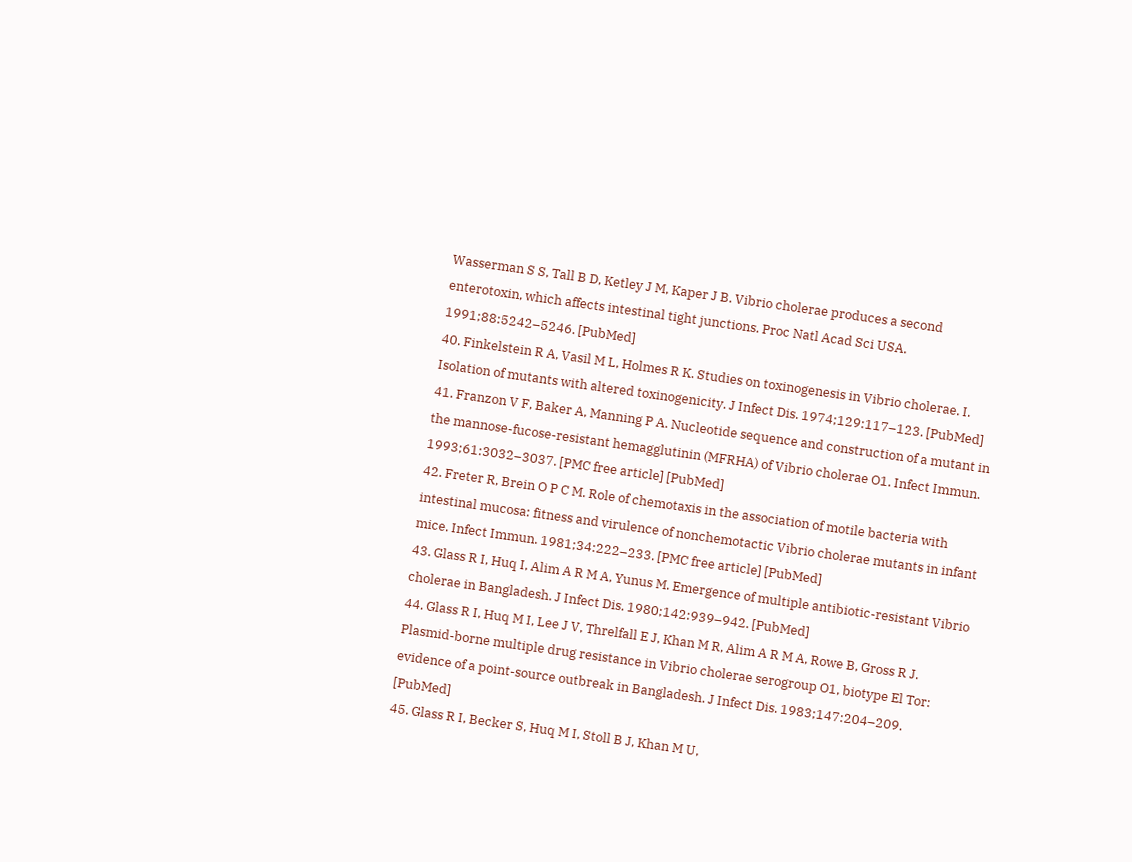Wasserman S S, Tall B D, Ketley J M, Kaper J B. Vibrio cholerae produces a second enterotoxin, which affects intestinal tight junctions. Proc Natl Acad Sci USA. 1991;88:5242–5246. [PubMed]
40. Finkelstein R A, Vasil M L, Holmes R K. Studies on toxinogenesis in Vibrio cholerae. I. Isolation of mutants with altered toxinogenicity. J Infect Dis. 1974;129:117–123. [PubMed]
41. Franzon V F, Baker A, Manning P A. Nucleotide sequence and construction of a mutant in the mannose-fucose-resistant hemagglutinin (MFRHA) of Vibrio cholerae O1. Infect Immun. 1993;61:3032–3037. [PMC free article] [PubMed]
42. Freter R, Brein O P C M. Role of chemotaxis in the association of motile bacteria with intestinal mucosa: fitness and virulence of nonchemotactic Vibrio cholerae mutants in infant mice. Infect Immun. 1981;34:222–233. [PMC free article] [PubMed]
43. Glass R I, Huq I, Alim A R M A, Yunus M. Emergence of multiple antibiotic-resistant Vibrio cholerae in Bangladesh. J Infect Dis. 1980;142:939–942. [PubMed]
44. Glass R I, Huq M I, Lee J V, Threlfall E J, Khan M R, Alim A R M A, Rowe B, Gross R J. Plasmid-borne multiple drug resistance in Vibrio cholerae serogroup O1, biotype El Tor: evidence of a point-source outbreak in Bangladesh. J Infect Dis. 1983;147:204–209. [PubMed]
45. Glass R I, Becker S, Huq M I, Stoll B J, Khan M U,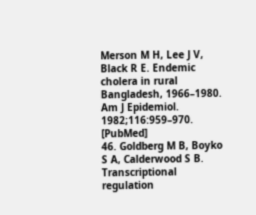Merson M H, Lee J V, Black R E. Endemic cholera in rural Bangladesh, 1966–1980. Am J Epidemiol. 1982;116:959–970. [PubMed]
46. Goldberg M B, Boyko S A, Calderwood S B. Transcriptional regulation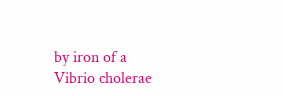by iron of a Vibrio cholerae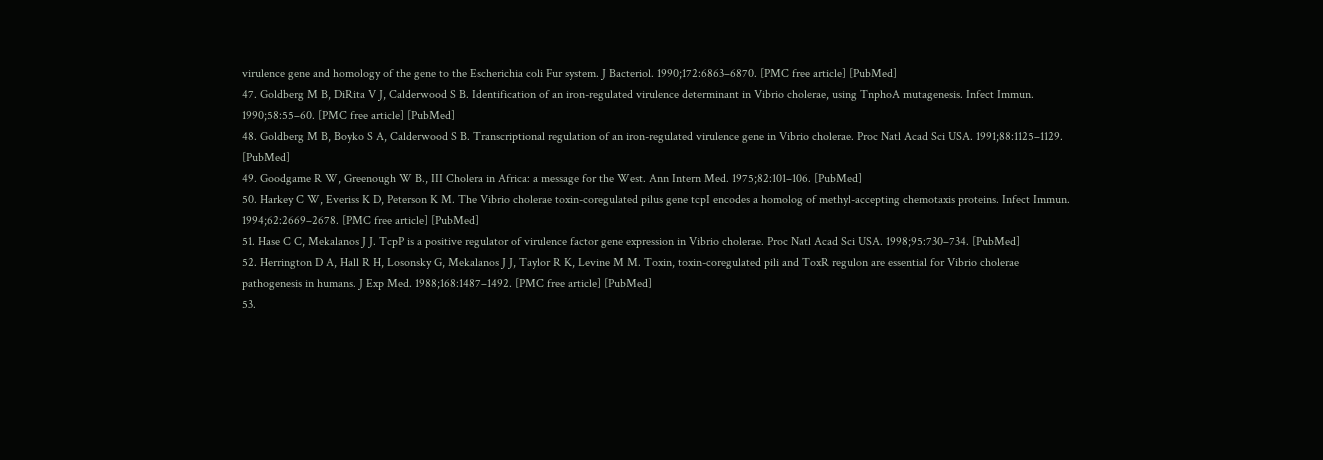virulence gene and homology of the gene to the Escherichia coli Fur system. J Bacteriol. 1990;172:6863–6870. [PMC free article] [PubMed]
47. Goldberg M B, DiRita V J, Calderwood S B. Identification of an iron-regulated virulence determinant in Vibrio cholerae, using TnphoA mutagenesis. Infect Immun. 1990;58:55–60. [PMC free article] [PubMed]
48. Goldberg M B, Boyko S A, Calderwood S B. Transcriptional regulation of an iron-regulated virulence gene in Vibrio cholerae. Proc Natl Acad Sci USA. 1991;88:1125–1129. [PubMed]
49. Goodgame R W, Greenough W B., III Cholera in Africa: a message for the West. Ann Intern Med. 1975;82:101–106. [PubMed]
50. Harkey C W, Everiss K D, Peterson K M. The Vibrio cholerae toxin-coregulated pilus gene tcpI encodes a homolog of methyl-accepting chemotaxis proteins. Infect Immun. 1994;62:2669–2678. [PMC free article] [PubMed]
51. Hase C C, Mekalanos J J. TcpP is a positive regulator of virulence factor gene expression in Vibrio cholerae. Proc Natl Acad Sci USA. 1998;95:730–734. [PubMed]
52. Herrington D A, Hall R H, Losonsky G, Mekalanos J J, Taylor R K, Levine M M. Toxin, toxin-coregulated pili and ToxR regulon are essential for Vibrio cholerae pathogenesis in humans. J Exp Med. 1988;168:1487–1492. [PMC free article] [PubMed]
53.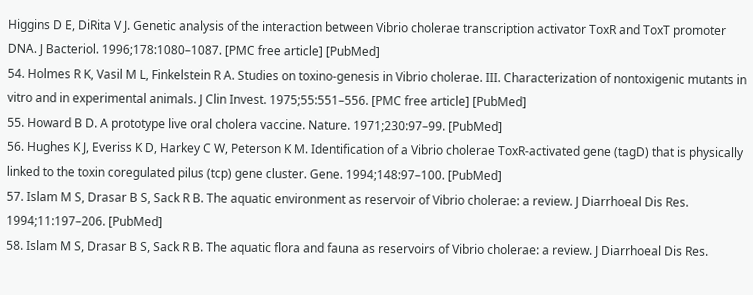Higgins D E, DiRita V J. Genetic analysis of the interaction between Vibrio cholerae transcription activator ToxR and ToxT promoter DNA. J Bacteriol. 1996;178:1080–1087. [PMC free article] [PubMed]
54. Holmes R K, Vasil M L, Finkelstein R A. Studies on toxino-genesis in Vibrio cholerae. III. Characterization of nontoxigenic mutants in vitro and in experimental animals. J Clin Invest. 1975;55:551–556. [PMC free article] [PubMed]
55. Howard B D. A prototype live oral cholera vaccine. Nature. 1971;230:97–99. [PubMed]
56. Hughes K J, Everiss K D, Harkey C W, Peterson K M. Identification of a Vibrio cholerae ToxR-activated gene (tagD) that is physically linked to the toxin coregulated pilus (tcp) gene cluster. Gene. 1994;148:97–100. [PubMed]
57. Islam M S, Drasar B S, Sack R B. The aquatic environment as reservoir of Vibrio cholerae: a review. J Diarrhoeal Dis Res. 1994;11:197–206. [PubMed]
58. Islam M S, Drasar B S, Sack R B. The aquatic flora and fauna as reservoirs of Vibrio cholerae: a review. J Diarrhoeal Dis Res.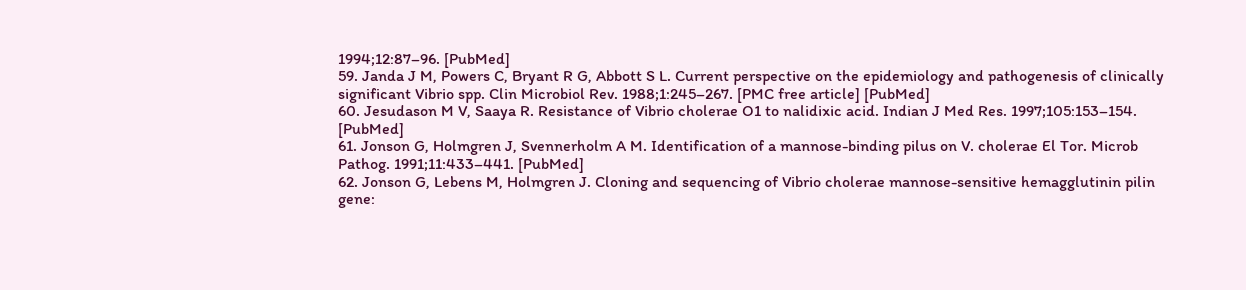1994;12:87–96. [PubMed]
59. Janda J M, Powers C, Bryant R G, Abbott S L. Current perspective on the epidemiology and pathogenesis of clinically significant Vibrio spp. Clin Microbiol Rev. 1988;1:245–267. [PMC free article] [PubMed]
60. Jesudason M V, Saaya R. Resistance of Vibrio cholerae O1 to nalidixic acid. Indian J Med Res. 1997;105:153–154. [PubMed]
61. Jonson G, Holmgren J, Svennerholm A M. Identification of a mannose-binding pilus on V. cholerae El Tor. Microb Pathog. 1991;11:433–441. [PubMed]
62. Jonson G, Lebens M, Holmgren J. Cloning and sequencing of Vibrio cholerae mannose-sensitive hemagglutinin pilin gene: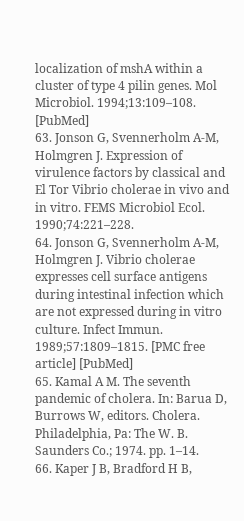localization of mshA within a cluster of type 4 pilin genes. Mol Microbiol. 1994;13:109–108. [PubMed]
63. Jonson G, Svennerholm A-M, Holmgren J. Expression of virulence factors by classical and El Tor Vibrio cholerae in vivo and in vitro. FEMS Microbiol Ecol. 1990;74:221–228.
64. Jonson G, Svennerholm A-M, Holmgren J. Vibrio cholerae expresses cell surface antigens during intestinal infection which are not expressed during in vitro culture. Infect Immun. 1989;57:1809–1815. [PMC free article] [PubMed]
65. Kamal A M. The seventh pandemic of cholera. In: Barua D, Burrows W, editors. Cholera. Philadelphia, Pa: The W. B. Saunders Co.; 1974. pp. 1–14.
66. Kaper J B, Bradford H B,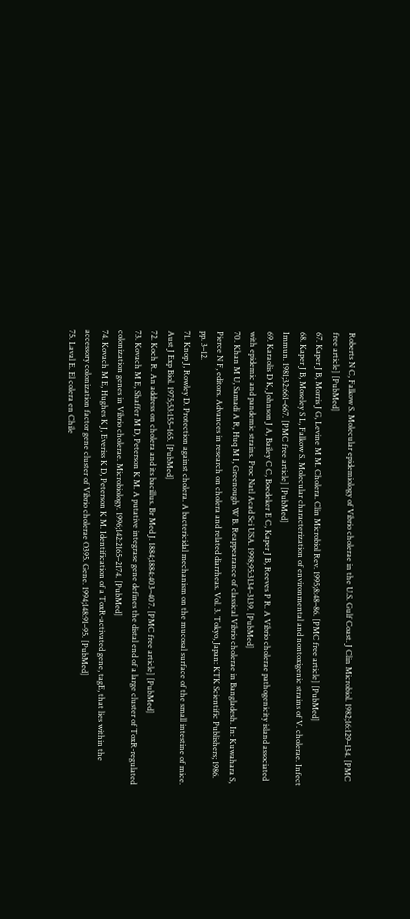Roberts N C, Falkow S. Molecular epidemiology of Vibrio cholerae in the U.S. Gulf Coast. J Clin Microbiol. 1982;16:129–134. [PMC free article] [PubMed]
67. Kaper J B, Morris J G, Levine M M. Cholera. Clin Microbiol Rev. 1995;8:48–86. [PMC free article] [PubMed]
68. Kaper J B, Moseley S L, Falkow S. Molecular characterization of environmental and nontoxigenic strains of V. cholerae. Infect Immun. 1981;32:661–667. [PMC free article] [PubMed]
69. Karaolis D K, Johnson J A, Bailey C C, Boedeker E C, Kaper J B, Reeves P R. A Vibrio cholerae pathogenicity island associated with epidemic and pandemic strains. Proc Natl Acad Sci USA. 1998;95:3134–3139. [PubMed]
70. Khan M U, Samadi A R, Huq M I, Greenough W B. Reappearance of classical Vibrio cholerae in Bangladesh. In: Kuwahara S, Pierce N F, editors. Advances in research on cholera and related diarrheas. Vol. 3. Tokyo, Japan: KTK Scientific Publishers; 1986. pp. 3–12.
71. Knop J, Rowley D. Protection against cholera. A bactericidal mechanism on the mucosal surface of the small intestine of mice. Aust J Exp Biol. 1975;53:155–165. [PubMed]
72. Koch R. An address on cholera and its bacillus. Br Med J. 1884;1884:403–407. [PMC free article] [PubMed]
73. Kovach M E, Shaffer M D, Peterson K M. A putative integrase gene defines the distal end of a large cluster of ToxR-regulated colonization genes in Vibrio cholerae. Microbiology. 1996;142:2165–2174. [PubMed]
74. Kovach M E, Hughes K J, Everiss K D, Peterson K M. Identification of a ToxR-activated gene, tagE, that lies within the accessory colonization factor gene cluster of Vibrio cholerae O395. Gene. 1994;148:91–95. [PubMed]
75. Laval E. El colera en Chile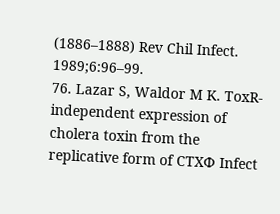(1886–1888) Rev Chil Infect. 1989;6:96–99.
76. Lazar S, Waldor M K. ToxR-independent expression of cholera toxin from the replicative form of CTXΦ Infect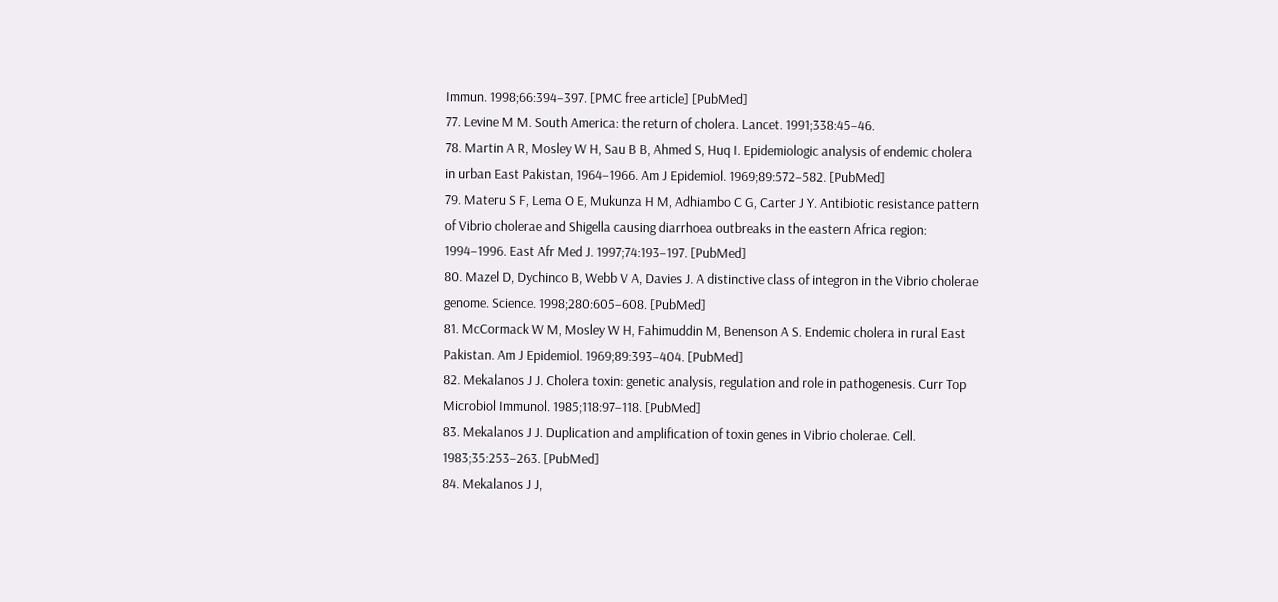Immun. 1998;66:394–397. [PMC free article] [PubMed]
77. Levine M M. South America: the return of cholera. Lancet. 1991;338:45–46.
78. Martin A R, Mosley W H, Sau B B, Ahmed S, Huq I. Epidemiologic analysis of endemic cholera in urban East Pakistan, 1964–1966. Am J Epidemiol. 1969;89:572–582. [PubMed]
79. Materu S F, Lema O E, Mukunza H M, Adhiambo C G, Carter J Y. Antibiotic resistance pattern of Vibrio cholerae and Shigella causing diarrhoea outbreaks in the eastern Africa region: 1994–1996. East Afr Med J. 1997;74:193–197. [PubMed]
80. Mazel D, Dychinco B, Webb V A, Davies J. A distinctive class of integron in the Vibrio cholerae genome. Science. 1998;280:605–608. [PubMed]
81. McCormack W M, Mosley W H, Fahimuddin M, Benenson A S. Endemic cholera in rural East Pakistan. Am J Epidemiol. 1969;89:393–404. [PubMed]
82. Mekalanos J J. Cholera toxin: genetic analysis, regulation and role in pathogenesis. Curr Top Microbiol Immunol. 1985;118:97–118. [PubMed]
83. Mekalanos J J. Duplication and amplification of toxin genes in Vibrio cholerae. Cell. 1983;35:253–263. [PubMed]
84. Mekalanos J J,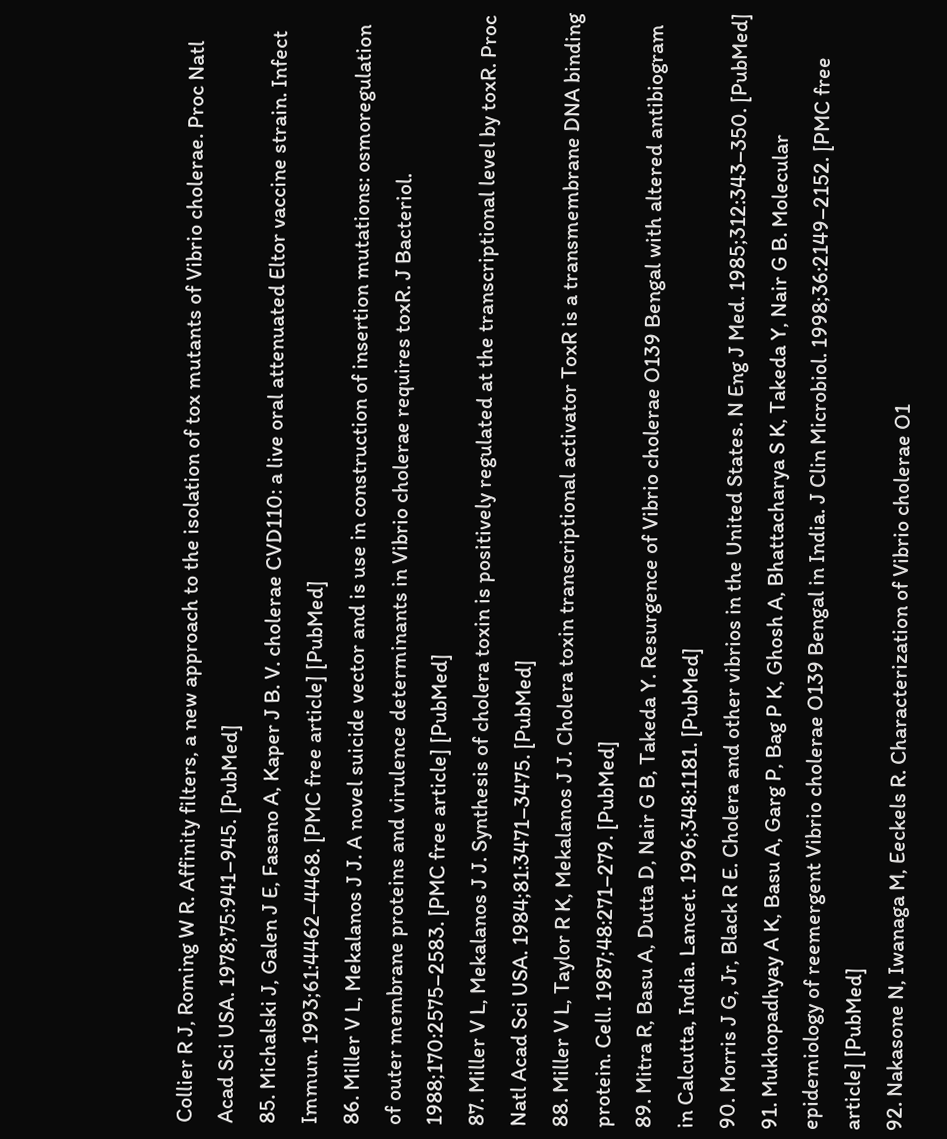Collier R J, Roming W R. Affinity filters, a new approach to the isolation of tox mutants of Vibrio cholerae. Proc Natl Acad Sci USA. 1978;75:941–945. [PubMed]
85. Michalski J, Galen J E, Fasano A, Kaper J B. V. cholerae CVD110: a live oral attenuated Eltor vaccine strain. Infect Immun. 1993;61:4462–4468. [PMC free article] [PubMed]
86. Miller V L, Mekalanos J J. A novel suicide vector and is use in construction of insertion mutations: osmoregulation of outer membrane proteins and virulence determinants in Vibrio cholerae requires toxR. J Bacteriol. 1988;170:2575–2583. [PMC free article] [PubMed]
87. Miller V L, Mekalanos J J. Synthesis of cholera toxin is positively regulated at the transcriptional level by toxR. Proc Natl Acad Sci USA. 1984;81:3471–3475. [PubMed]
88. Miller V L, Taylor R K, Mekalanos J J. Cholera toxin transcriptional activator ToxR is a transmembrane DNA binding protein. Cell. 1987;48:271–279. [PubMed]
89. Mitra R, Basu A, Dutta D, Nair G B, Takeda Y. Resurgence of Vibrio cholerae O139 Bengal with altered antibiogram in Calcutta, India. Lancet. 1996;348:1181. [PubMed]
90. Morris J G, Jr, Black R E. Cholera and other vibrios in the United States. N Eng J Med. 1985;312:343–350. [PubMed]
91. Mukhopadhyay A K, Basu A, Garg P, Bag P K, Ghosh A, Bhattacharya S K, Takeda Y, Nair G B. Molecular epidemiology of reemergent Vibrio cholerae O139 Bengal in India. J Clin Microbiol. 1998;36:2149–2152. [PMC free article] [PubMed]
92. Nakasone N, Iwanaga M, Eeckels R. Characterization of Vibrio cholerae O1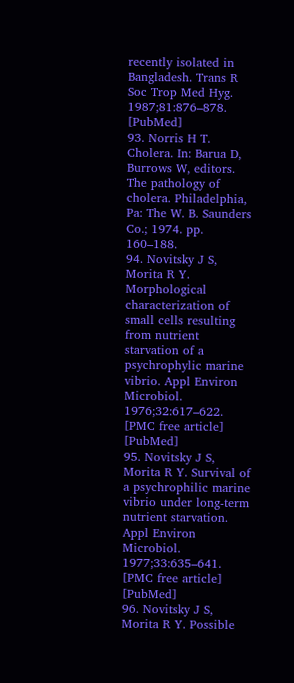recently isolated in Bangladesh. Trans R Soc Trop Med Hyg. 1987;81:876–878. [PubMed]
93. Norris H T. Cholera. In: Barua D, Burrows W, editors. The pathology of cholera. Philadelphia, Pa: The W. B. Saunders Co.; 1974. pp. 160–188.
94. Novitsky J S, Morita R Y. Morphological characterization of small cells resulting from nutrient starvation of a psychrophylic marine vibrio. Appl Environ Microbiol. 1976;32:617–622. [PMC free article] [PubMed]
95. Novitsky J S, Morita R Y. Survival of a psychrophilic marine vibrio under long-term nutrient starvation. Appl Environ Microbiol. 1977;33:635–641. [PMC free article] [PubMed]
96. Novitsky J S, Morita R Y. Possible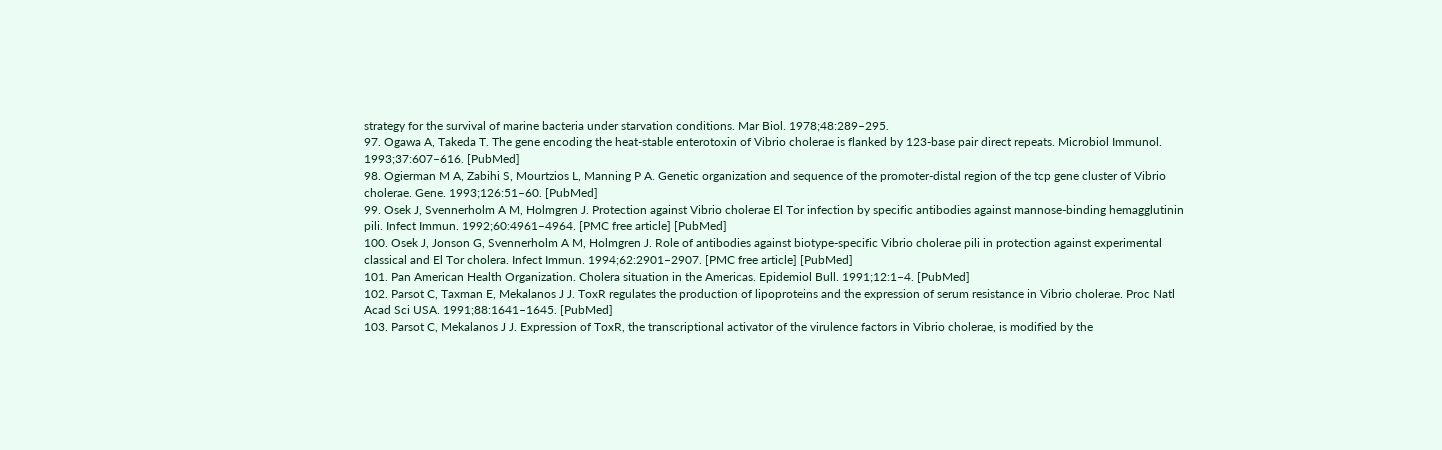strategy for the survival of marine bacteria under starvation conditions. Mar Biol. 1978;48:289–295.
97. Ogawa A, Takeda T. The gene encoding the heat-stable enterotoxin of Vibrio cholerae is flanked by 123-base pair direct repeats. Microbiol Immunol. 1993;37:607–616. [PubMed]
98. Ogierman M A, Zabihi S, Mourtzios L, Manning P A. Genetic organization and sequence of the promoter-distal region of the tcp gene cluster of Vibrio cholerae. Gene. 1993;126:51–60. [PubMed]
99. Osek J, Svennerholm A M, Holmgren J. Protection against Vibrio cholerae El Tor infection by specific antibodies against mannose-binding hemagglutinin pili. Infect Immun. 1992;60:4961–4964. [PMC free article] [PubMed]
100. Osek J, Jonson G, Svennerholm A M, Holmgren J. Role of antibodies against biotype-specific Vibrio cholerae pili in protection against experimental classical and El Tor cholera. Infect Immun. 1994;62:2901–2907. [PMC free article] [PubMed]
101. Pan American Health Organization. Cholera situation in the Americas. Epidemiol Bull. 1991;12:1–4. [PubMed]
102. Parsot C, Taxman E, Mekalanos J J. ToxR regulates the production of lipoproteins and the expression of serum resistance in Vibrio cholerae. Proc Natl Acad Sci USA. 1991;88:1641–1645. [PubMed]
103. Parsot C, Mekalanos J J. Expression of ToxR, the transcriptional activator of the virulence factors in Vibrio cholerae, is modified by the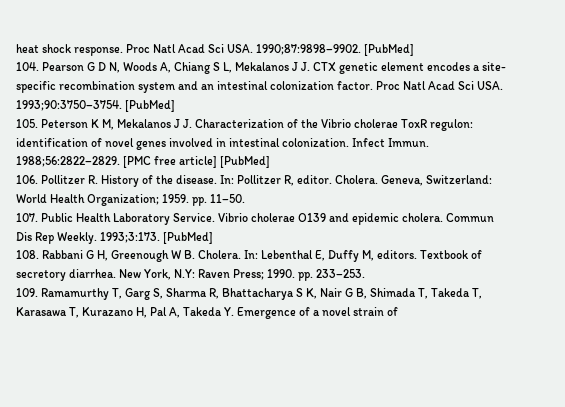heat shock response. Proc Natl Acad Sci USA. 1990;87:9898–9902. [PubMed]
104. Pearson G D N, Woods A, Chiang S L, Mekalanos J J. CTX genetic element encodes a site-specific recombination system and an intestinal colonization factor. Proc Natl Acad Sci USA. 1993;90:3750–3754. [PubMed]
105. Peterson K M, Mekalanos J J. Characterization of the Vibrio cholerae ToxR regulon: identification of novel genes involved in intestinal colonization. Infect Immun. 1988;56:2822–2829. [PMC free article] [PubMed]
106. Pollitzer R. History of the disease. In: Pollitzer R, editor. Cholera. Geneva, Switzerland: World Health Organization; 1959. pp. 11–50.
107. Public Health Laboratory Service. Vibrio cholerae O139 and epidemic cholera. Commun Dis Rep Weekly. 1993;3:173. [PubMed]
108. Rabbani G H, Greenough W B. Cholera. In: Lebenthal E, Duffy M, editors. Textbook of secretory diarrhea. New York, N.Y: Raven Press; 1990. pp. 233–253.
109. Ramamurthy T, Garg S, Sharma R, Bhattacharya S K, Nair G B, Shimada T, Takeda T, Karasawa T, Kurazano H, Pal A, Takeda Y. Emergence of a novel strain of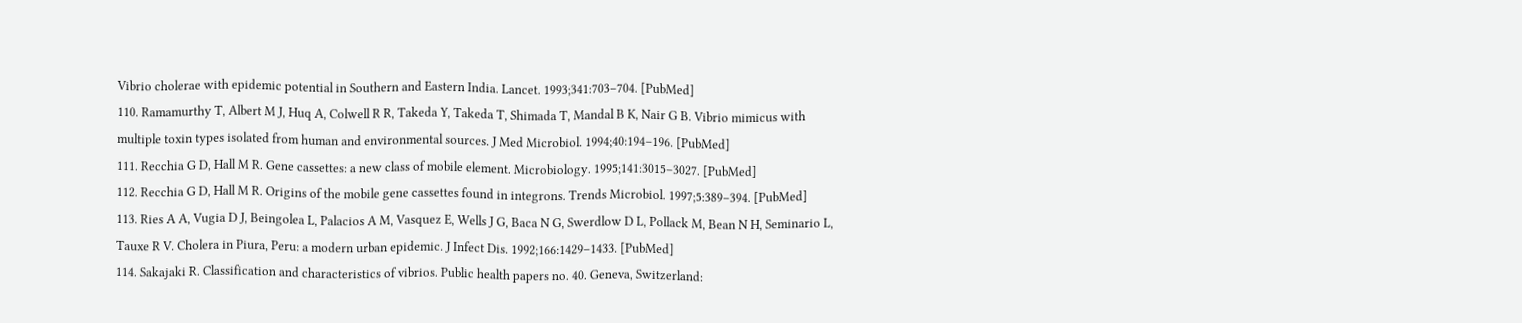Vibrio cholerae with epidemic potential in Southern and Eastern India. Lancet. 1993;341:703–704. [PubMed]
110. Ramamurthy T, Albert M J, Huq A, Colwell R R, Takeda Y, Takeda T, Shimada T, Mandal B K, Nair G B. Vibrio mimicus with multiple toxin types isolated from human and environmental sources. J Med Microbiol. 1994;40:194–196. [PubMed]
111. Recchia G D, Hall M R. Gene cassettes: a new class of mobile element. Microbiology. 1995;141:3015–3027. [PubMed]
112. Recchia G D, Hall M R. Origins of the mobile gene cassettes found in integrons. Trends Microbiol. 1997;5:389–394. [PubMed]
113. Ries A A, Vugia D J, Beingolea L, Palacios A M, Vasquez E, Wells J G, Baca N G, Swerdlow D L, Pollack M, Bean N H, Seminario L, Tauxe R V. Cholera in Piura, Peru: a modern urban epidemic. J Infect Dis. 1992;166:1429–1433. [PubMed]
114. Sakajaki R. Classification and characteristics of vibrios. Public health papers no. 40. Geneva, Switzerland: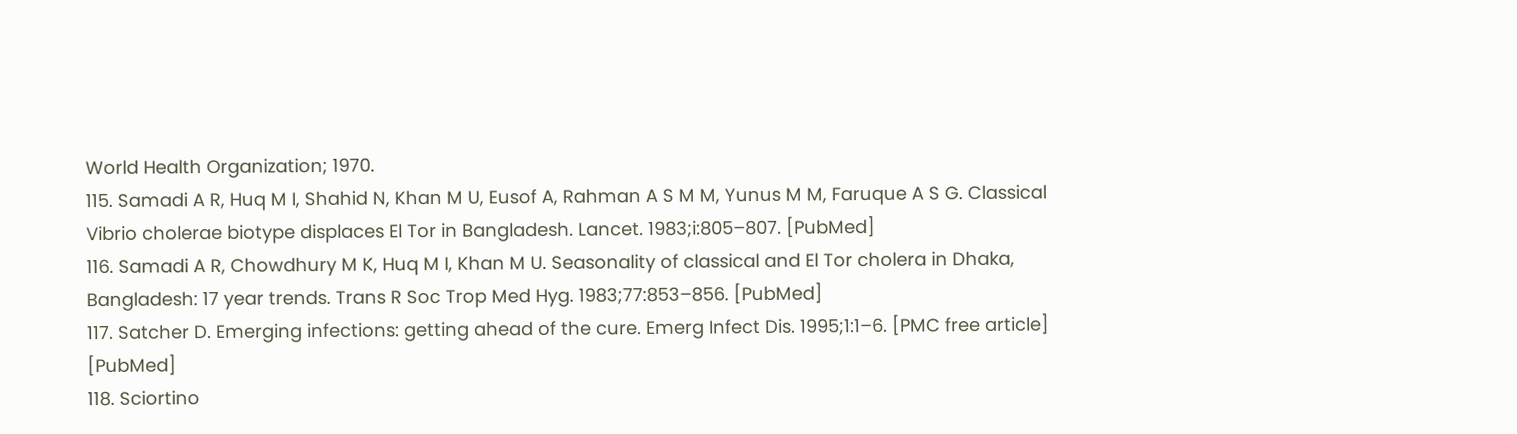World Health Organization; 1970.
115. Samadi A R, Huq M I, Shahid N, Khan M U, Eusof A, Rahman A S M M, Yunus M M, Faruque A S G. Classical Vibrio cholerae biotype displaces El Tor in Bangladesh. Lancet. 1983;i:805–807. [PubMed]
116. Samadi A R, Chowdhury M K, Huq M I, Khan M U. Seasonality of classical and El Tor cholera in Dhaka, Bangladesh: 17 year trends. Trans R Soc Trop Med Hyg. 1983;77:853–856. [PubMed]
117. Satcher D. Emerging infections: getting ahead of the cure. Emerg Infect Dis. 1995;1:1–6. [PMC free article] [PubMed]
118. Sciortino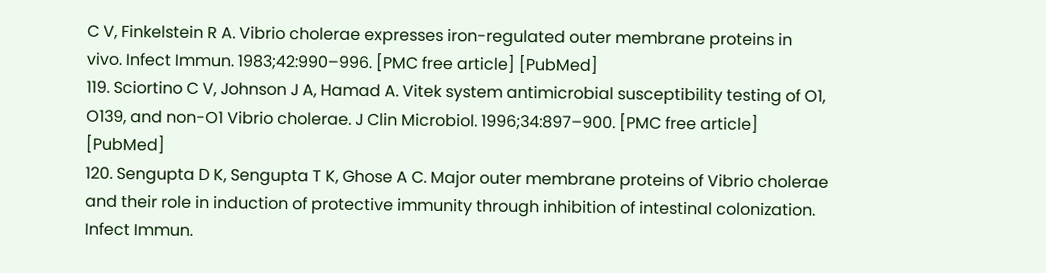C V, Finkelstein R A. Vibrio cholerae expresses iron-regulated outer membrane proteins in vivo. Infect Immun. 1983;42:990–996. [PMC free article] [PubMed]
119. Sciortino C V, Johnson J A, Hamad A. Vitek system antimicrobial susceptibility testing of O1, O139, and non-O1 Vibrio cholerae. J Clin Microbiol. 1996;34:897–900. [PMC free article] [PubMed]
120. Sengupta D K, Sengupta T K, Ghose A C. Major outer membrane proteins of Vibrio cholerae and their role in induction of protective immunity through inhibition of intestinal colonization. Infect Immun.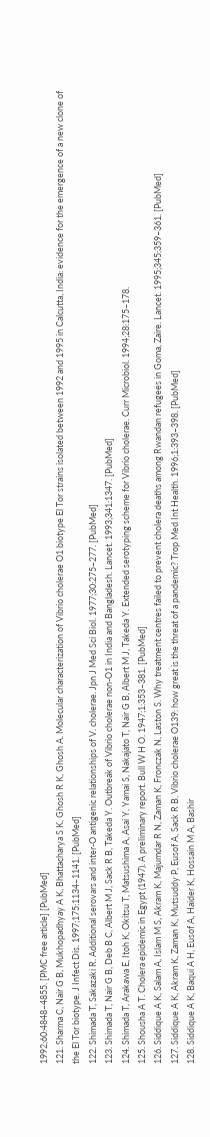1992;60:4848–4855. [PMC free article] [PubMed]
121. Sharma C, Nair G B, Mukhopadhyay A K, Bhattacharya S K, Ghosh R K, Ghosh A. Molecular characterization of Vibrio cholerae O1 biotype El Tor strains isolated between 1992 and 1995 in Calcutta, India: evidence for the emergence of a new clone of the El Tor biotype. J Infect Dis. 1997;175:1134–1141. [PubMed]
122. Shimada T, Sakazaki R. Additional serovars and inter-O antigenic relationships of V. cholerae. Jpn J Med Sci Biol. 1977;30:275–277. [PubMed]
123. Shimada T, Nair G B, Deb B C, Albert M J, Sack R B, Takeda Y. Outbreak of Vibrio cholerae non-O1 in India and Bangladesh. Lancet. 1993;341:1347. [PubMed]
124. Shimada T, Arakawa E, Itoh K, Okitsu T, Matsushima A, Asai Y, Yamai S, Nakajato T, Nair G B, Albert M J, Takeda Y. Extended serotyping scheme for Vibrio cholerae. Curr Microbiol. 1994;28:175–178.
125. Shousha A T. Cholera epidemic in Egypt (1947). A preliminary report. Bull W H O. 1947;1:353–381. [PubMed]
126. Siddique A K, Salam A, Islam M S, Akram K, Majumdar R N, Zaman K, Fronczak N, Laston S. Why treatment centres failed to prevent cholera deaths among Rwandan refugees in Goma, Zaire. Lancet. 1995;345:359–361. [PubMed]
127. Siddique A K, Akram K, Zaman K, Mutsuddy P, Eusof A, Sack R B. Vibrio cholerae O139: how great is the threat of a pandemic? Trop Med Int Health. 1996;1:393–398. [PubMed]
128. Siddique A K, Baqui A H, Eusof A, Haider K, Hossain M A, Bashir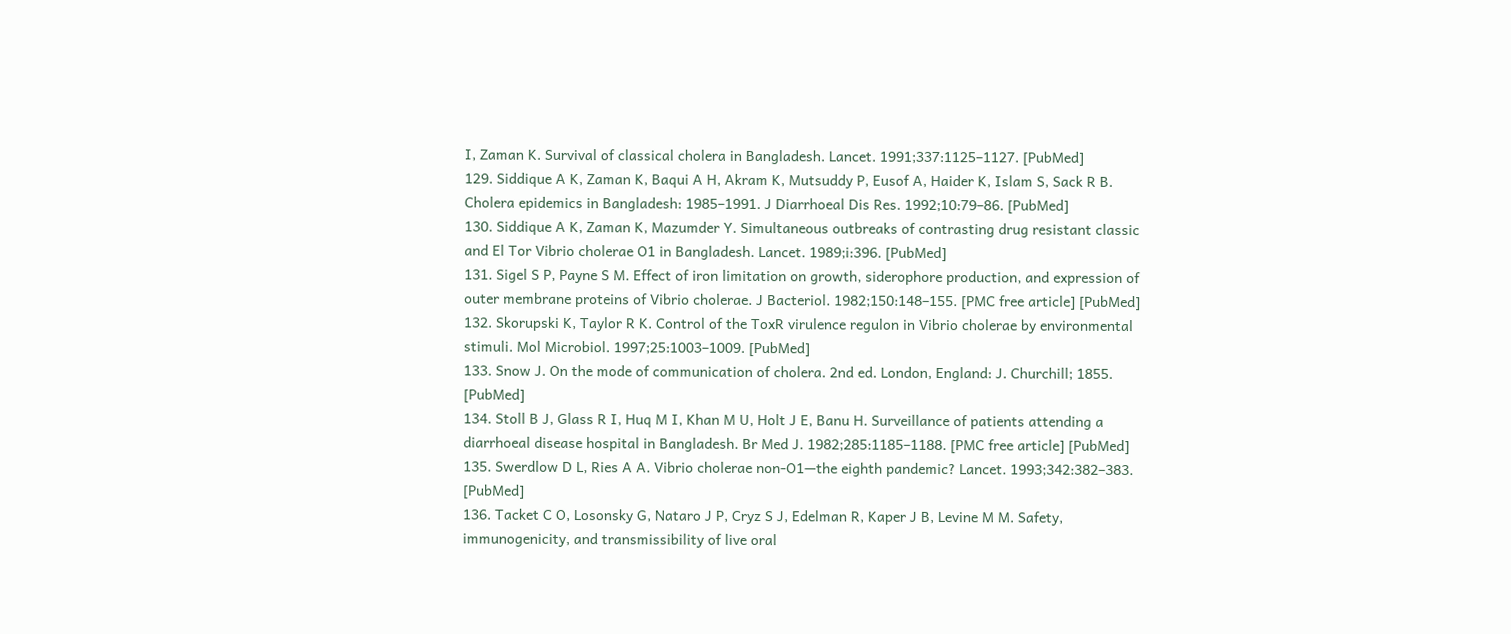I, Zaman K. Survival of classical cholera in Bangladesh. Lancet. 1991;337:1125–1127. [PubMed]
129. Siddique A K, Zaman K, Baqui A H, Akram K, Mutsuddy P, Eusof A, Haider K, Islam S, Sack R B. Cholera epidemics in Bangladesh: 1985–1991. J Diarrhoeal Dis Res. 1992;10:79–86. [PubMed]
130. Siddique A K, Zaman K, Mazumder Y. Simultaneous outbreaks of contrasting drug resistant classic and El Tor Vibrio cholerae O1 in Bangladesh. Lancet. 1989;i:396. [PubMed]
131. Sigel S P, Payne S M. Effect of iron limitation on growth, siderophore production, and expression of outer membrane proteins of Vibrio cholerae. J Bacteriol. 1982;150:148–155. [PMC free article] [PubMed]
132. Skorupski K, Taylor R K. Control of the ToxR virulence regulon in Vibrio cholerae by environmental stimuli. Mol Microbiol. 1997;25:1003–1009. [PubMed]
133. Snow J. On the mode of communication of cholera. 2nd ed. London, England: J. Churchill; 1855. [PubMed]
134. Stoll B J, Glass R I, Huq M I, Khan M U, Holt J E, Banu H. Surveillance of patients attending a diarrhoeal disease hospital in Bangladesh. Br Med J. 1982;285:1185–1188. [PMC free article] [PubMed]
135. Swerdlow D L, Ries A A. Vibrio cholerae non-O1—the eighth pandemic? Lancet. 1993;342:382–383. [PubMed]
136. Tacket C O, Losonsky G, Nataro J P, Cryz S J, Edelman R, Kaper J B, Levine M M. Safety, immunogenicity, and transmissibility of live oral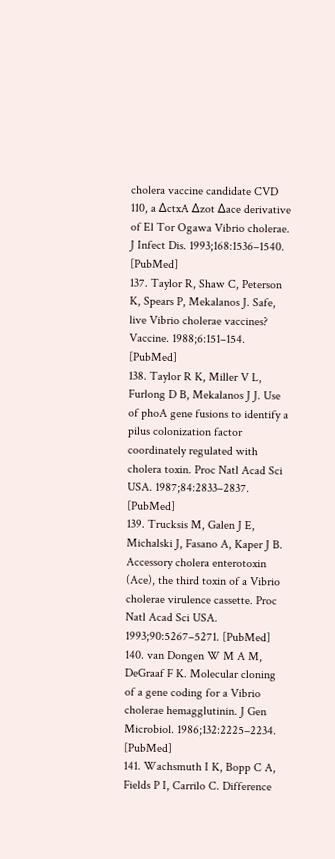cholera vaccine candidate CVD 110, a ΔctxA Δzot Δace derivative of El Tor Ogawa Vibrio cholerae. J Infect Dis. 1993;168:1536–1540. [PubMed]
137. Taylor R, Shaw C, Peterson K, Spears P, Mekalanos J. Safe, live Vibrio cholerae vaccines? Vaccine. 1988;6:151–154. [PubMed]
138. Taylor R K, Miller V L, Furlong D B, Mekalanos J J. Use of phoA gene fusions to identify a pilus colonization factor coordinately regulated with cholera toxin. Proc Natl Acad Sci USA. 1987;84:2833–2837. [PubMed]
139. Trucksis M, Galen J E, Michalski J, Fasano A, Kaper J B. Accessory cholera enterotoxin (Ace), the third toxin of a Vibrio cholerae virulence cassette. Proc Natl Acad Sci USA. 1993;90:5267–5271. [PubMed]
140. van Dongen W M A M, DeGraaf F K. Molecular cloning of a gene coding for a Vibrio cholerae hemagglutinin. J Gen Microbiol. 1986;132:2225–2234. [PubMed]
141. Wachsmuth I K, Bopp C A, Fields P I, Carrilo C. Difference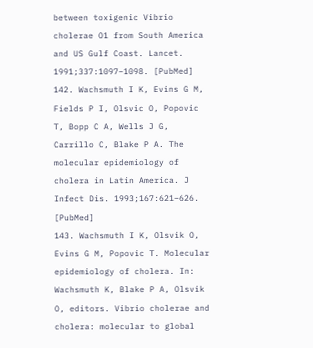between toxigenic Vibrio cholerae O1 from South America and US Gulf Coast. Lancet. 1991;337:1097–1098. [PubMed]
142. Wachsmuth I K, Evins G M, Fields P I, Olsvic O, Popovic T, Bopp C A, Wells J G, Carrillo C, Blake P A. The molecular epidemiology of cholera in Latin America. J Infect Dis. 1993;167:621–626. [PubMed]
143. Wachsmuth I K, Olsvik O, Evins G M, Popovic T. Molecular epidemiology of cholera. In: Wachsmuth K, Blake P A, Olsvik O, editors. Vibrio cholerae and cholera: molecular to global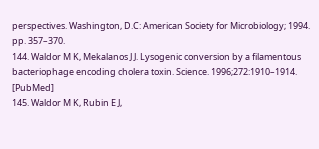perspectives. Washington, D.C: American Society for Microbiology; 1994. pp. 357–370.
144. Waldor M K, Mekalanos J J. Lysogenic conversion by a filamentous bacteriophage encoding cholera toxin. Science. 1996;272:1910–1914. [PubMed]
145. Waldor M K, Rubin E J,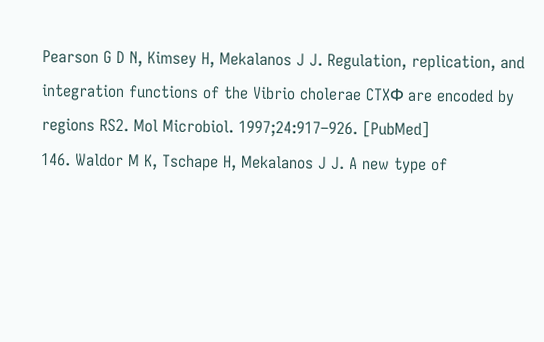Pearson G D N, Kimsey H, Mekalanos J J. Regulation, replication, and integration functions of the Vibrio cholerae CTXΦ are encoded by regions RS2. Mol Microbiol. 1997;24:917–926. [PubMed]
146. Waldor M K, Tschape H, Mekalanos J J. A new type of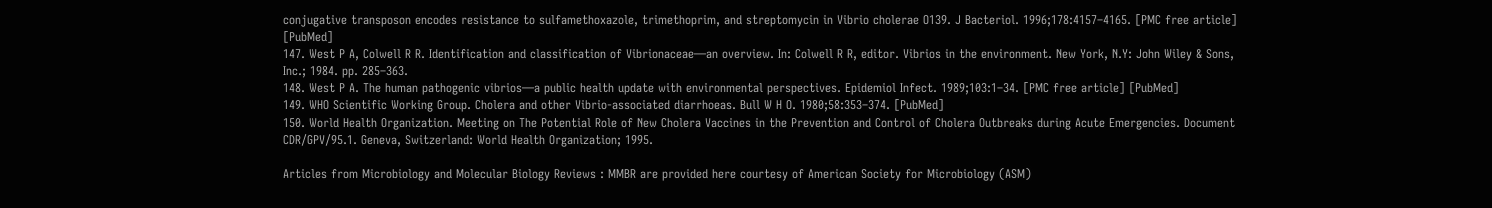conjugative transposon encodes resistance to sulfamethoxazole, trimethoprim, and streptomycin in Vibrio cholerae O139. J Bacteriol. 1996;178:4157–4165. [PMC free article] [PubMed]
147. West P A, Colwell R R. Identification and classification of Vibrionaceae—an overview. In: Colwell R R, editor. Vibrios in the environment. New York, N.Y: John Wiley & Sons, Inc.; 1984. pp. 285–363.
148. West P A. The human pathogenic vibrios—a public health update with environmental perspectives. Epidemiol Infect. 1989;103:1–34. [PMC free article] [PubMed]
149. WHO Scientific Working Group. Cholera and other Vibrio-associated diarrhoeas. Bull W H O. 1980;58:353–374. [PubMed]
150. World Health Organization. Meeting on The Potential Role of New Cholera Vaccines in the Prevention and Control of Cholera Outbreaks during Acute Emergencies. Document CDR/GPV/95.1. Geneva, Switzerland: World Health Organization; 1995.

Articles from Microbiology and Molecular Biology Reviews : MMBR are provided here courtesy of American Society for Microbiology (ASM)